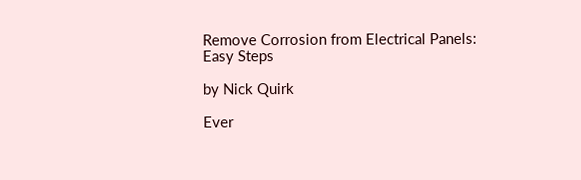Remove Corrosion from Electrical Panels: Easy Steps

by Nick Quirk

Ever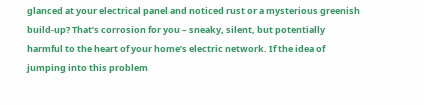glanced at your electrical panel and noticed rust or a mysterious greenish build-up? That’s corrosion for you – sneaky, silent, but potentially harmful to the heart of your home’s electric network. If the idea of jumping into this problem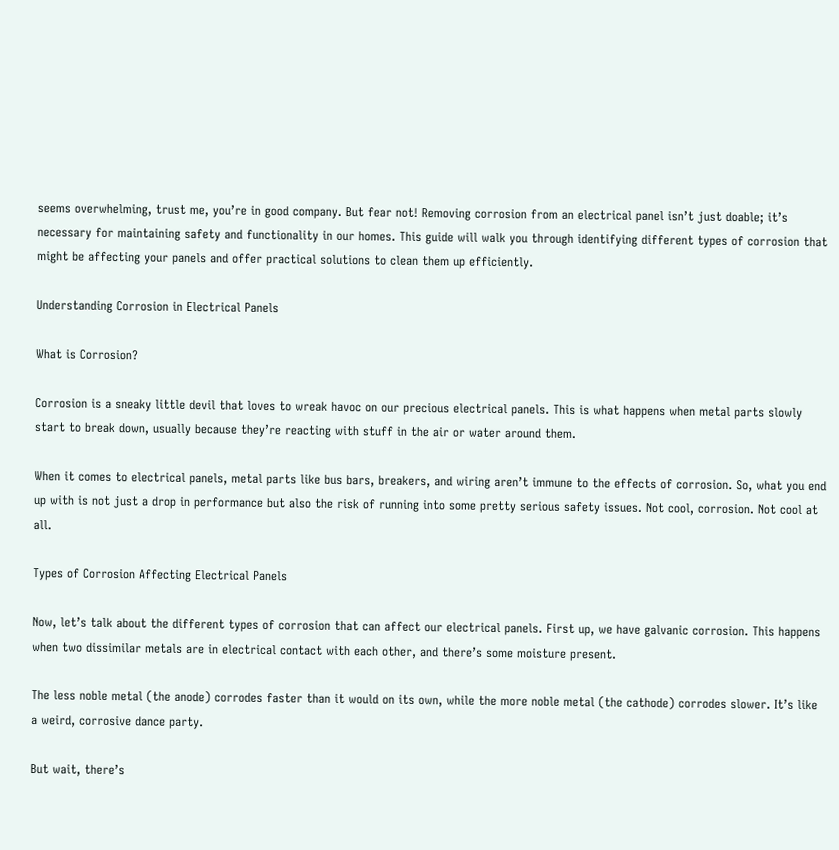seems overwhelming, trust me, you’re in good company. But fear not! Removing corrosion from an electrical panel isn’t just doable; it’s necessary for maintaining safety and functionality in our homes. This guide will walk you through identifying different types of corrosion that might be affecting your panels and offer practical solutions to clean them up efficiently.

Understanding Corrosion in Electrical Panels

What is Corrosion?

Corrosion is a sneaky little devil that loves to wreak havoc on our precious electrical panels. This is what happens when metal parts slowly start to break down, usually because they’re reacting with stuff in the air or water around them.

When it comes to electrical panels, metal parts like bus bars, breakers, and wiring aren’t immune to the effects of corrosion. So, what you end up with is not just a drop in performance but also the risk of running into some pretty serious safety issues. Not cool, corrosion. Not cool at all.

Types of Corrosion Affecting Electrical Panels

Now, let’s talk about the different types of corrosion that can affect our electrical panels. First up, we have galvanic corrosion. This happens when two dissimilar metals are in electrical contact with each other, and there’s some moisture present.

The less noble metal (the anode) corrodes faster than it would on its own, while the more noble metal (the cathode) corrodes slower. It’s like a weird, corrosive dance party.

But wait, there’s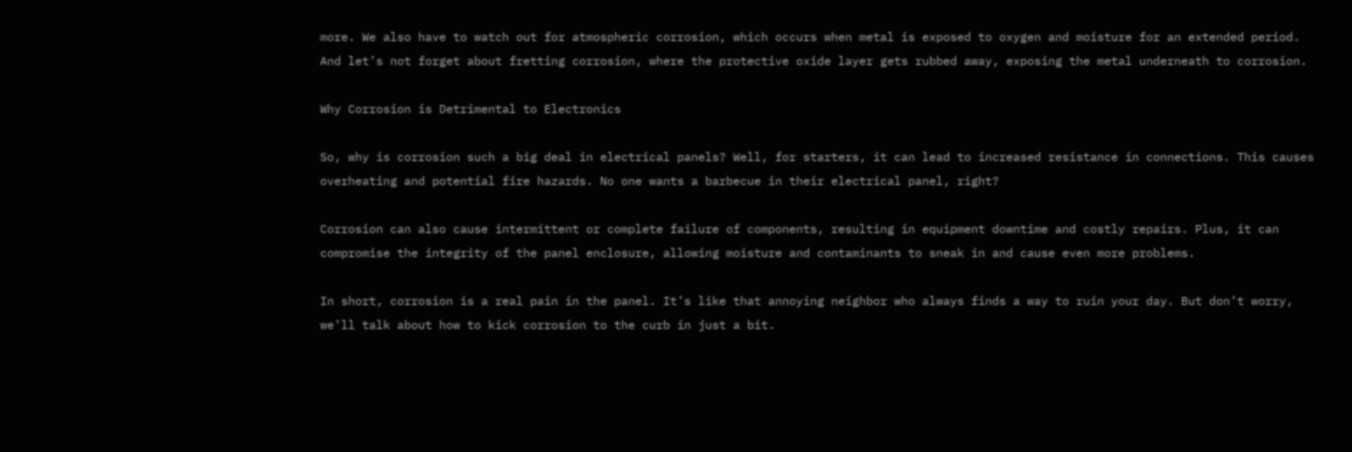more. We also have to watch out for atmospheric corrosion, which occurs when metal is exposed to oxygen and moisture for an extended period. And let’s not forget about fretting corrosion, where the protective oxide layer gets rubbed away, exposing the metal underneath to corrosion.

Why Corrosion is Detrimental to Electronics

So, why is corrosion such a big deal in electrical panels? Well, for starters, it can lead to increased resistance in connections. This causes overheating and potential fire hazards. No one wants a barbecue in their electrical panel, right?

Corrosion can also cause intermittent or complete failure of components, resulting in equipment downtime and costly repairs. Plus, it can compromise the integrity of the panel enclosure, allowing moisture and contaminants to sneak in and cause even more problems.

In short, corrosion is a real pain in the panel. It’s like that annoying neighbor who always finds a way to ruin your day. But don’t worry, we’ll talk about how to kick corrosion to the curb in just a bit.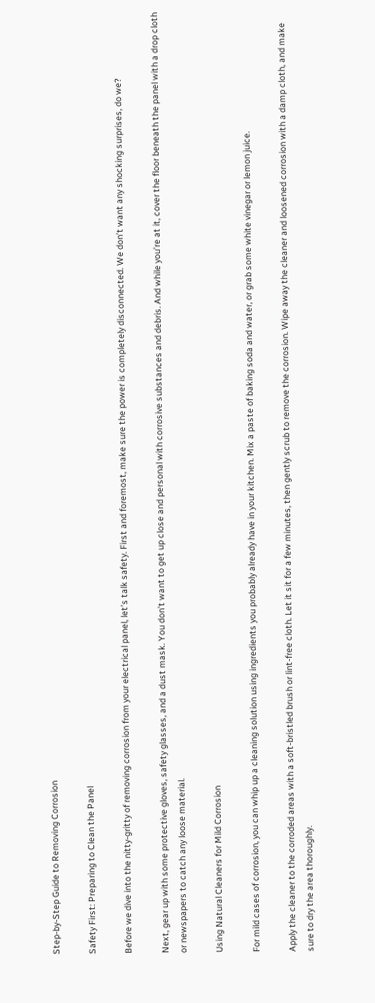Step-by-Step Guide to Removing Corrosion

Safety First: Preparing to Clean the Panel

Before we dive into the nitty-gritty of removing corrosion from your electrical panel, let’s talk safety. First and foremost, make sure the power is completely disconnected. We don’t want any shocking surprises, do we?

Next, gear up with some protective gloves, safety glasses, and a dust mask. You don’t want to get up close and personal with corrosive substances and debris. And while you’re at it, cover the floor beneath the panel with a drop cloth or newspapers to catch any loose material.

Using Natural Cleaners for Mild Corrosion

For mild cases of corrosion, you can whip up a cleaning solution using ingredients you probably already have in your kitchen. Mix a paste of baking soda and water, or grab some white vinegar or lemon juice.

Apply the cleaner to the corroded areas with a soft-bristled brush or lint-free cloth. Let it sit for a few minutes, then gently scrub to remove the corrosion. Wipe away the cleaner and loosened corrosion with a damp cloth, and make sure to dry the area thoroughly.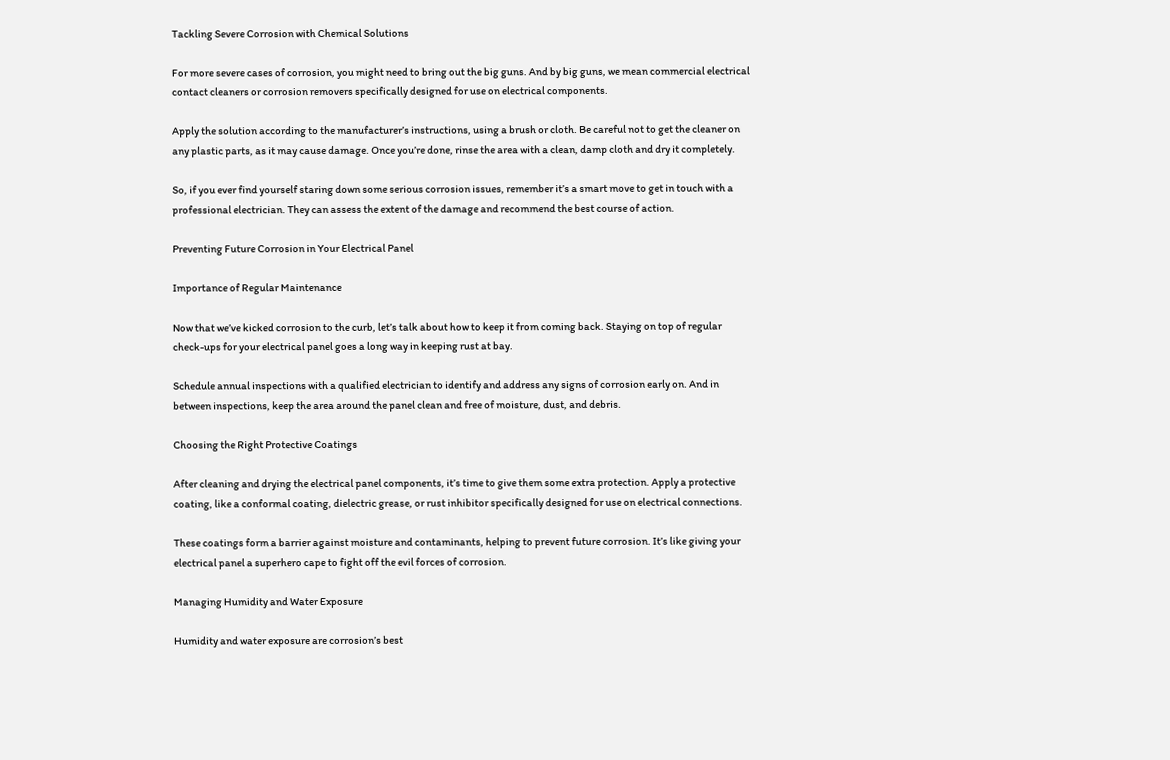Tackling Severe Corrosion with Chemical Solutions

For more severe cases of corrosion, you might need to bring out the big guns. And by big guns, we mean commercial electrical contact cleaners or corrosion removers specifically designed for use on electrical components.

Apply the solution according to the manufacturer’s instructions, using a brush or cloth. Be careful not to get the cleaner on any plastic parts, as it may cause damage. Once you’re done, rinse the area with a clean, damp cloth and dry it completely.

So, if you ever find yourself staring down some serious corrosion issues, remember it’s a smart move to get in touch with a professional electrician. They can assess the extent of the damage and recommend the best course of action.

Preventing Future Corrosion in Your Electrical Panel

Importance of Regular Maintenance

Now that we’ve kicked corrosion to the curb, let’s talk about how to keep it from coming back. Staying on top of regular check-ups for your electrical panel goes a long way in keeping rust at bay.

Schedule annual inspections with a qualified electrician to identify and address any signs of corrosion early on. And in between inspections, keep the area around the panel clean and free of moisture, dust, and debris.

Choosing the Right Protective Coatings

After cleaning and drying the electrical panel components, it’s time to give them some extra protection. Apply a protective coating, like a conformal coating, dielectric grease, or rust inhibitor specifically designed for use on electrical connections.

These coatings form a barrier against moisture and contaminants, helping to prevent future corrosion. It’s like giving your electrical panel a superhero cape to fight off the evil forces of corrosion.

Managing Humidity and Water Exposure

Humidity and water exposure are corrosion’s best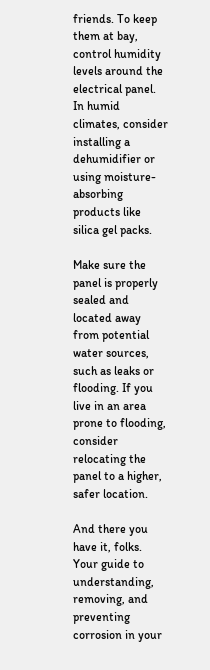friends. To keep them at bay, control humidity levels around the electrical panel. In humid climates, consider installing a dehumidifier or using moisture-absorbing products like silica gel packs.

Make sure the panel is properly sealed and located away from potential water sources, such as leaks or flooding. If you live in an area prone to flooding, consider relocating the panel to a higher, safer location.

And there you have it, folks. Your guide to understanding, removing, and preventing corrosion in your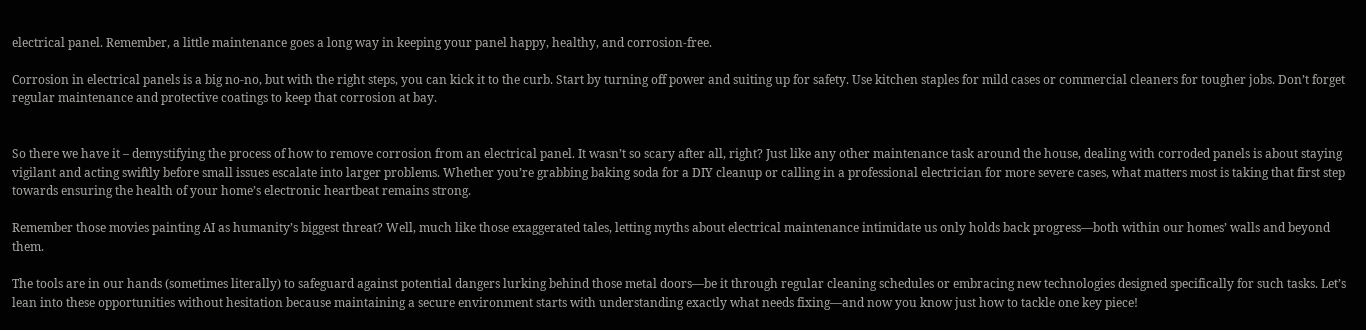electrical panel. Remember, a little maintenance goes a long way in keeping your panel happy, healthy, and corrosion-free.

Corrosion in electrical panels is a big no-no, but with the right steps, you can kick it to the curb. Start by turning off power and suiting up for safety. Use kitchen staples for mild cases or commercial cleaners for tougher jobs. Don’t forget regular maintenance and protective coatings to keep that corrosion at bay.


So there we have it – demystifying the process of how to remove corrosion from an electrical panel. It wasn’t so scary after all, right? Just like any other maintenance task around the house, dealing with corroded panels is about staying vigilant and acting swiftly before small issues escalate into larger problems. Whether you’re grabbing baking soda for a DIY cleanup or calling in a professional electrician for more severe cases, what matters most is taking that first step towards ensuring the health of your home’s electronic heartbeat remains strong.

Remember those movies painting AI as humanity’s biggest threat? Well, much like those exaggerated tales, letting myths about electrical maintenance intimidate us only holds back progress—both within our homes’ walls and beyond them.

The tools are in our hands (sometimes literally) to safeguard against potential dangers lurking behind those metal doors—be it through regular cleaning schedules or embracing new technologies designed specifically for such tasks. Let’s lean into these opportunities without hesitation because maintaining a secure environment starts with understanding exactly what needs fixing—and now you know just how to tackle one key piece!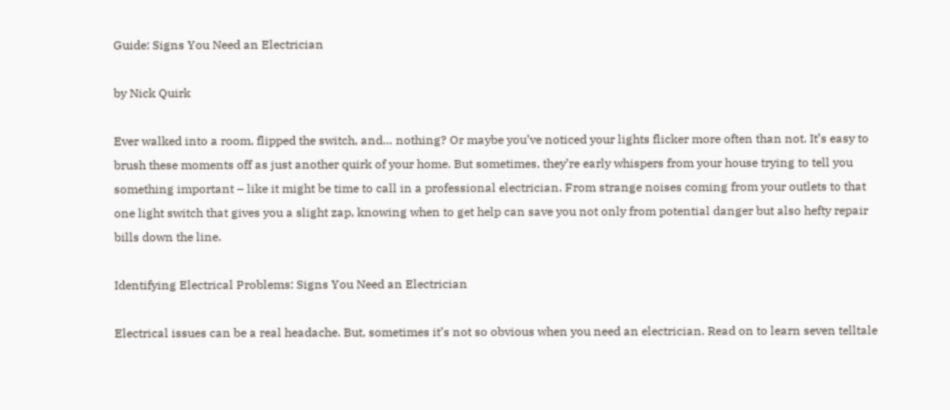Guide: Signs You Need an Electrician

by Nick Quirk

Ever walked into a room, flipped the switch, and… nothing? Or maybe you’ve noticed your lights flicker more often than not. It’s easy to brush these moments off as just another quirk of your home. But sometimes, they’re early whispers from your house trying to tell you something important – like it might be time to call in a professional electrician. From strange noises coming from your outlets to that one light switch that gives you a slight zap, knowing when to get help can save you not only from potential danger but also hefty repair bills down the line.

Identifying Electrical Problems: Signs You Need an Electrician

Electrical issues can be a real headache. But, sometimes it’s not so obvious when you need an electrician. Read on to learn seven telltale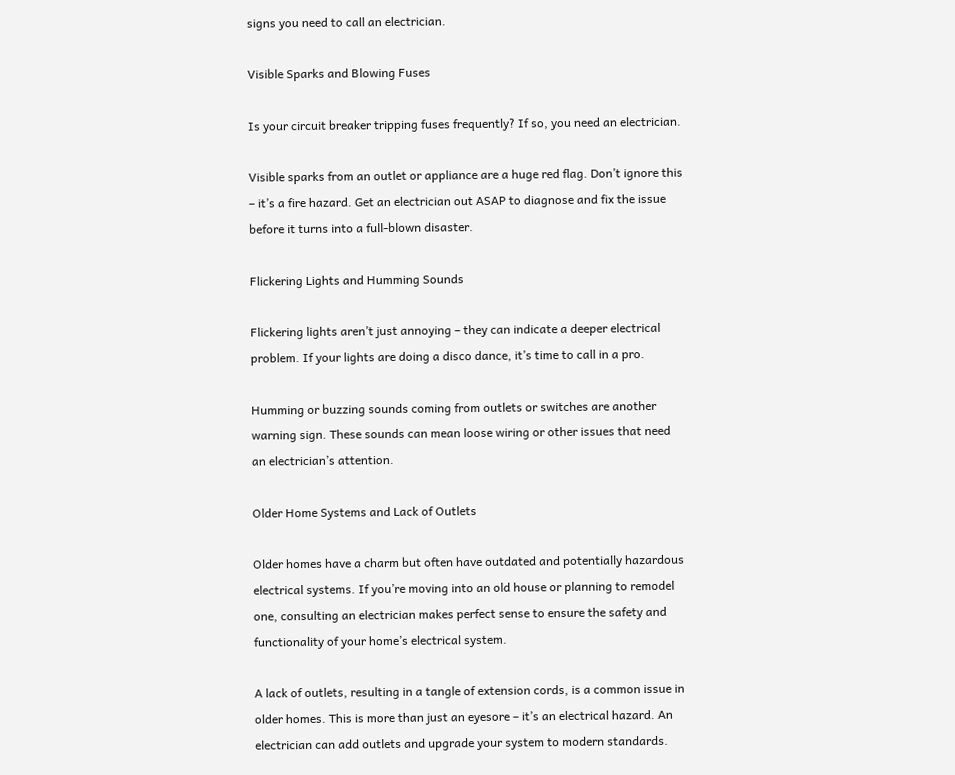signs you need to call an electrician.

Visible Sparks and Blowing Fuses

Is your circuit breaker tripping fuses frequently? If so, you need an electrician.

Visible sparks from an outlet or appliance are a huge red flag. Don’t ignore this – it’s a fire hazard. Get an electrician out ASAP to diagnose and fix the issue before it turns into a full-blown disaster.

Flickering Lights and Humming Sounds

Flickering lights aren’t just annoying – they can indicate a deeper electrical problem. If your lights are doing a disco dance, it’s time to call in a pro.

Humming or buzzing sounds coming from outlets or switches are another warning sign. These sounds can mean loose wiring or other issues that need an electrician’s attention.

Older Home Systems and Lack of Outlets

Older homes have a charm but often have outdated and potentially hazardous electrical systems. If you’re moving into an old house or planning to remodel one, consulting an electrician makes perfect sense to ensure the safety and functionality of your home’s electrical system.

A lack of outlets, resulting in a tangle of extension cords, is a common issue in older homes. This is more than just an eyesore – it’s an electrical hazard. An electrician can add outlets and upgrade your system to modern standards.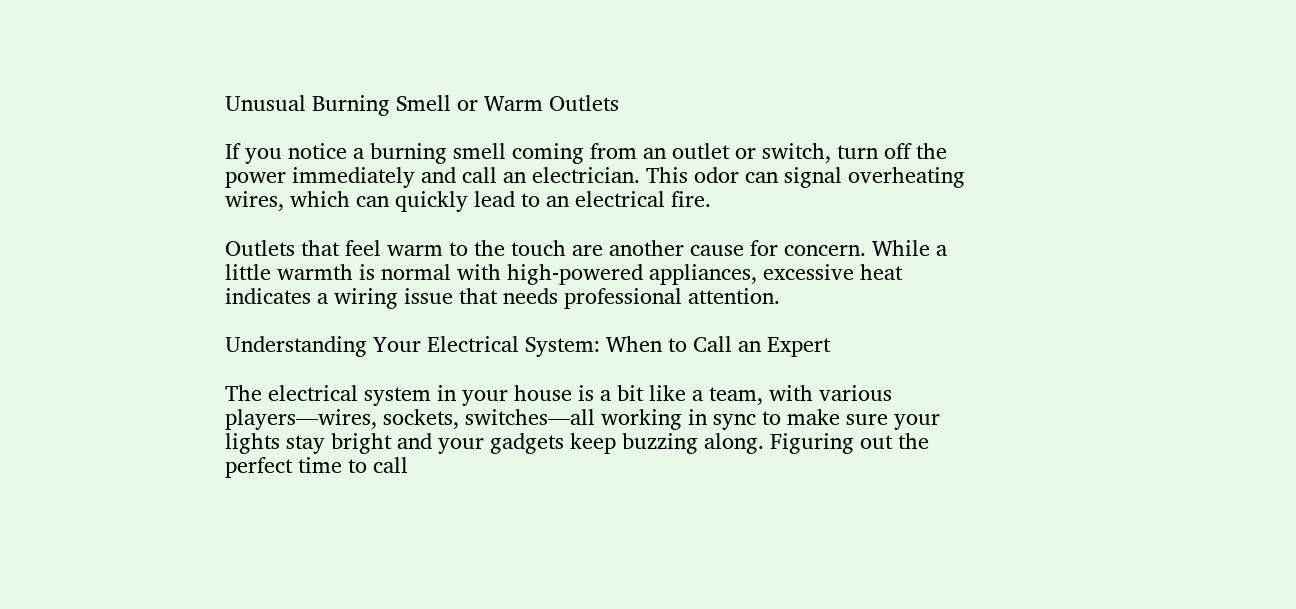Unusual Burning Smell or Warm Outlets

If you notice a burning smell coming from an outlet or switch, turn off the power immediately and call an electrician. This odor can signal overheating wires, which can quickly lead to an electrical fire.

Outlets that feel warm to the touch are another cause for concern. While a little warmth is normal with high-powered appliances, excessive heat indicates a wiring issue that needs professional attention.

Understanding Your Electrical System: When to Call an Expert

The electrical system in your house is a bit like a team, with various players—wires, sockets, switches—all working in sync to make sure your lights stay bright and your gadgets keep buzzing along. Figuring out the perfect time to call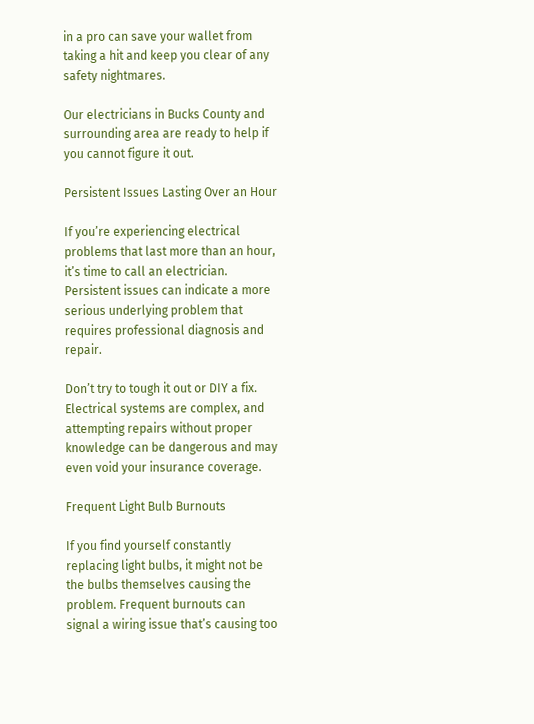in a pro can save your wallet from taking a hit and keep you clear of any safety nightmares.

Our electricians in Bucks County and surrounding area are ready to help if you cannot figure it out.

Persistent Issues Lasting Over an Hour

If you’re experiencing electrical problems that last more than an hour, it’s time to call an electrician. Persistent issues can indicate a more serious underlying problem that requires professional diagnosis and repair.

Don’t try to tough it out or DIY a fix. Electrical systems are complex, and attempting repairs without proper knowledge can be dangerous and may even void your insurance coverage.

Frequent Light Bulb Burnouts

If you find yourself constantly replacing light bulbs, it might not be the bulbs themselves causing the problem. Frequent burnouts can signal a wiring issue that’s causing too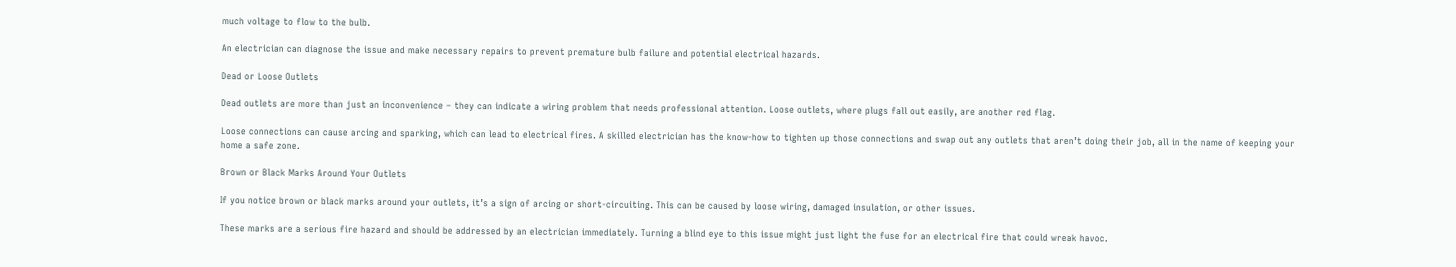much voltage to flow to the bulb.

An electrician can diagnose the issue and make necessary repairs to prevent premature bulb failure and potential electrical hazards.

Dead or Loose Outlets

Dead outlets are more than just an inconvenience – they can indicate a wiring problem that needs professional attention. Loose outlets, where plugs fall out easily, are another red flag.

Loose connections can cause arcing and sparking, which can lead to electrical fires. A skilled electrician has the know-how to tighten up those connections and swap out any outlets that aren’t doing their job, all in the name of keeping your home a safe zone.

Brown or Black Marks Around Your Outlets

If you notice brown or black marks around your outlets, it’s a sign of arcing or short-circuiting. This can be caused by loose wiring, damaged insulation, or other issues.

These marks are a serious fire hazard and should be addressed by an electrician immediately. Turning a blind eye to this issue might just light the fuse for an electrical fire that could wreak havoc.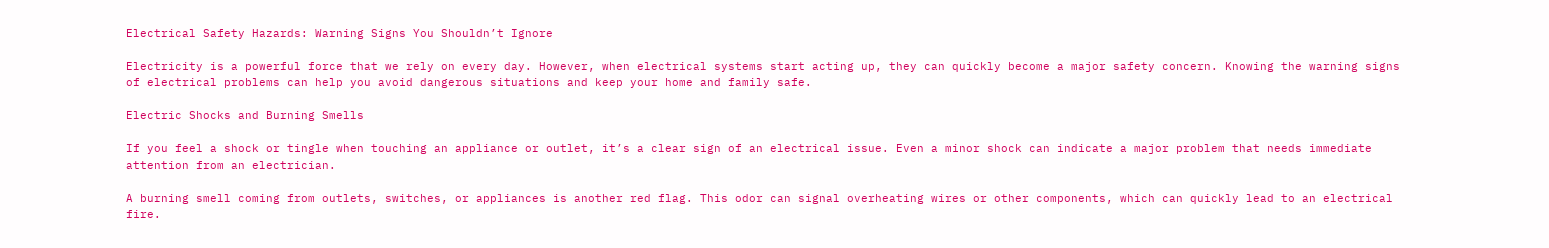Electrical Safety Hazards: Warning Signs You Shouldn’t Ignore

Electricity is a powerful force that we rely on every day. However, when electrical systems start acting up, they can quickly become a major safety concern. Knowing the warning signs of electrical problems can help you avoid dangerous situations and keep your home and family safe.

Electric Shocks and Burning Smells

If you feel a shock or tingle when touching an appliance or outlet, it’s a clear sign of an electrical issue. Even a minor shock can indicate a major problem that needs immediate attention from an electrician.

A burning smell coming from outlets, switches, or appliances is another red flag. This odor can signal overheating wires or other components, which can quickly lead to an electrical fire.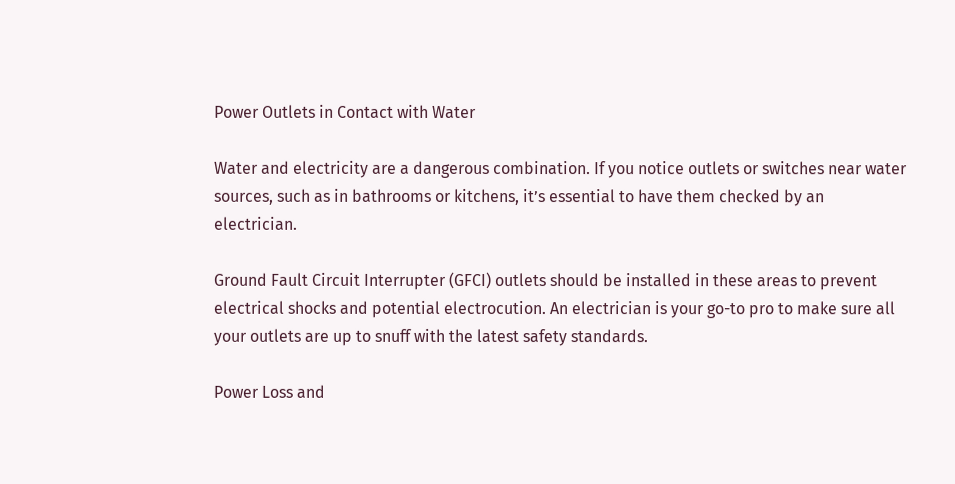Power Outlets in Contact with Water

Water and electricity are a dangerous combination. If you notice outlets or switches near water sources, such as in bathrooms or kitchens, it’s essential to have them checked by an electrician.

Ground Fault Circuit Interrupter (GFCI) outlets should be installed in these areas to prevent electrical shocks and potential electrocution. An electrician is your go-to pro to make sure all your outlets are up to snuff with the latest safety standards.

Power Loss and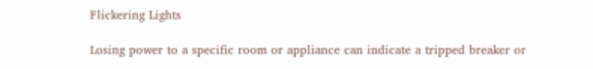Flickering Lights

Losing power to a specific room or appliance can indicate a tripped breaker or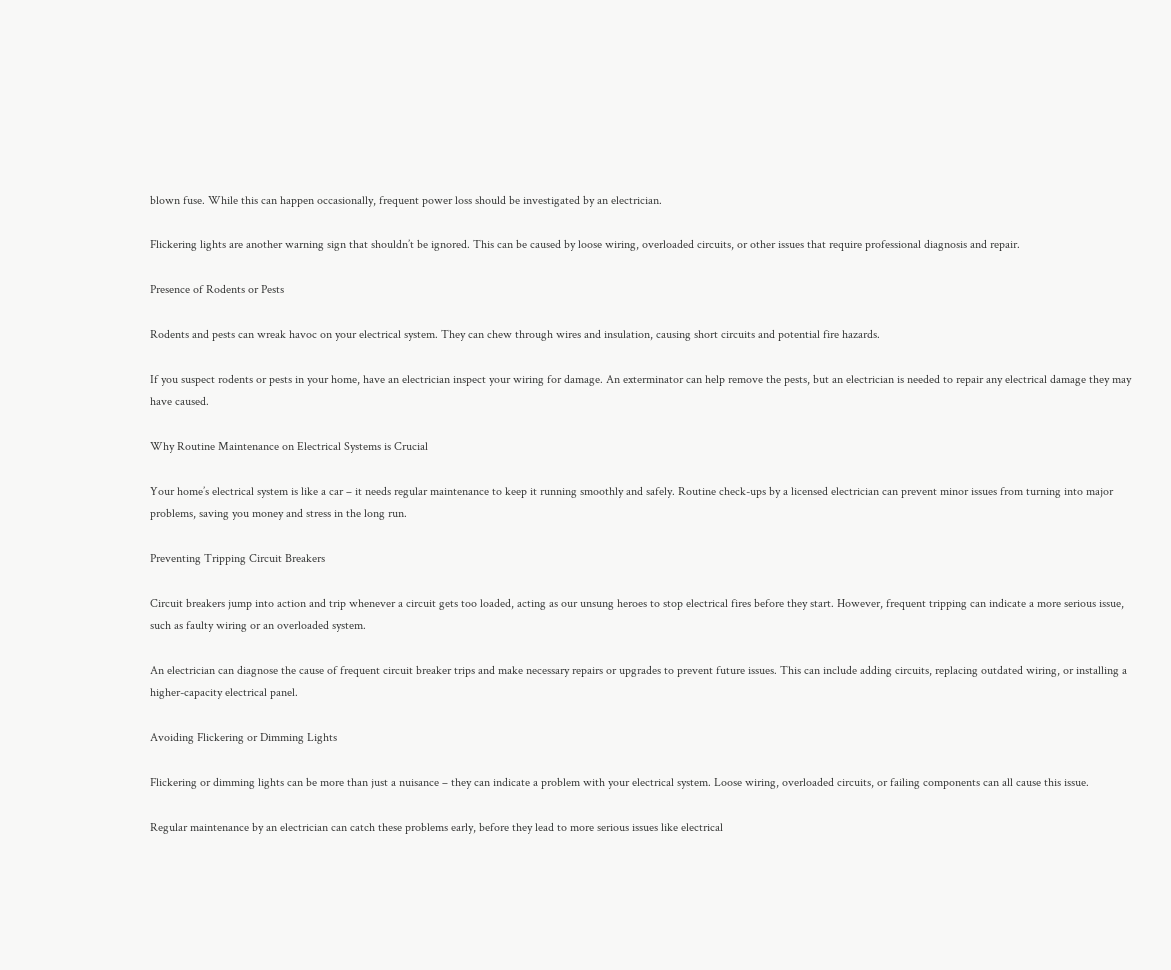blown fuse. While this can happen occasionally, frequent power loss should be investigated by an electrician.

Flickering lights are another warning sign that shouldn’t be ignored. This can be caused by loose wiring, overloaded circuits, or other issues that require professional diagnosis and repair.

Presence of Rodents or Pests

Rodents and pests can wreak havoc on your electrical system. They can chew through wires and insulation, causing short circuits and potential fire hazards.

If you suspect rodents or pests in your home, have an electrician inspect your wiring for damage. An exterminator can help remove the pests, but an electrician is needed to repair any electrical damage they may have caused.

Why Routine Maintenance on Electrical Systems is Crucial

Your home’s electrical system is like a car – it needs regular maintenance to keep it running smoothly and safely. Routine check-ups by a licensed electrician can prevent minor issues from turning into major problems, saving you money and stress in the long run.

Preventing Tripping Circuit Breakers

Circuit breakers jump into action and trip whenever a circuit gets too loaded, acting as our unsung heroes to stop electrical fires before they start. However, frequent tripping can indicate a more serious issue, such as faulty wiring or an overloaded system.

An electrician can diagnose the cause of frequent circuit breaker trips and make necessary repairs or upgrades to prevent future issues. This can include adding circuits, replacing outdated wiring, or installing a higher-capacity electrical panel.

Avoiding Flickering or Dimming Lights

Flickering or dimming lights can be more than just a nuisance – they can indicate a problem with your electrical system. Loose wiring, overloaded circuits, or failing components can all cause this issue.

Regular maintenance by an electrician can catch these problems early, before they lead to more serious issues like electrical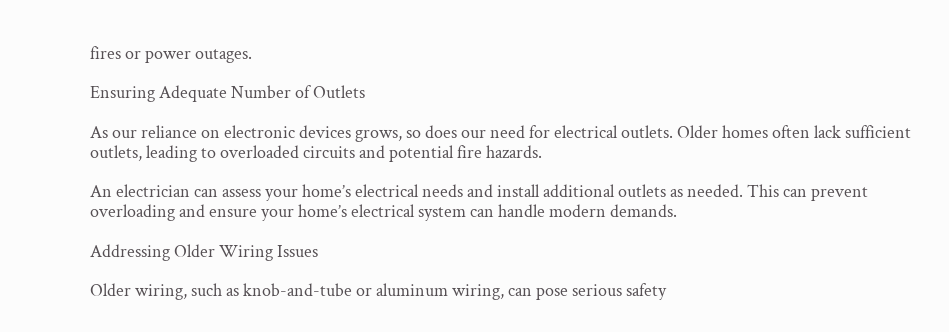fires or power outages.

Ensuring Adequate Number of Outlets

As our reliance on electronic devices grows, so does our need for electrical outlets. Older homes often lack sufficient outlets, leading to overloaded circuits and potential fire hazards.

An electrician can assess your home’s electrical needs and install additional outlets as needed. This can prevent overloading and ensure your home’s electrical system can handle modern demands.

Addressing Older Wiring Issues

Older wiring, such as knob-and-tube or aluminum wiring, can pose serious safety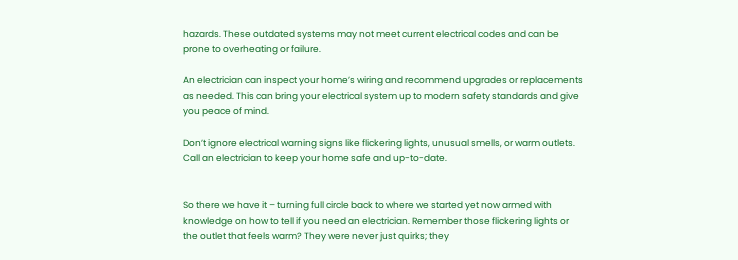hazards. These outdated systems may not meet current electrical codes and can be prone to overheating or failure.

An electrician can inspect your home’s wiring and recommend upgrades or replacements as needed. This can bring your electrical system up to modern safety standards and give you peace of mind.

Don’t ignore electrical warning signs like flickering lights, unusual smells, or warm outlets. Call an electrician to keep your home safe and up-to-date.


So there we have it – turning full circle back to where we started yet now armed with knowledge on how to tell if you need an electrician. Remember those flickering lights or the outlet that feels warm? They were never just quirks; they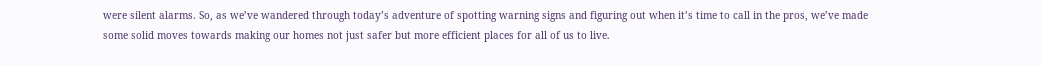were silent alarms. So, as we’ve wandered through today’s adventure of spotting warning signs and figuring out when it’s time to call in the pros, we’ve made some solid moves towards making our homes not just safer but more efficient places for all of us to live.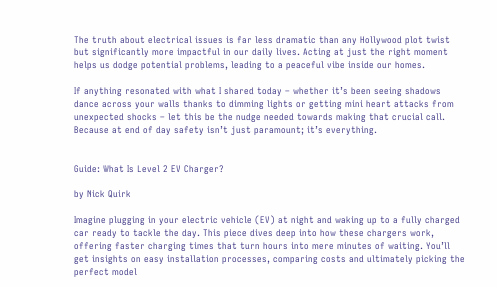The truth about electrical issues is far less dramatic than any Hollywood plot twist but significantly more impactful in our daily lives. Acting at just the right moment helps us dodge potential problems, leading to a peaceful vibe inside our homes.

If anything resonated with what I shared today – whether it’s been seeing shadows dance across your walls thanks to dimming lights or getting mini heart attacks from unexpected shocks – let this be the nudge needed towards making that crucial call. Because at end of day safety isn’t just paramount; it’s everything.


Guide: What Is Level 2 EV Charger?

by Nick Quirk

Imagine plugging in your electric vehicle (EV) at night and waking up to a fully charged car ready to tackle the day. This piece dives deep into how these chargers work, offering faster charging times that turn hours into mere minutes of waiting. You’ll get insights on easy installation processes, comparing costs and ultimately picking the perfect model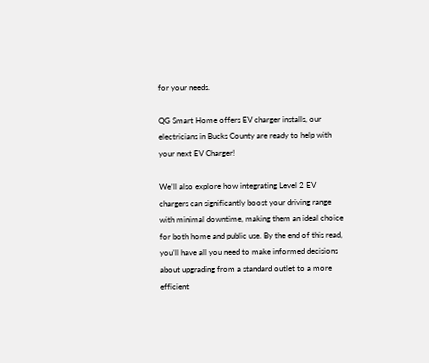for your needs.

QG Smart Home offers EV charger installs, our electricians in Bucks County are ready to help with your next EV Charger!

We’ll also explore how integrating Level 2 EV chargers can significantly boost your driving range with minimal downtime, making them an ideal choice for both home and public use. By the end of this read, you’ll have all you need to make informed decisions about upgrading from a standard outlet to a more efficient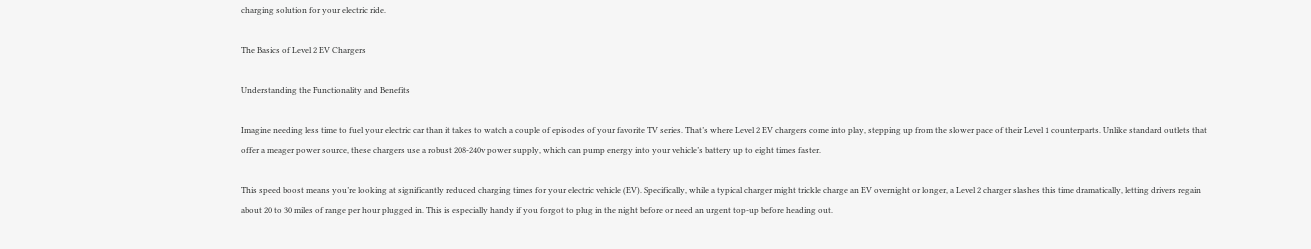charging solution for your electric ride.

The Basics of Level 2 EV Chargers

Understanding the Functionality and Benefits

Imagine needing less time to fuel your electric car than it takes to watch a couple of episodes of your favorite TV series. That’s where Level 2 EV chargers come into play, stepping up from the slower pace of their Level 1 counterparts. Unlike standard outlets that offer a meager power source, these chargers use a robust 208-240v power supply, which can pump energy into your vehicle’s battery up to eight times faster.

This speed boost means you’re looking at significantly reduced charging times for your electric vehicle (EV). Specifically, while a typical charger might trickle charge an EV overnight or longer, a Level 2 charger slashes this time dramatically, letting drivers regain about 20 to 30 miles of range per hour plugged in. This is especially handy if you forgot to plug in the night before or need an urgent top-up before heading out.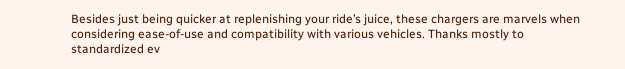Besides just being quicker at replenishing your ride’s juice, these chargers are marvels when considering ease-of-use and compatibility with various vehicles. Thanks mostly to standardized ev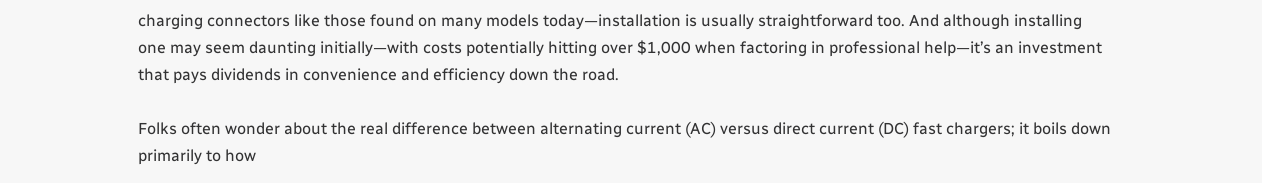charging connectors like those found on many models today—installation is usually straightforward too. And although installing one may seem daunting initially—with costs potentially hitting over $1,000 when factoring in professional help—it’s an investment that pays dividends in convenience and efficiency down the road.

Folks often wonder about the real difference between alternating current (AC) versus direct current (DC) fast chargers; it boils down primarily to how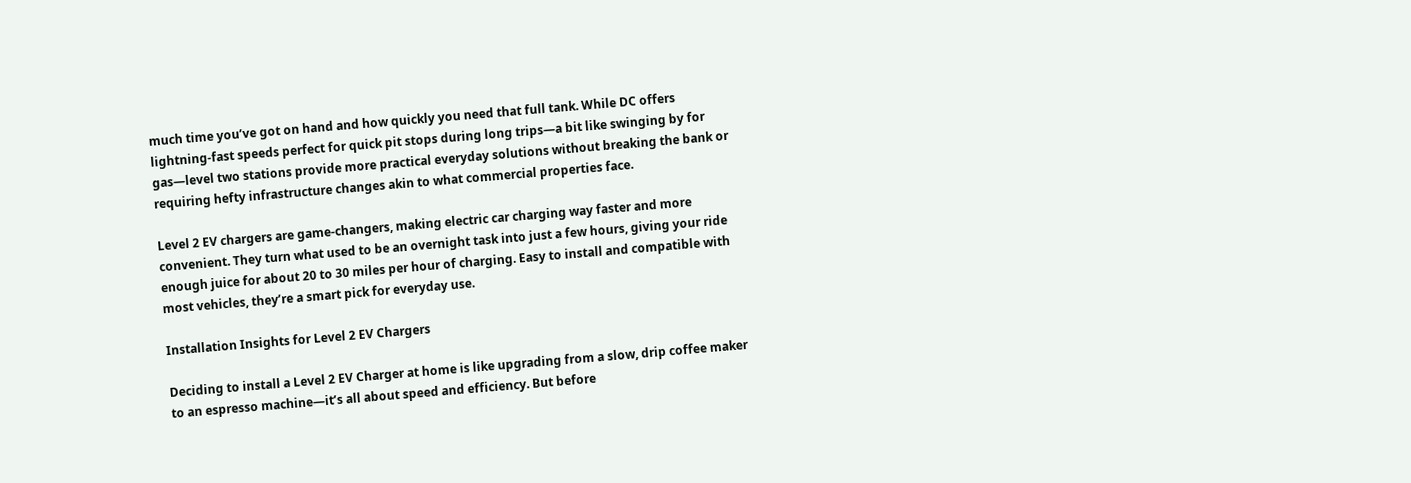much time you’ve got on hand and how quickly you need that full tank. While DC offers lightning-fast speeds perfect for quick pit stops during long trips—a bit like swinging by for gas—level two stations provide more practical everyday solutions without breaking the bank or requiring hefty infrastructure changes akin to what commercial properties face.

Level 2 EV chargers are game-changers, making electric car charging way faster and more convenient. They turn what used to be an overnight task into just a few hours, giving your ride enough juice for about 20 to 30 miles per hour of charging. Easy to install and compatible with most vehicles, they’re a smart pick for everyday use.

Installation Insights for Level 2 EV Chargers

Deciding to install a Level 2 EV Charger at home is like upgrading from a slow, drip coffee maker to an espresso machine—it’s all about speed and efficiency. But before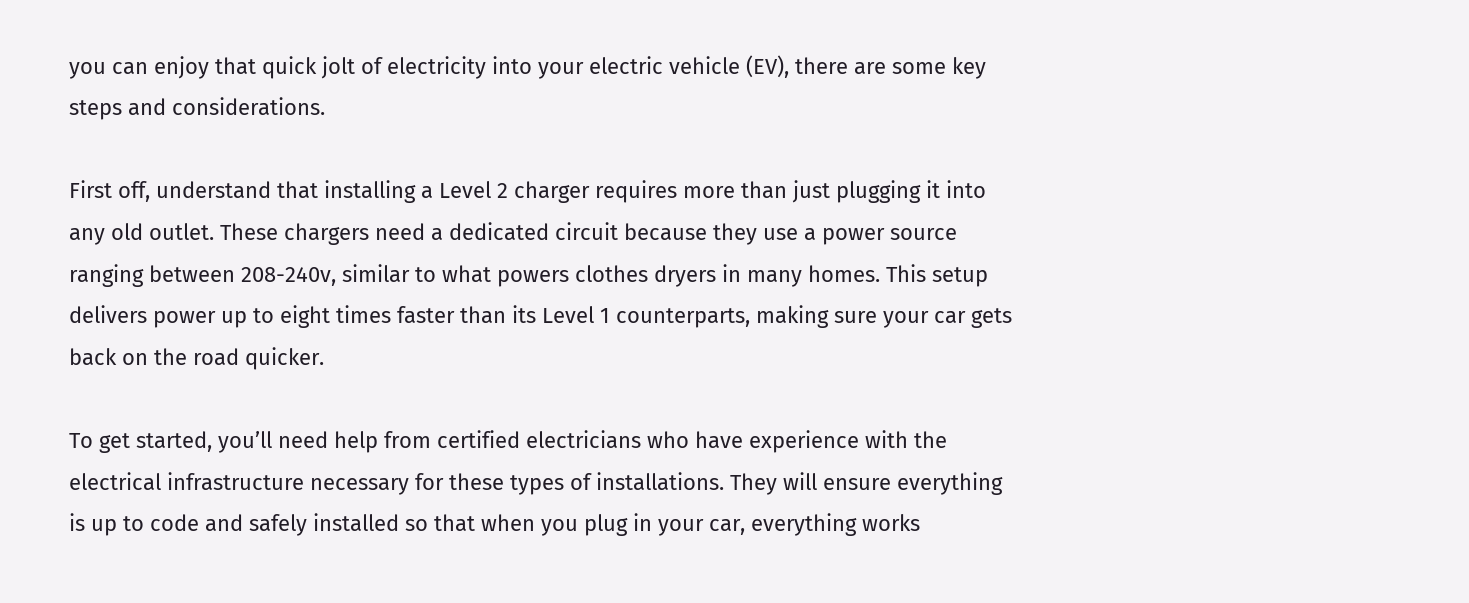you can enjoy that quick jolt of electricity into your electric vehicle (EV), there are some key steps and considerations.

First off, understand that installing a Level 2 charger requires more than just plugging it into any old outlet. These chargers need a dedicated circuit because they use a power source ranging between 208-240v, similar to what powers clothes dryers in many homes. This setup delivers power up to eight times faster than its Level 1 counterparts, making sure your car gets back on the road quicker.

To get started, you’ll need help from certified electricians who have experience with the electrical infrastructure necessary for these types of installations. They will ensure everything is up to code and safely installed so that when you plug in your car, everything works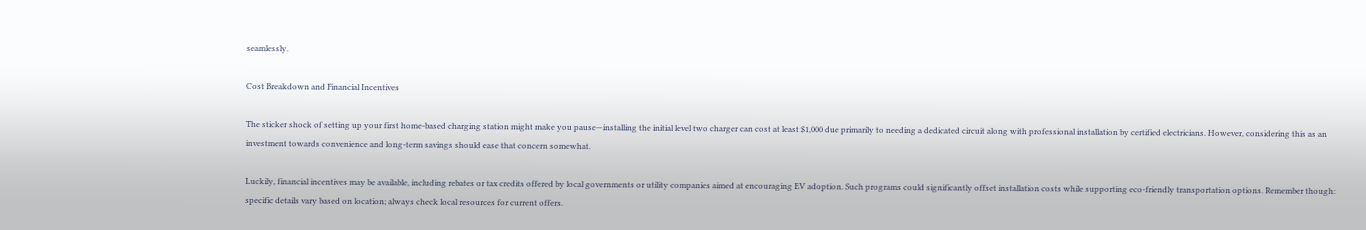seamlessly.

Cost Breakdown and Financial Incentives

The sticker shock of setting up your first home-based charging station might make you pause—installing the initial level two charger can cost at least $1,000 due primarily to needing a dedicated circuit along with professional installation by certified electricians. However, considering this as an investment towards convenience and long-term savings should ease that concern somewhat.

Luckily, financial incentives may be available, including rebates or tax credits offered by local governments or utility companies aimed at encouraging EV adoption. Such programs could significantly offset installation costs while supporting eco-friendly transportation options. Remember though: specific details vary based on location; always check local resources for current offers.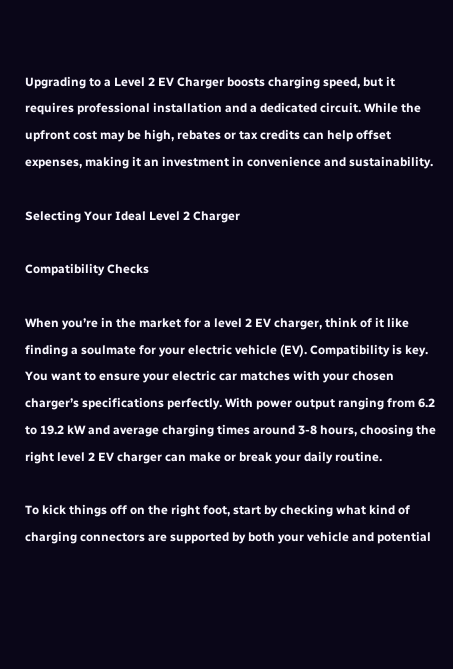Upgrading to a Level 2 EV Charger boosts charging speed, but it requires professional installation and a dedicated circuit. While the upfront cost may be high, rebates or tax credits can help offset expenses, making it an investment in convenience and sustainability.

Selecting Your Ideal Level 2 Charger

Compatibility Checks

When you’re in the market for a level 2 EV charger, think of it like finding a soulmate for your electric vehicle (EV). Compatibility is key. You want to ensure your electric car matches with your chosen charger’s specifications perfectly. With power output ranging from 6.2 to 19.2 kW and average charging times around 3-8 hours, choosing the right level 2 EV charger can make or break your daily routine.

To kick things off on the right foot, start by checking what kind of charging connectors are supported by both your vehicle and potential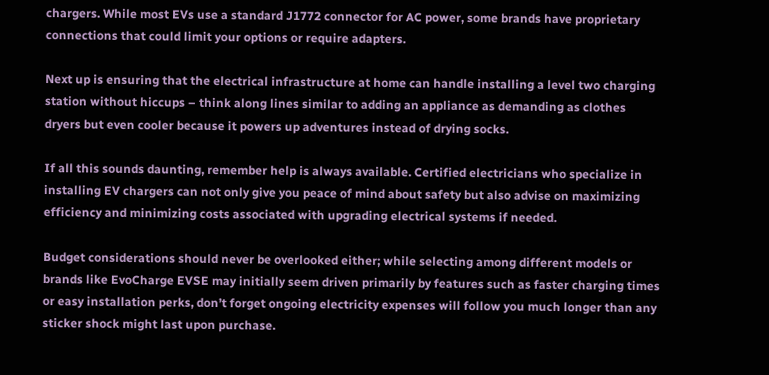chargers. While most EVs use a standard J1772 connector for AC power, some brands have proprietary connections that could limit your options or require adapters.

Next up is ensuring that the electrical infrastructure at home can handle installing a level two charging station without hiccups – think along lines similar to adding an appliance as demanding as clothes dryers but even cooler because it powers up adventures instead of drying socks.

If all this sounds daunting, remember help is always available. Certified electricians who specialize in installing EV chargers can not only give you peace of mind about safety but also advise on maximizing efficiency and minimizing costs associated with upgrading electrical systems if needed.

Budget considerations should never be overlooked either; while selecting among different models or brands like EvoCharge EVSE may initially seem driven primarily by features such as faster charging times or easy installation perks, don’t forget ongoing electricity expenses will follow you much longer than any sticker shock might last upon purchase.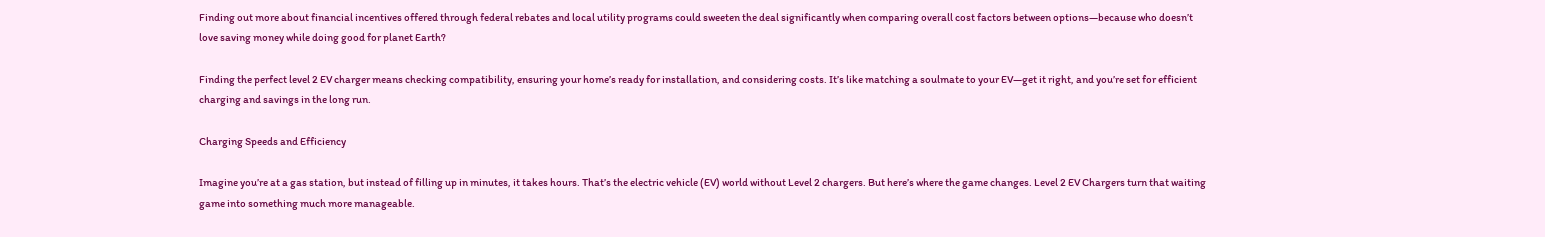Finding out more about financial incentives offered through federal rebates and local utility programs could sweeten the deal significantly when comparing overall cost factors between options—because who doesn’t love saving money while doing good for planet Earth?

Finding the perfect level 2 EV charger means checking compatibility, ensuring your home’s ready for installation, and considering costs. It’s like matching a soulmate to your EV—get it right, and you’re set for efficient charging and savings in the long run.

Charging Speeds and Efficiency

Imagine you’re at a gas station, but instead of filling up in minutes, it takes hours. That’s the electric vehicle (EV) world without Level 2 chargers. But here’s where the game changes. Level 2 EV Chargers turn that waiting game into something much more manageable.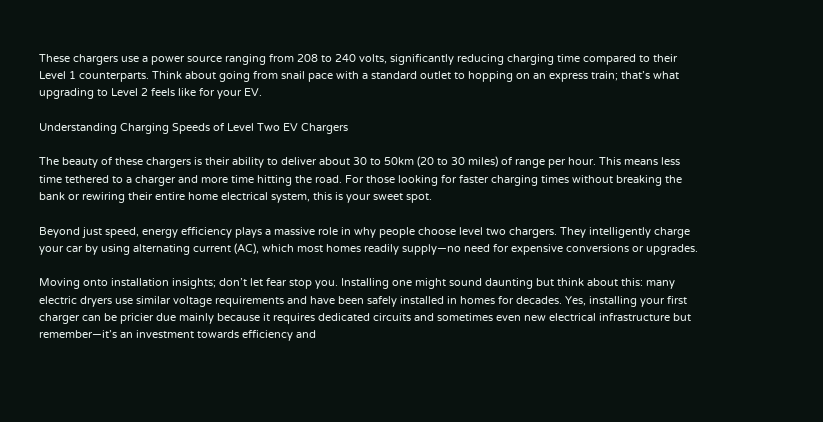These chargers use a power source ranging from 208 to 240 volts, significantly reducing charging time compared to their Level 1 counterparts. Think about going from snail pace with a standard outlet to hopping on an express train; that’s what upgrading to Level 2 feels like for your EV.

Understanding Charging Speeds of Level Two EV Chargers

The beauty of these chargers is their ability to deliver about 30 to 50km (20 to 30 miles) of range per hour. This means less time tethered to a charger and more time hitting the road. For those looking for faster charging times without breaking the bank or rewiring their entire home electrical system, this is your sweet spot.

Beyond just speed, energy efficiency plays a massive role in why people choose level two chargers. They intelligently charge your car by using alternating current (AC), which most homes readily supply—no need for expensive conversions or upgrades.

Moving onto installation insights; don’t let fear stop you. Installing one might sound daunting but think about this: many electric dryers use similar voltage requirements and have been safely installed in homes for decades. Yes, installing your first charger can be pricier due mainly because it requires dedicated circuits and sometimes even new electrical infrastructure but remember—it’s an investment towards efficiency and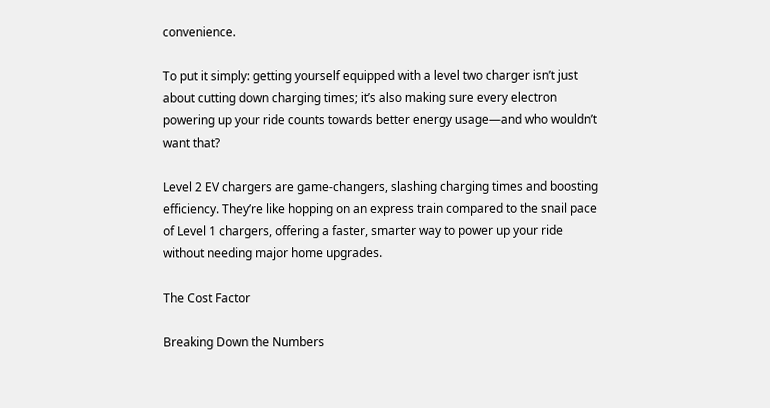convenience.

To put it simply: getting yourself equipped with a level two charger isn’t just about cutting down charging times; it’s also making sure every electron powering up your ride counts towards better energy usage—and who wouldn’t want that?

Level 2 EV chargers are game-changers, slashing charging times and boosting efficiency. They’re like hopping on an express train compared to the snail pace of Level 1 chargers, offering a faster, smarter way to power up your ride without needing major home upgrades.

The Cost Factor

Breaking Down the Numbers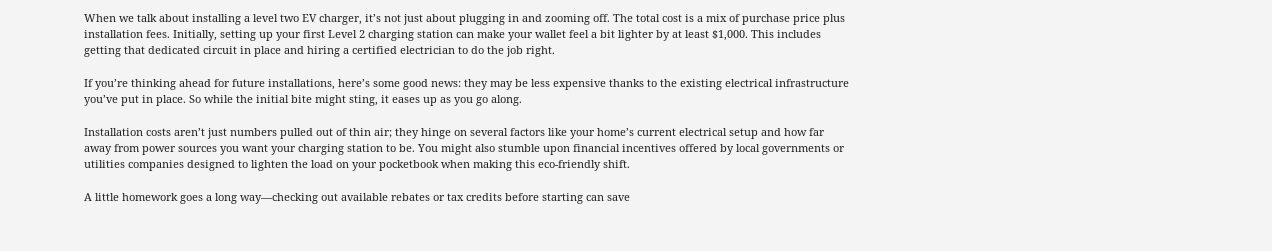When we talk about installing a level two EV charger, it’s not just about plugging in and zooming off. The total cost is a mix of purchase price plus installation fees. Initially, setting up your first Level 2 charging station can make your wallet feel a bit lighter by at least $1,000. This includes getting that dedicated circuit in place and hiring a certified electrician to do the job right.

If you’re thinking ahead for future installations, here’s some good news: they may be less expensive thanks to the existing electrical infrastructure you’ve put in place. So while the initial bite might sting, it eases up as you go along.

Installation costs aren’t just numbers pulled out of thin air; they hinge on several factors like your home’s current electrical setup and how far away from power sources you want your charging station to be. You might also stumble upon financial incentives offered by local governments or utilities companies designed to lighten the load on your pocketbook when making this eco-friendly shift.

A little homework goes a long way—checking out available rebates or tax credits before starting can save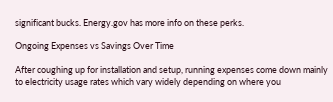significant bucks. Energy.gov has more info on these perks.

Ongoing Expenses vs Savings Over Time

After coughing up for installation and setup, running expenses come down mainly to electricity usage rates which vary widely depending on where you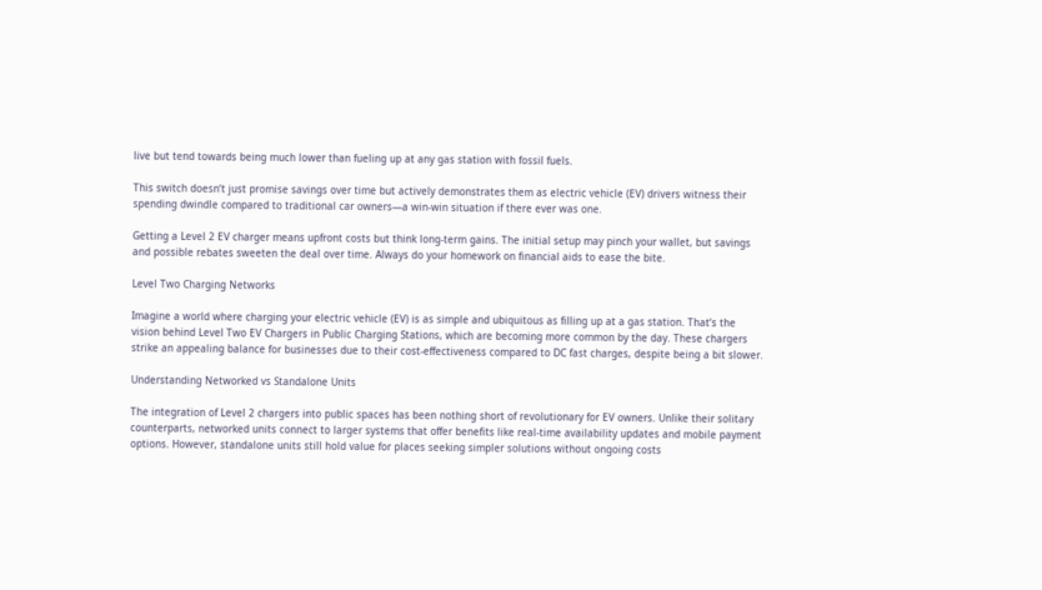live but tend towards being much lower than fueling up at any gas station with fossil fuels.

This switch doesn’t just promise savings over time but actively demonstrates them as electric vehicle (EV) drivers witness their spending dwindle compared to traditional car owners—a win-win situation if there ever was one.

Getting a Level 2 EV charger means upfront costs but think long-term gains. The initial setup may pinch your wallet, but savings and possible rebates sweeten the deal over time. Always do your homework on financial aids to ease the bite.

Level Two Charging Networks

Imagine a world where charging your electric vehicle (EV) is as simple and ubiquitous as filling up at a gas station. That’s the vision behind Level Two EV Chargers in Public Charging Stations, which are becoming more common by the day. These chargers strike an appealing balance for businesses due to their cost-effectiveness compared to DC fast charges, despite being a bit slower.

Understanding Networked vs Standalone Units

The integration of Level 2 chargers into public spaces has been nothing short of revolutionary for EV owners. Unlike their solitary counterparts, networked units connect to larger systems that offer benefits like real-time availability updates and mobile payment options. However, standalone units still hold value for places seeking simpler solutions without ongoing costs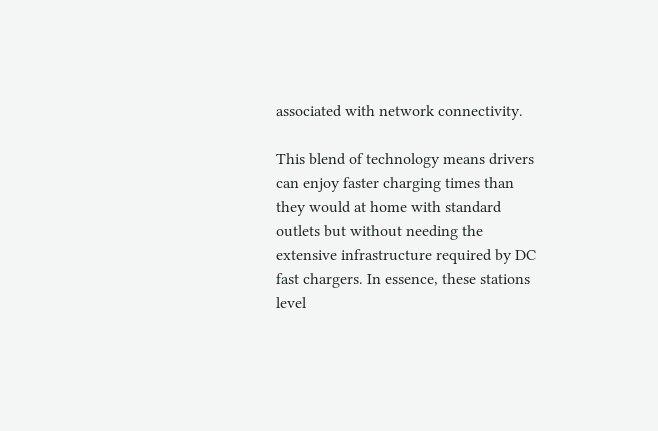associated with network connectivity.

This blend of technology means drivers can enjoy faster charging times than they would at home with standard outlets but without needing the extensive infrastructure required by DC fast chargers. In essence, these stations level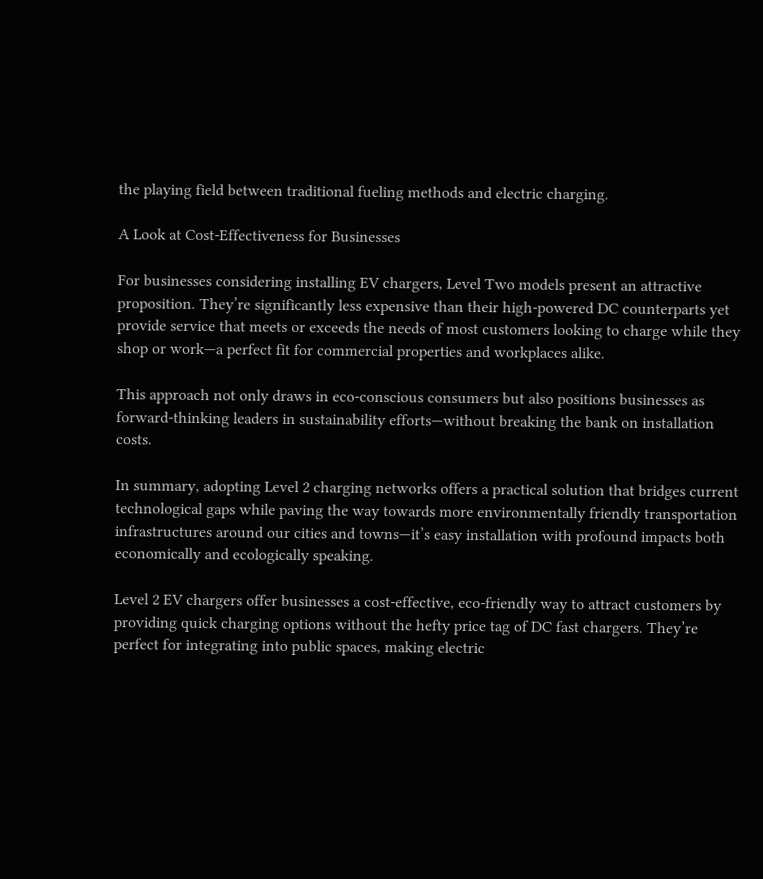the playing field between traditional fueling methods and electric charging.

A Look at Cost-Effectiveness for Businesses

For businesses considering installing EV chargers, Level Two models present an attractive proposition. They’re significantly less expensive than their high-powered DC counterparts yet provide service that meets or exceeds the needs of most customers looking to charge while they shop or work—a perfect fit for commercial properties and workplaces alike.

This approach not only draws in eco-conscious consumers but also positions businesses as forward-thinking leaders in sustainability efforts—without breaking the bank on installation costs.

In summary, adopting Level 2 charging networks offers a practical solution that bridges current technological gaps while paving the way towards more environmentally friendly transportation infrastructures around our cities and towns—it’s easy installation with profound impacts both economically and ecologically speaking.

Level 2 EV chargers offer businesses a cost-effective, eco-friendly way to attract customers by providing quick charging options without the hefty price tag of DC fast chargers. They’re perfect for integrating into public spaces, making electric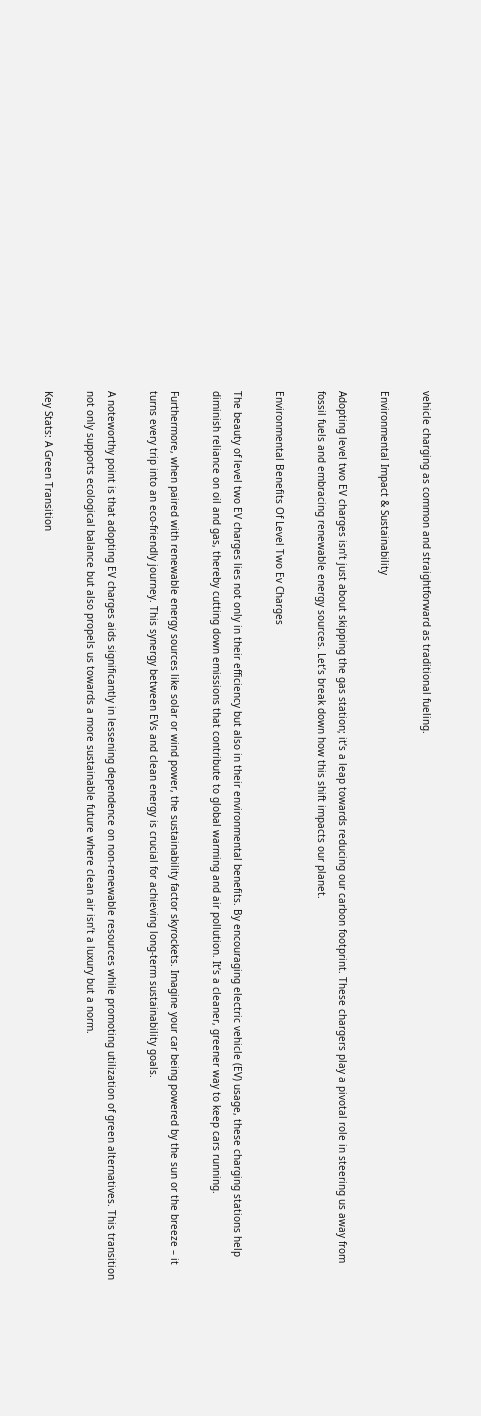vehicle charging as common and straightforward as traditional fueling.

Environmental Impact & Sustainability

Adopting level two EV charges isn’t just about skipping the gas station; it’s a leap towards reducing our carbon footprint. These chargers play a pivotal role in steering us away from fossil fuels and embracing renewable energy sources. Let’s break down how this shift impacts our planet.

Environmental Benefits Of Level Two Ev Charges

The beauty of level two EV charges lies not only in their efficiency but also in their environmental benefits. By encouraging electric vehicle (EV) usage, these charging stations help diminish reliance on oil and gas, thereby cutting down emissions that contribute to global warming and air pollution. It’s a cleaner, greener way to keep cars running.

Furthermore, when paired with renewable energy sources like solar or wind power, the sustainability factor skyrockets. Imagine your car being powered by the sun or the breeze – it turns every trip into an eco-friendly journey. This synergy between EVs and clean energy is crucial for achieving long-term sustainability goals.

A noteworthy point is that adopting EV charges aids significantly in lessening dependence on non-renewable resources while promoting utilization of green alternatives. This transition not only supports ecological balance but also propels us towards a more sustainable future where clean air isn’t a luxury but a norm.

Key Stats: A Green Transition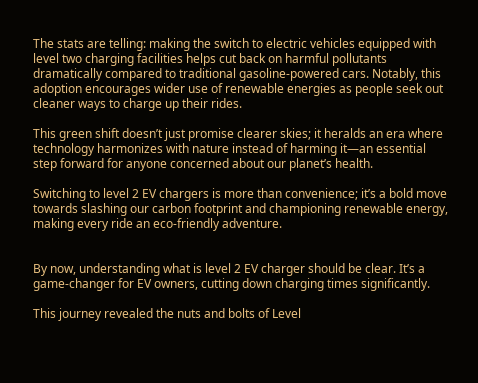The stats are telling: making the switch to electric vehicles equipped with level two charging facilities helps cut back on harmful pollutants dramatically compared to traditional gasoline-powered cars. Notably, this adoption encourages wider use of renewable energies as people seek out cleaner ways to charge up their rides.

This green shift doesn’t just promise clearer skies; it heralds an era where technology harmonizes with nature instead of harming it—an essential step forward for anyone concerned about our planet’s health.

Switching to level 2 EV chargers is more than convenience; it’s a bold move towards slashing our carbon footprint and championing renewable energy, making every ride an eco-friendly adventure.


By now, understanding what is level 2 EV charger should be clear. It’s a game-changer for EV owners, cutting down charging times significantly.

This journey revealed the nuts and bolts of Level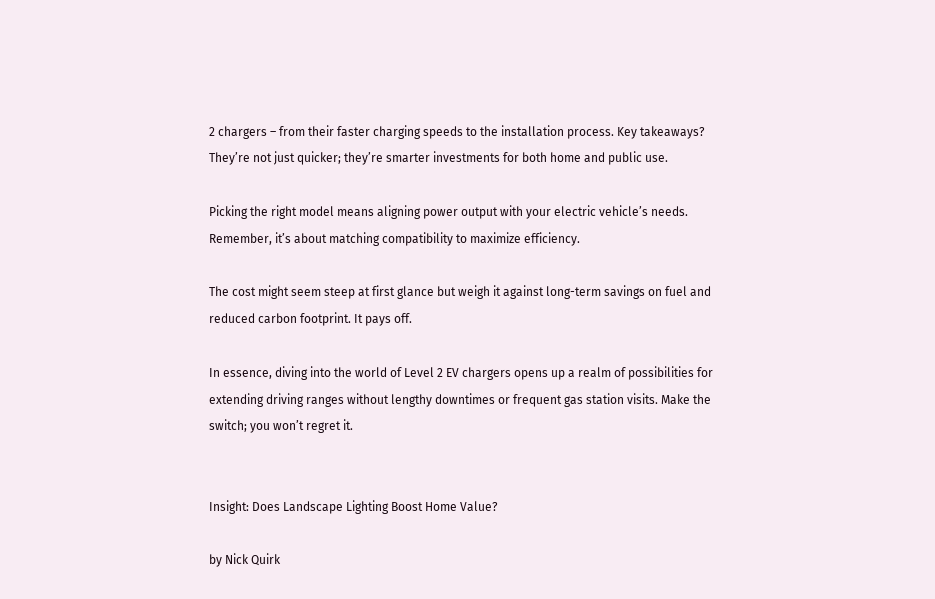2 chargers – from their faster charging speeds to the installation process. Key takeaways? They’re not just quicker; they’re smarter investments for both home and public use.

Picking the right model means aligning power output with your electric vehicle’s needs. Remember, it’s about matching compatibility to maximize efficiency.

The cost might seem steep at first glance but weigh it against long-term savings on fuel and reduced carbon footprint. It pays off.

In essence, diving into the world of Level 2 EV chargers opens up a realm of possibilities for extending driving ranges without lengthy downtimes or frequent gas station visits. Make the switch; you won’t regret it.


Insight: Does Landscape Lighting Boost Home Value?

by Nick Quirk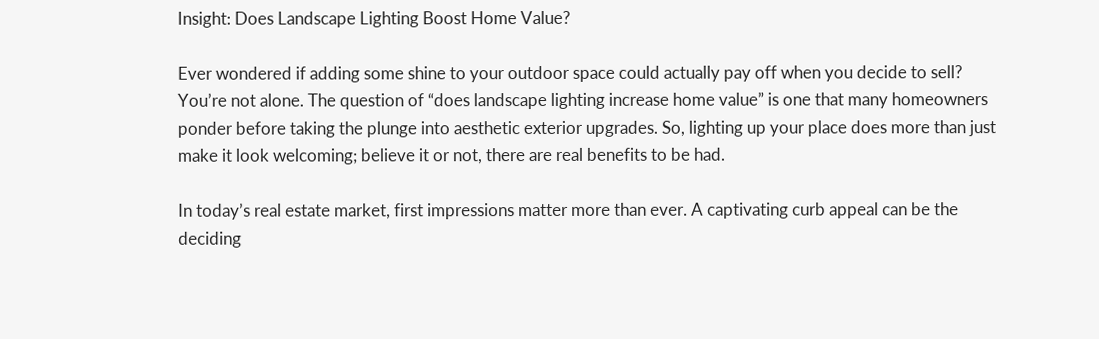Insight: Does Landscape Lighting Boost Home Value?

Ever wondered if adding some shine to your outdoor space could actually pay off when you decide to sell? You’re not alone. The question of “does landscape lighting increase home value” is one that many homeowners ponder before taking the plunge into aesthetic exterior upgrades. So, lighting up your place does more than just make it look welcoming; believe it or not, there are real benefits to be had.

In today’s real estate market, first impressions matter more than ever. A captivating curb appeal can be the deciding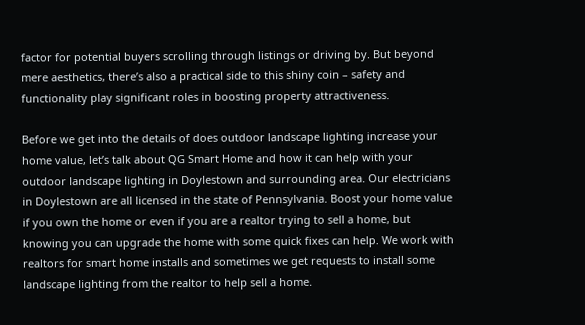factor for potential buyers scrolling through listings or driving by. But beyond mere aesthetics, there’s also a practical side to this shiny coin – safety and functionality play significant roles in boosting property attractiveness.

Before we get into the details of does outdoor landscape lighting increase your home value, let’s talk about QG Smart Home and how it can help with your outdoor landscape lighting in Doylestown and surrounding area. Our electricians in Doylestown are all licensed in the state of Pennsylvania. Boost your home value if you own the home or even if you are a realtor trying to sell a home, but knowing you can upgrade the home with some quick fixes can help. We work with realtors for smart home installs and sometimes we get requests to install some landscape lighting from the realtor to help sell a home.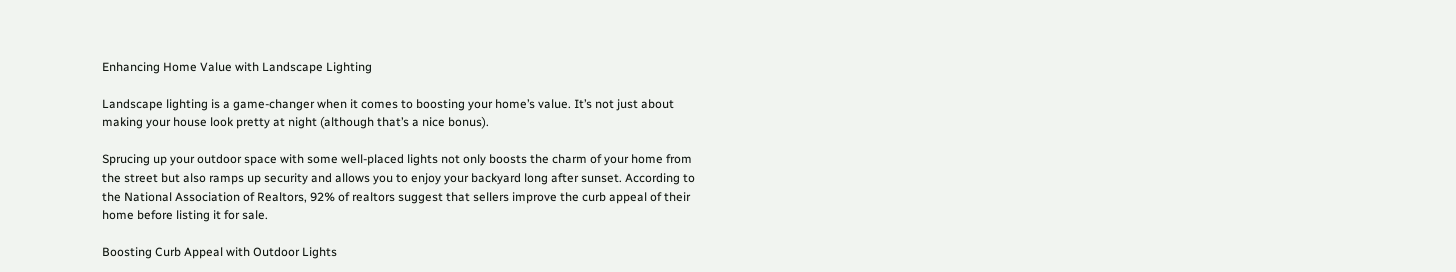Enhancing Home Value with Landscape Lighting

Landscape lighting is a game-changer when it comes to boosting your home’s value. It’s not just about making your house look pretty at night (although that’s a nice bonus).

Sprucing up your outdoor space with some well-placed lights not only boosts the charm of your home from the street but also ramps up security and allows you to enjoy your backyard long after sunset. According to the National Association of Realtors, 92% of realtors suggest that sellers improve the curb appeal of their home before listing it for sale.

Boosting Curb Appeal with Outdoor Lights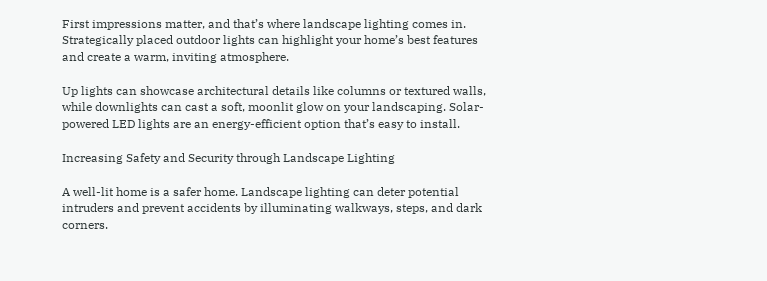First impressions matter, and that’s where landscape lighting comes in. Strategically placed outdoor lights can highlight your home’s best features and create a warm, inviting atmosphere.

Up lights can showcase architectural details like columns or textured walls, while downlights can cast a soft, moonlit glow on your landscaping. Solar-powered LED lights are an energy-efficient option that’s easy to install.

Increasing Safety and Security through Landscape Lighting

A well-lit home is a safer home. Landscape lighting can deter potential intruders and prevent accidents by illuminating walkways, steps, and dark corners.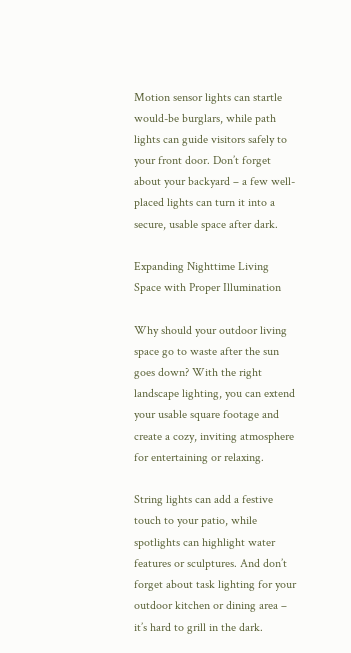Motion sensor lights can startle would-be burglars, while path lights can guide visitors safely to your front door. Don’t forget about your backyard – a few well-placed lights can turn it into a secure, usable space after dark.

Expanding Nighttime Living Space with Proper Illumination

Why should your outdoor living space go to waste after the sun goes down? With the right landscape lighting, you can extend your usable square footage and create a cozy, inviting atmosphere for entertaining or relaxing.

String lights can add a festive touch to your patio, while spotlights can highlight water features or sculptures. And don’t forget about task lighting for your outdoor kitchen or dining area – it’s hard to grill in the dark.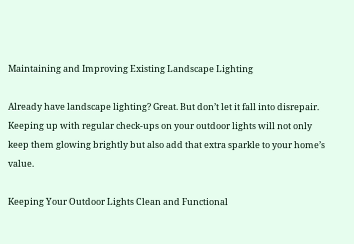Maintaining and Improving Existing Landscape Lighting

Already have landscape lighting? Great. But don’t let it fall into disrepair. Keeping up with regular check-ups on your outdoor lights will not only keep them glowing brightly but also add that extra sparkle to your home’s value.

Keeping Your Outdoor Lights Clean and Functional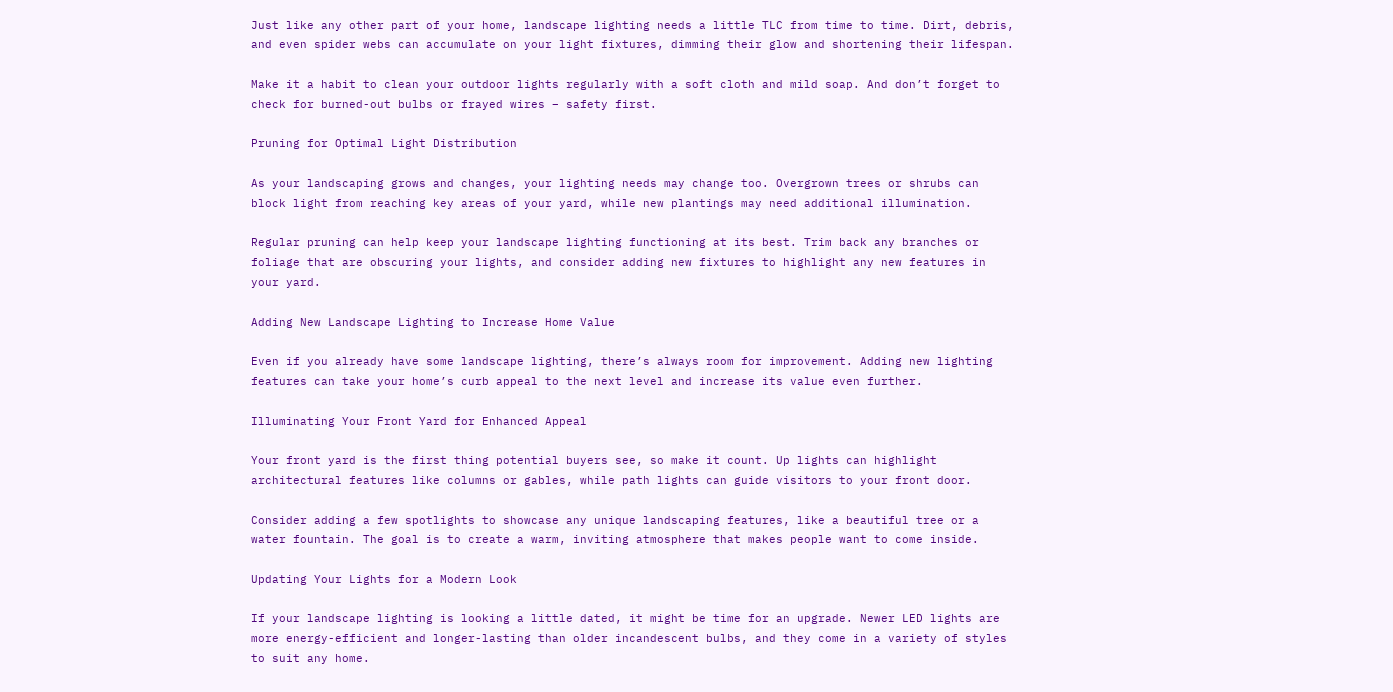Just like any other part of your home, landscape lighting needs a little TLC from time to time. Dirt, debris, and even spider webs can accumulate on your light fixtures, dimming their glow and shortening their lifespan.

Make it a habit to clean your outdoor lights regularly with a soft cloth and mild soap. And don’t forget to check for burned-out bulbs or frayed wires – safety first.

Pruning for Optimal Light Distribution

As your landscaping grows and changes, your lighting needs may change too. Overgrown trees or shrubs can block light from reaching key areas of your yard, while new plantings may need additional illumination.

Regular pruning can help keep your landscape lighting functioning at its best. Trim back any branches or foliage that are obscuring your lights, and consider adding new fixtures to highlight any new features in your yard.

Adding New Landscape Lighting to Increase Home Value

Even if you already have some landscape lighting, there’s always room for improvement. Adding new lighting features can take your home’s curb appeal to the next level and increase its value even further.

Illuminating Your Front Yard for Enhanced Appeal

Your front yard is the first thing potential buyers see, so make it count. Up lights can highlight architectural features like columns or gables, while path lights can guide visitors to your front door.

Consider adding a few spotlights to showcase any unique landscaping features, like a beautiful tree or a water fountain. The goal is to create a warm, inviting atmosphere that makes people want to come inside.

Updating Your Lights for a Modern Look

If your landscape lighting is looking a little dated, it might be time for an upgrade. Newer LED lights are more energy-efficient and longer-lasting than older incandescent bulbs, and they come in a variety of styles to suit any home.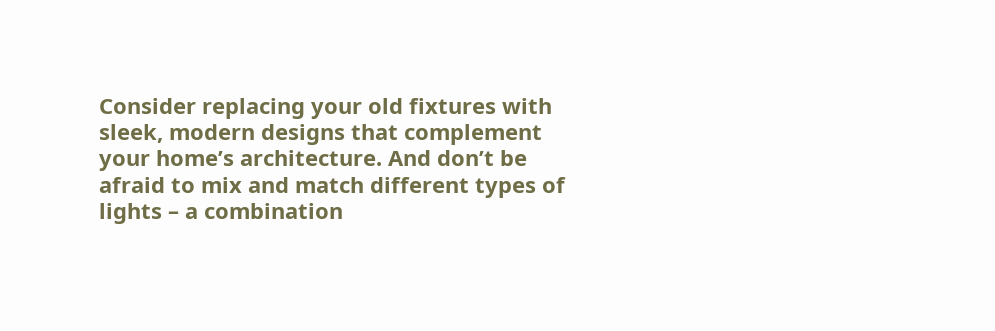Consider replacing your old fixtures with sleek, modern designs that complement your home’s architecture. And don’t be afraid to mix and match different types of lights – a combination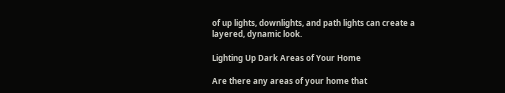of up lights, downlights, and path lights can create a layered, dynamic look.

Lighting Up Dark Areas of Your Home

Are there any areas of your home that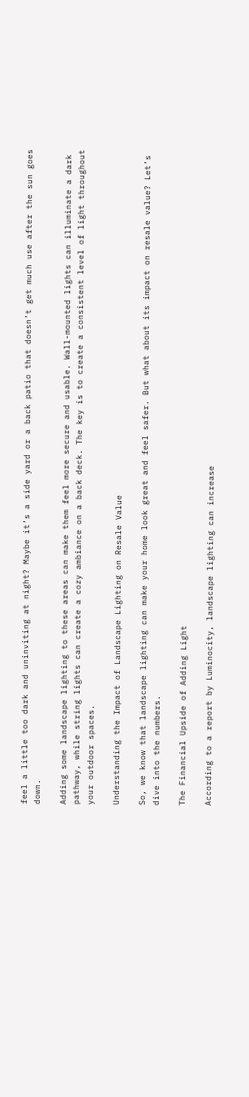feel a little too dark and uninviting at night? Maybe it’s a side yard or a back patio that doesn’t get much use after the sun goes down.

Adding some landscape lighting to these areas can make them feel more secure and usable. Wall-mounted lights can illuminate a dark pathway, while string lights can create a cozy ambiance on a back deck. The key is to create a consistent level of light throughout your outdoor spaces.

Understanding the Impact of Landscape Lighting on Resale Value

So, we know that landscape lighting can make your home look great and feel safer. But what about its impact on resale value? Let’s dive into the numbers.

The Financial Upside of Adding Light

According to a report by Luminocity, landscape lighting can increase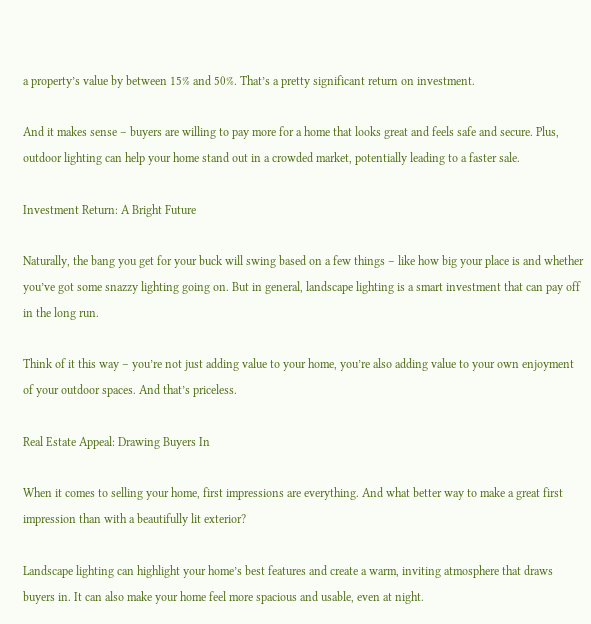a property’s value by between 15% and 50%. That’s a pretty significant return on investment.

And it makes sense – buyers are willing to pay more for a home that looks great and feels safe and secure. Plus, outdoor lighting can help your home stand out in a crowded market, potentially leading to a faster sale.

Investment Return: A Bright Future

Naturally, the bang you get for your buck will swing based on a few things – like how big your place is and whether you’ve got some snazzy lighting going on. But in general, landscape lighting is a smart investment that can pay off in the long run.

Think of it this way – you’re not just adding value to your home, you’re also adding value to your own enjoyment of your outdoor spaces. And that’s priceless.

Real Estate Appeal: Drawing Buyers In

When it comes to selling your home, first impressions are everything. And what better way to make a great first impression than with a beautifully lit exterior?

Landscape lighting can highlight your home’s best features and create a warm, inviting atmosphere that draws buyers in. It can also make your home feel more spacious and usable, even at night.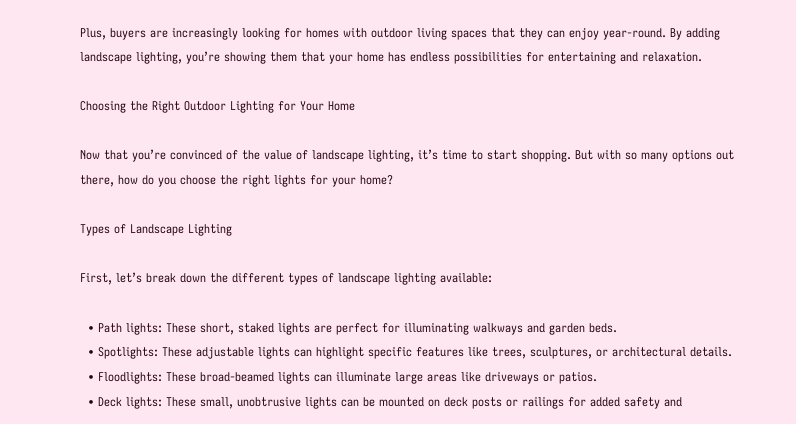Plus, buyers are increasingly looking for homes with outdoor living spaces that they can enjoy year-round. By adding landscape lighting, you’re showing them that your home has endless possibilities for entertaining and relaxation.

Choosing the Right Outdoor Lighting for Your Home

Now that you’re convinced of the value of landscape lighting, it’s time to start shopping. But with so many options out there, how do you choose the right lights for your home?

Types of Landscape Lighting

First, let’s break down the different types of landscape lighting available:

  • Path lights: These short, staked lights are perfect for illuminating walkways and garden beds.
  • Spotlights: These adjustable lights can highlight specific features like trees, sculptures, or architectural details.
  • Floodlights: These broad-beamed lights can illuminate large areas like driveways or patios.
  • Deck lights: These small, unobtrusive lights can be mounted on deck posts or railings for added safety and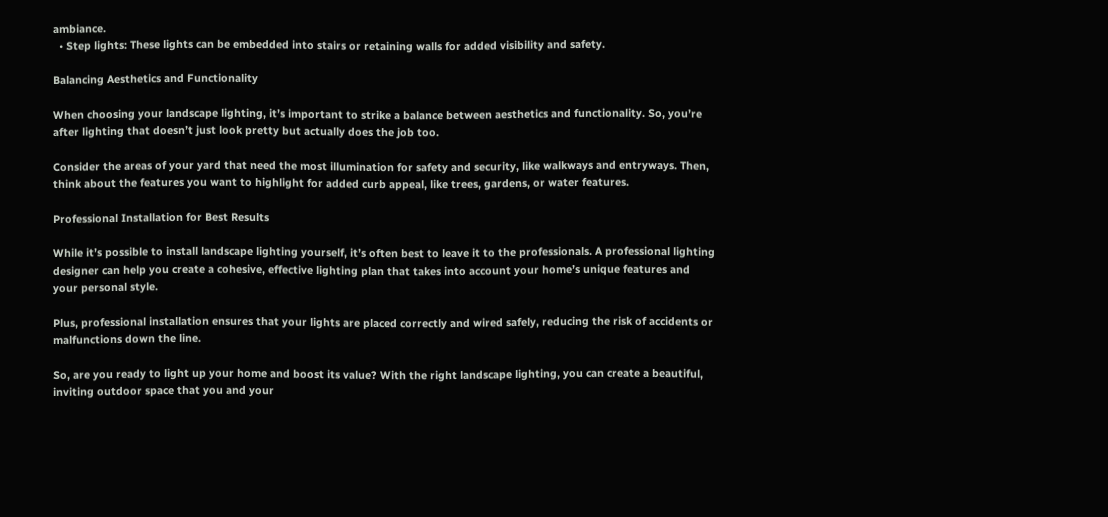ambiance.
  • Step lights: These lights can be embedded into stairs or retaining walls for added visibility and safety.

Balancing Aesthetics and Functionality

When choosing your landscape lighting, it’s important to strike a balance between aesthetics and functionality. So, you’re after lighting that doesn’t just look pretty but actually does the job too.

Consider the areas of your yard that need the most illumination for safety and security, like walkways and entryways. Then, think about the features you want to highlight for added curb appeal, like trees, gardens, or water features.

Professional Installation for Best Results

While it’s possible to install landscape lighting yourself, it’s often best to leave it to the professionals. A professional lighting designer can help you create a cohesive, effective lighting plan that takes into account your home’s unique features and your personal style.

Plus, professional installation ensures that your lights are placed correctly and wired safely, reducing the risk of accidents or malfunctions down the line.

So, are you ready to light up your home and boost its value? With the right landscape lighting, you can create a beautiful, inviting outdoor space that you and your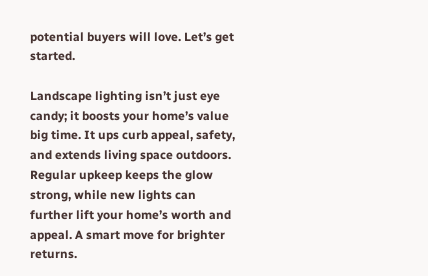potential buyers will love. Let’s get started.

Landscape lighting isn’t just eye candy; it boosts your home’s value big time. It ups curb appeal, safety, and extends living space outdoors. Regular upkeep keeps the glow strong, while new lights can further lift your home’s worth and appeal. A smart move for brighter returns.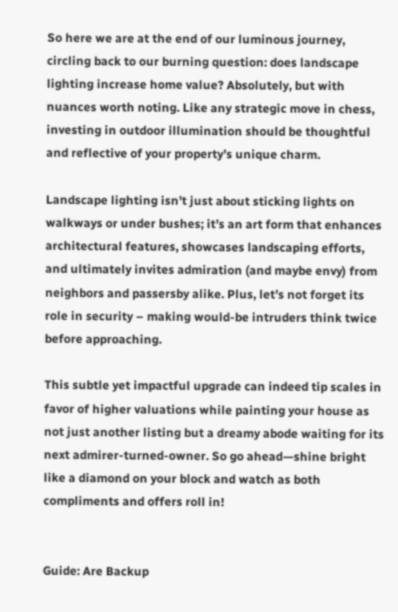So here we are at the end of our luminous journey, circling back to our burning question: does landscape lighting increase home value? Absolutely, but with nuances worth noting. Like any strategic move in chess, investing in outdoor illumination should be thoughtful and reflective of your property’s unique charm.

Landscape lighting isn’t just about sticking lights on walkways or under bushes; it’s an art form that enhances architectural features, showcases landscaping efforts, and ultimately invites admiration (and maybe envy) from neighbors and passersby alike. Plus, let’s not forget its role in security – making would-be intruders think twice before approaching.

This subtle yet impactful upgrade can indeed tip scales in favor of higher valuations while painting your house as not just another listing but a dreamy abode waiting for its next admirer-turned-owner. So go ahead—shine bright like a diamond on your block and watch as both compliments and offers roll in!


Guide: Are Backup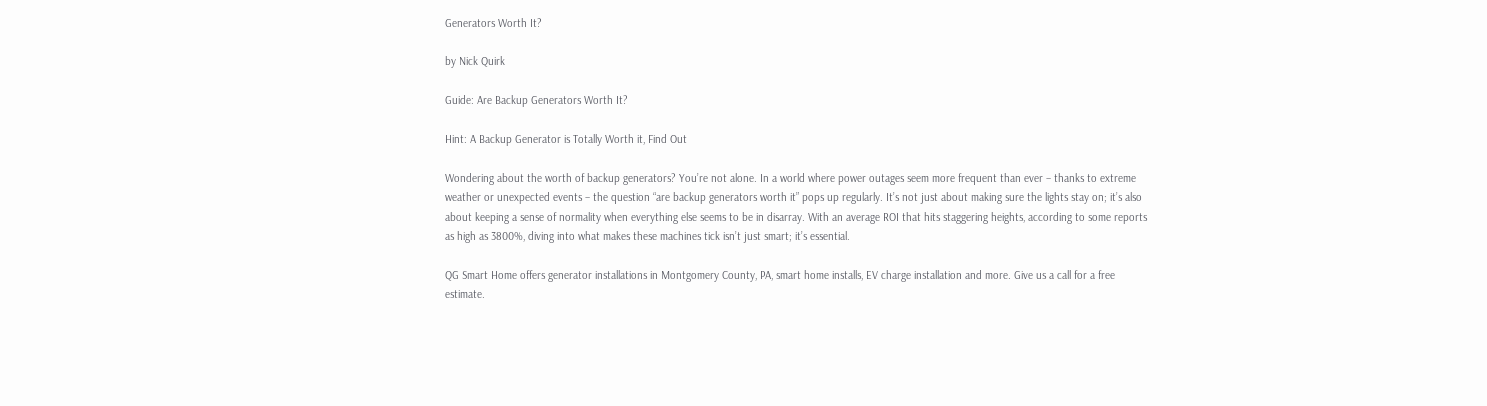Generators Worth It?

by Nick Quirk

Guide: Are Backup Generators Worth It?

Hint: A Backup Generator is Totally Worth it, Find Out

Wondering about the worth of backup generators? You’re not alone. In a world where power outages seem more frequent than ever – thanks to extreme weather or unexpected events – the question “are backup generators worth it” pops up regularly. It’s not just about making sure the lights stay on; it’s also about keeping a sense of normality when everything else seems to be in disarray. With an average ROI that hits staggering heights, according to some reports as high as 3800%, diving into what makes these machines tick isn’t just smart; it’s essential.

QG Smart Home offers generator installations in Montgomery County, PA, smart home installs, EV charge installation and more. Give us a call for a free estimate.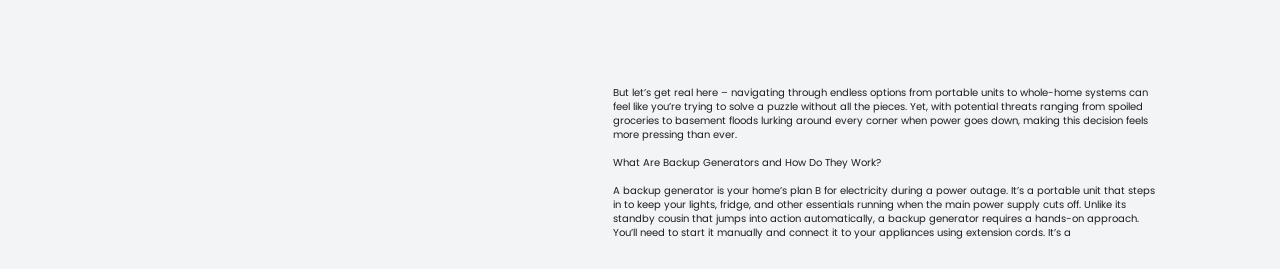But let’s get real here – navigating through endless options from portable units to whole-home systems can feel like you’re trying to solve a puzzle without all the pieces. Yet, with potential threats ranging from spoiled groceries to basement floods lurking around every corner when power goes down, making this decision feels more pressing than ever.

What Are Backup Generators and How Do They Work?

A backup generator is your home’s plan B for electricity during a power outage. It’s a portable unit that steps in to keep your lights, fridge, and other essentials running when the main power supply cuts off. Unlike its standby cousin that jumps into action automatically, a backup generator requires a hands-on approach. You’ll need to start it manually and connect it to your appliances using extension cords. It’s a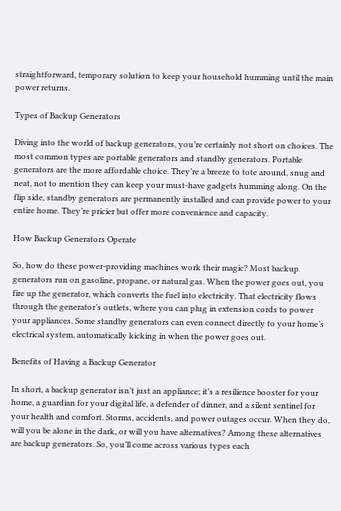straightforward, temporary solution to keep your household humming until the main power returns.

Types of Backup Generators

Diving into the world of backup generators, you’re certainly not short on choices. The most common types are portable generators and standby generators. Portable generators are the more affordable choice. They’re a breeze to tote around, snug and neat, not to mention they can keep your must-have gadgets humming along. On the flip side, standby generators are permanently installed and can provide power to your entire home. They’re pricier but offer more convenience and capacity.

How Backup Generators Operate

So, how do these power-providing machines work their magic? Most backup generators run on gasoline, propane, or natural gas. When the power goes out, you fire up the generator, which converts the fuel into electricity. That electricity flows through the generator’s outlets, where you can plug in extension cords to power your appliances. Some standby generators can even connect directly to your home’s electrical system, automatically kicking in when the power goes out.

Benefits of Having a Backup Generator

In short, a backup generator isn’t just an appliance; it’s a resilience booster for your home, a guardian for your digital life, a defender of dinner, and a silent sentinel for your health and comfort. Storms, accidents, and power outages occur. When they do, will you be alone in the dark, or will you have alternatives? Among these alternatives are backup generators. So, you’ll come across various types each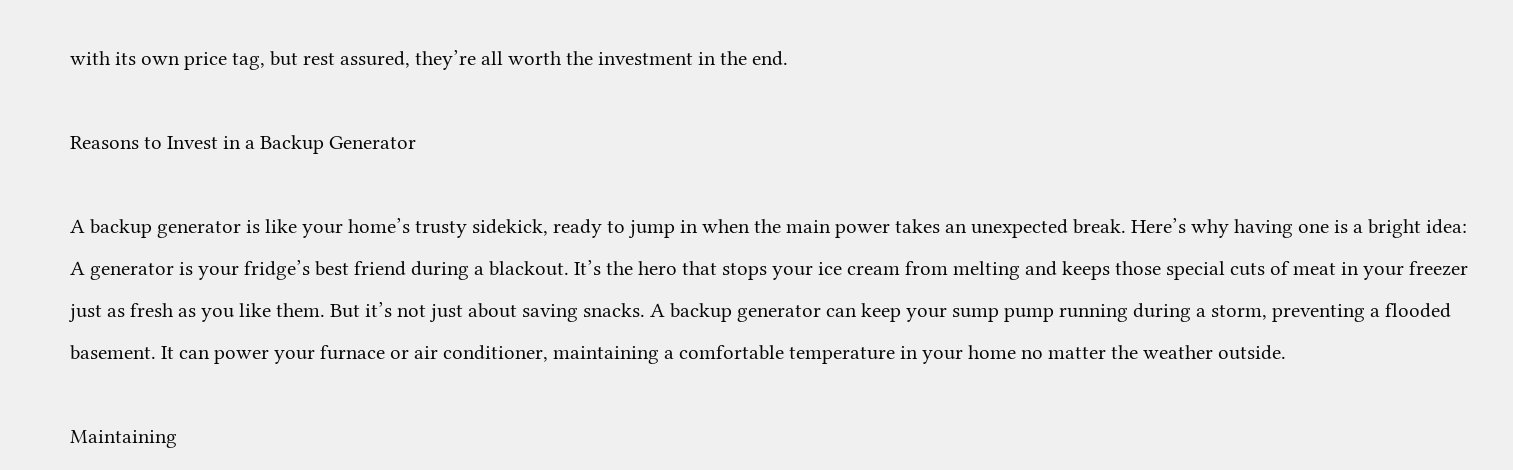with its own price tag, but rest assured, they’re all worth the investment in the end.

Reasons to Invest in a Backup Generator

A backup generator is like your home’s trusty sidekick, ready to jump in when the main power takes an unexpected break. Here’s why having one is a bright idea: A generator is your fridge’s best friend during a blackout. It’s the hero that stops your ice cream from melting and keeps those special cuts of meat in your freezer just as fresh as you like them. But it’s not just about saving snacks. A backup generator can keep your sump pump running during a storm, preventing a flooded basement. It can power your furnace or air conditioner, maintaining a comfortable temperature in your home no matter the weather outside.

Maintaining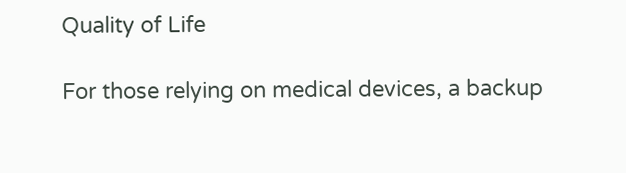Quality of Life

For those relying on medical devices, a backup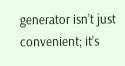generator isn’t just convenient; it’s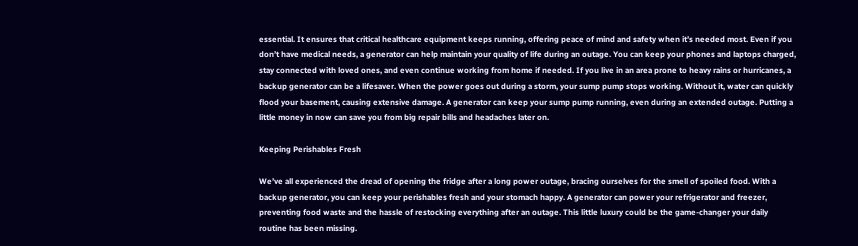essential. It ensures that critical healthcare equipment keeps running, offering peace of mind and safety when it’s needed most. Even if you don’t have medical needs, a generator can help maintain your quality of life during an outage. You can keep your phones and laptops charged, stay connected with loved ones, and even continue working from home if needed. If you live in an area prone to heavy rains or hurricanes, a backup generator can be a lifesaver. When the power goes out during a storm, your sump pump stops working. Without it, water can quickly flood your basement, causing extensive damage. A generator can keep your sump pump running, even during an extended outage. Putting a little money in now can save you from big repair bills and headaches later on.

Keeping Perishables Fresh

We’ve all experienced the dread of opening the fridge after a long power outage, bracing ourselves for the smell of spoiled food. With a backup generator, you can keep your perishables fresh and your stomach happy. A generator can power your refrigerator and freezer, preventing food waste and the hassle of restocking everything after an outage. This little luxury could be the game-changer your daily routine has been missing.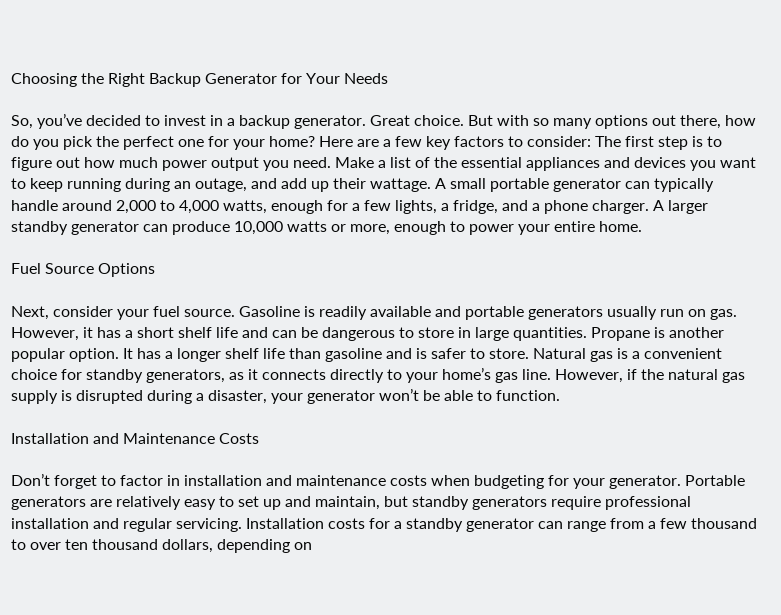Choosing the Right Backup Generator for Your Needs

So, you’ve decided to invest in a backup generator. Great choice. But with so many options out there, how do you pick the perfect one for your home? Here are a few key factors to consider: The first step is to figure out how much power output you need. Make a list of the essential appliances and devices you want to keep running during an outage, and add up their wattage. A small portable generator can typically handle around 2,000 to 4,000 watts, enough for a few lights, a fridge, and a phone charger. A larger standby generator can produce 10,000 watts or more, enough to power your entire home.

Fuel Source Options

Next, consider your fuel source. Gasoline is readily available and portable generators usually run on gas. However, it has a short shelf life and can be dangerous to store in large quantities. Propane is another popular option. It has a longer shelf life than gasoline and is safer to store. Natural gas is a convenient choice for standby generators, as it connects directly to your home’s gas line. However, if the natural gas supply is disrupted during a disaster, your generator won’t be able to function.

Installation and Maintenance Costs

Don’t forget to factor in installation and maintenance costs when budgeting for your generator. Portable generators are relatively easy to set up and maintain, but standby generators require professional installation and regular servicing. Installation costs for a standby generator can range from a few thousand to over ten thousand dollars, depending on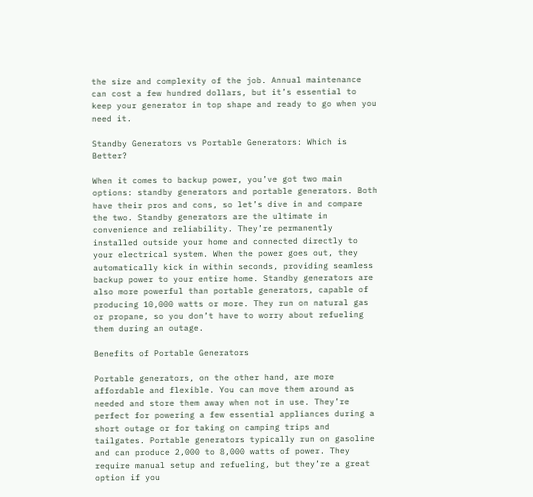the size and complexity of the job. Annual maintenance can cost a few hundred dollars, but it’s essential to keep your generator in top shape and ready to go when you need it.

Standby Generators vs Portable Generators: Which is Better?

When it comes to backup power, you’ve got two main options: standby generators and portable generators. Both have their pros and cons, so let’s dive in and compare the two. Standby generators are the ultimate in convenience and reliability. They’re permanently installed outside your home and connected directly to your electrical system. When the power goes out, they automatically kick in within seconds, providing seamless backup power to your entire home. Standby generators are also more powerful than portable generators, capable of producing 10,000 watts or more. They run on natural gas or propane, so you don’t have to worry about refueling them during an outage.

Benefits of Portable Generators

Portable generators, on the other hand, are more affordable and flexible. You can move them around as needed and store them away when not in use. They’re perfect for powering a few essential appliances during a short outage or for taking on camping trips and tailgates. Portable generators typically run on gasoline and can produce 2,000 to 8,000 watts of power. They require manual setup and refueling, but they’re a great option if you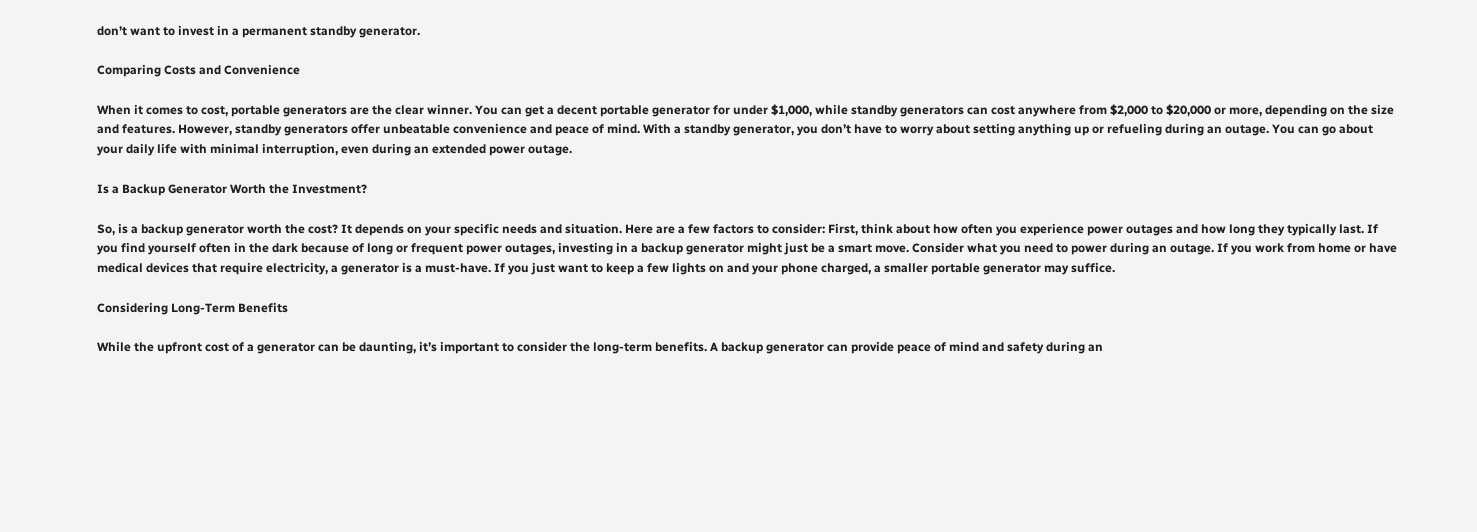don’t want to invest in a permanent standby generator.

Comparing Costs and Convenience

When it comes to cost, portable generators are the clear winner. You can get a decent portable generator for under $1,000, while standby generators can cost anywhere from $2,000 to $20,000 or more, depending on the size and features. However, standby generators offer unbeatable convenience and peace of mind. With a standby generator, you don’t have to worry about setting anything up or refueling during an outage. You can go about your daily life with minimal interruption, even during an extended power outage.

Is a Backup Generator Worth the Investment?

So, is a backup generator worth the cost? It depends on your specific needs and situation. Here are a few factors to consider: First, think about how often you experience power outages and how long they typically last. If you find yourself often in the dark because of long or frequent power outages, investing in a backup generator might just be a smart move. Consider what you need to power during an outage. If you work from home or have medical devices that require electricity, a generator is a must-have. If you just want to keep a few lights on and your phone charged, a smaller portable generator may suffice.

Considering Long-Term Benefits

While the upfront cost of a generator can be daunting, it’s important to consider the long-term benefits. A backup generator can provide peace of mind and safety during an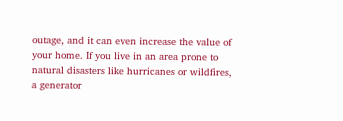outage, and it can even increase the value of your home. If you live in an area prone to natural disasters like hurricanes or wildfires, a generator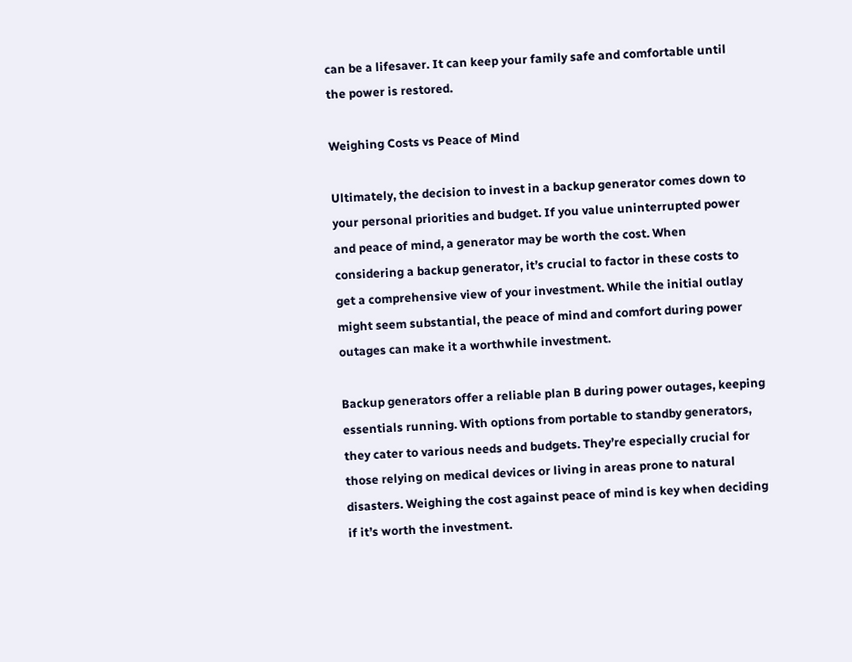can be a lifesaver. It can keep your family safe and comfortable until the power is restored.

Weighing Costs vs Peace of Mind

Ultimately, the decision to invest in a backup generator comes down to your personal priorities and budget. If you value uninterrupted power and peace of mind, a generator may be worth the cost. When considering a backup generator, it’s crucial to factor in these costs to get a comprehensive view of your investment. While the initial outlay might seem substantial, the peace of mind and comfort during power outages can make it a worthwhile investment.

Backup generators offer a reliable plan B during power outages, keeping essentials running. With options from portable to standby generators, they cater to various needs and budgets. They’re especially crucial for those relying on medical devices or living in areas prone to natural disasters. Weighing the cost against peace of mind is key when deciding if it’s worth the investment.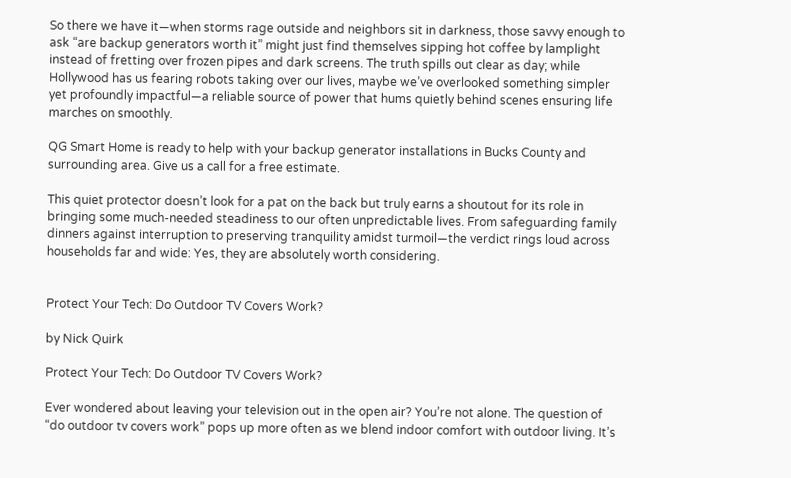So there we have it—when storms rage outside and neighbors sit in darkness, those savvy enough to ask “are backup generators worth it” might just find themselves sipping hot coffee by lamplight instead of fretting over frozen pipes and dark screens. The truth spills out clear as day; while Hollywood has us fearing robots taking over our lives, maybe we’ve overlooked something simpler yet profoundly impactful—a reliable source of power that hums quietly behind scenes ensuring life marches on smoothly.

QG Smart Home is ready to help with your backup generator installations in Bucks County and surrounding area. Give us a call for a free estimate.

This quiet protector doesn’t look for a pat on the back but truly earns a shoutout for its role in bringing some much-needed steadiness to our often unpredictable lives. From safeguarding family dinners against interruption to preserving tranquility amidst turmoil—the verdict rings loud across households far and wide: Yes, they are absolutely worth considering.


Protect Your Tech: Do Outdoor TV Covers Work?

by Nick Quirk

Protect Your Tech: Do Outdoor TV Covers Work?

Ever wondered about leaving your television out in the open air? You’re not alone. The question of “do outdoor tv covers work” pops up more often as we blend indoor comfort with outdoor living. It’s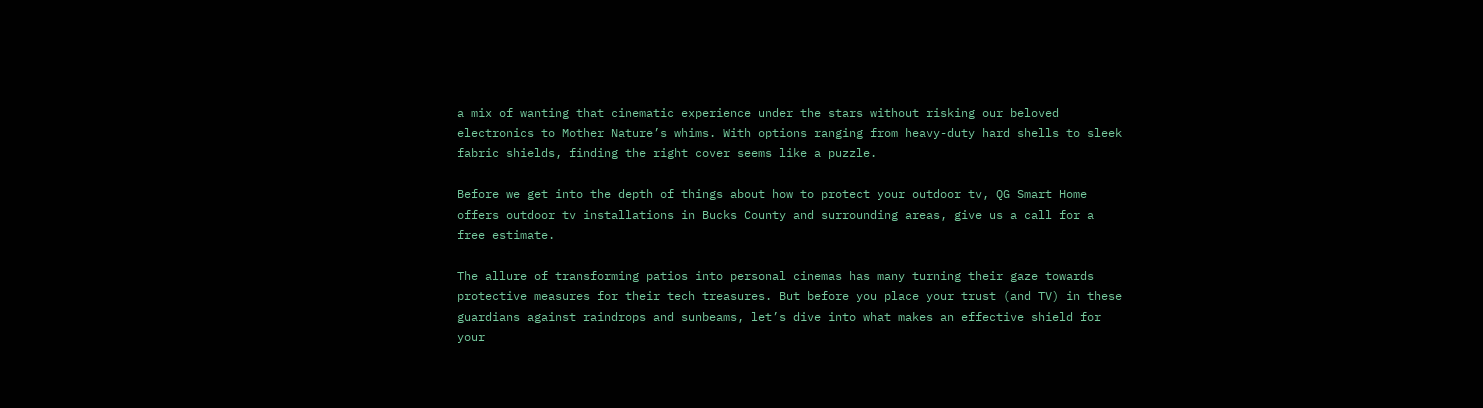a mix of wanting that cinematic experience under the stars without risking our beloved electronics to Mother Nature’s whims. With options ranging from heavy-duty hard shells to sleek fabric shields, finding the right cover seems like a puzzle.

Before we get into the depth of things about how to protect your outdoor tv, QG Smart Home offers outdoor tv installations in Bucks County and surrounding areas, give us a call for a free estimate.

The allure of transforming patios into personal cinemas has many turning their gaze towards protective measures for their tech treasures. But before you place your trust (and TV) in these guardians against raindrops and sunbeams, let’s dive into what makes an effective shield for your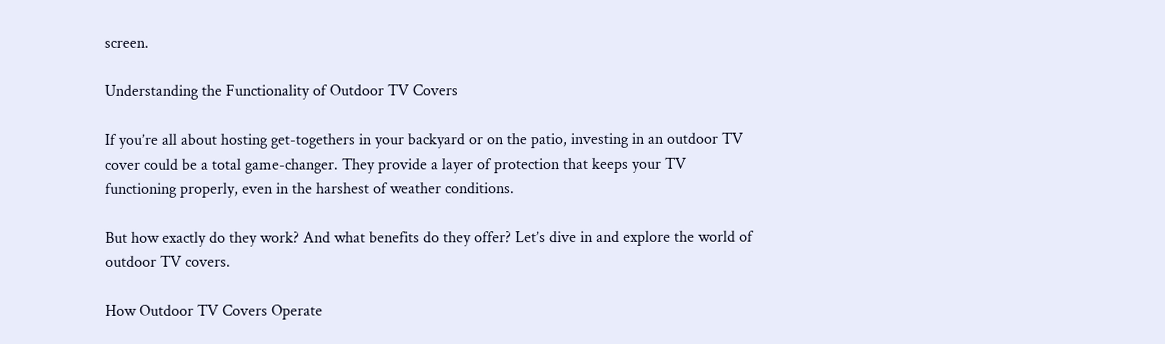screen.

Understanding the Functionality of Outdoor TV Covers

If you’re all about hosting get-togethers in your backyard or on the patio, investing in an outdoor TV cover could be a total game-changer. They provide a layer of protection that keeps your TV functioning properly, even in the harshest of weather conditions.

But how exactly do they work? And what benefits do they offer? Let’s dive in and explore the world of outdoor TV covers.

How Outdoor TV Covers Operate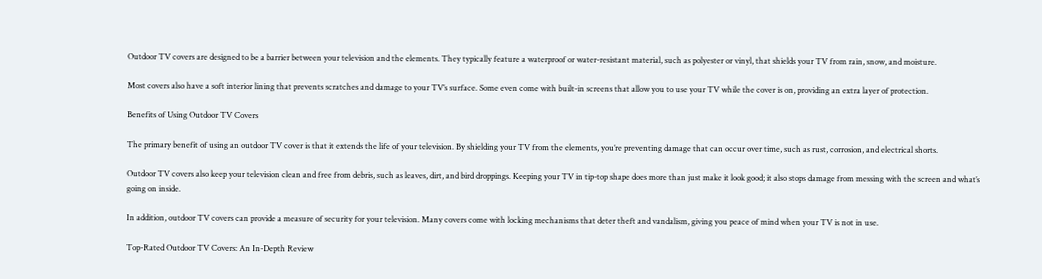Outdoor TV covers are designed to be a barrier between your television and the elements. They typically feature a waterproof or water-resistant material, such as polyester or vinyl, that shields your TV from rain, snow, and moisture.

Most covers also have a soft interior lining that prevents scratches and damage to your TV’s surface. Some even come with built-in screens that allow you to use your TV while the cover is on, providing an extra layer of protection.

Benefits of Using Outdoor TV Covers

The primary benefit of using an outdoor TV cover is that it extends the life of your television. By shielding your TV from the elements, you’re preventing damage that can occur over time, such as rust, corrosion, and electrical shorts.

Outdoor TV covers also keep your television clean and free from debris, such as leaves, dirt, and bird droppings. Keeping your TV in tip-top shape does more than just make it look good; it also stops damage from messing with the screen and what’s going on inside.

In addition, outdoor TV covers can provide a measure of security for your television. Many covers come with locking mechanisms that deter theft and vandalism, giving you peace of mind when your TV is not in use.

Top-Rated Outdoor TV Covers: An In-Depth Review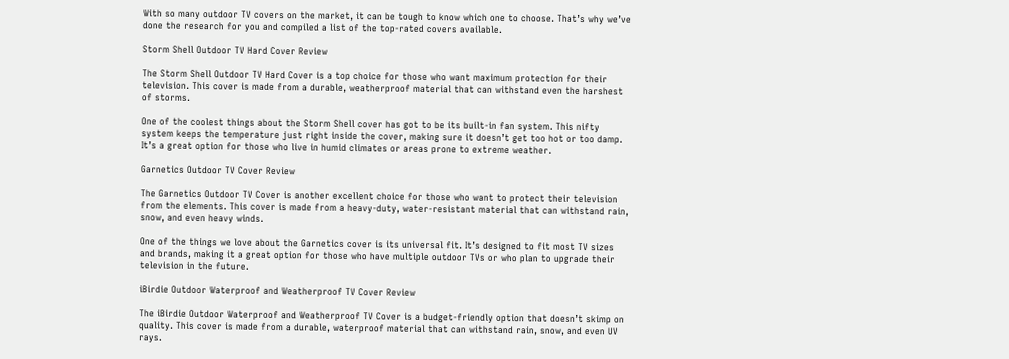With so many outdoor TV covers on the market, it can be tough to know which one to choose. That’s why we’ve done the research for you and compiled a list of the top-rated covers available.

Storm Shell Outdoor TV Hard Cover Review

The Storm Shell Outdoor TV Hard Cover is a top choice for those who want maximum protection for their television. This cover is made from a durable, weatherproof material that can withstand even the harshest of storms.

One of the coolest things about the Storm Shell cover has got to be its built-in fan system. This nifty system keeps the temperature just right inside the cover, making sure it doesn’t get too hot or too damp. It’s a great option for those who live in humid climates or areas prone to extreme weather.

Garnetics Outdoor TV Cover Review

The Garnetics Outdoor TV Cover is another excellent choice for those who want to protect their television from the elements. This cover is made from a heavy-duty, water-resistant material that can withstand rain, snow, and even heavy winds.

One of the things we love about the Garnetics cover is its universal fit. It’s designed to fit most TV sizes and brands, making it a great option for those who have multiple outdoor TVs or who plan to upgrade their television in the future.

iBirdie Outdoor Waterproof and Weatherproof TV Cover Review

The iBirdie Outdoor Waterproof and Weatherproof TV Cover is a budget-friendly option that doesn’t skimp on quality. This cover is made from a durable, waterproof material that can withstand rain, snow, and even UV rays.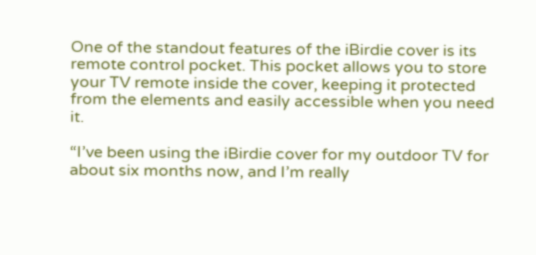One of the standout features of the iBirdie cover is its remote control pocket. This pocket allows you to store your TV remote inside the cover, keeping it protected from the elements and easily accessible when you need it.

“I’ve been using the iBirdie cover for my outdoor TV for about six months now, and I’m really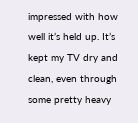impressed with how well it’s held up. It’s kept my TV dry and clean, even through some pretty heavy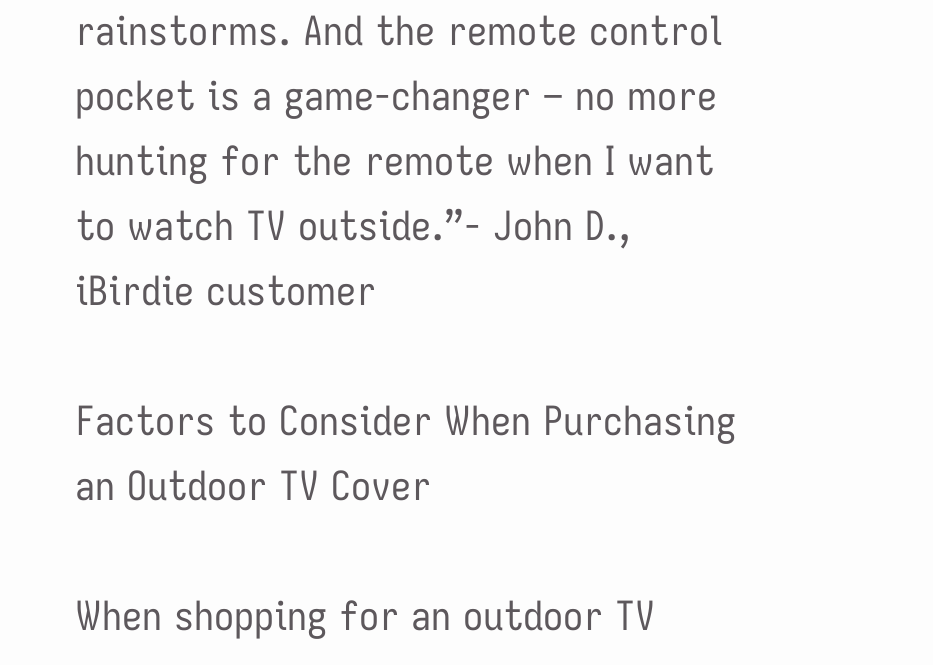rainstorms. And the remote control pocket is a game-changer – no more hunting for the remote when I want to watch TV outside.”- John D., iBirdie customer

Factors to Consider When Purchasing an Outdoor TV Cover

When shopping for an outdoor TV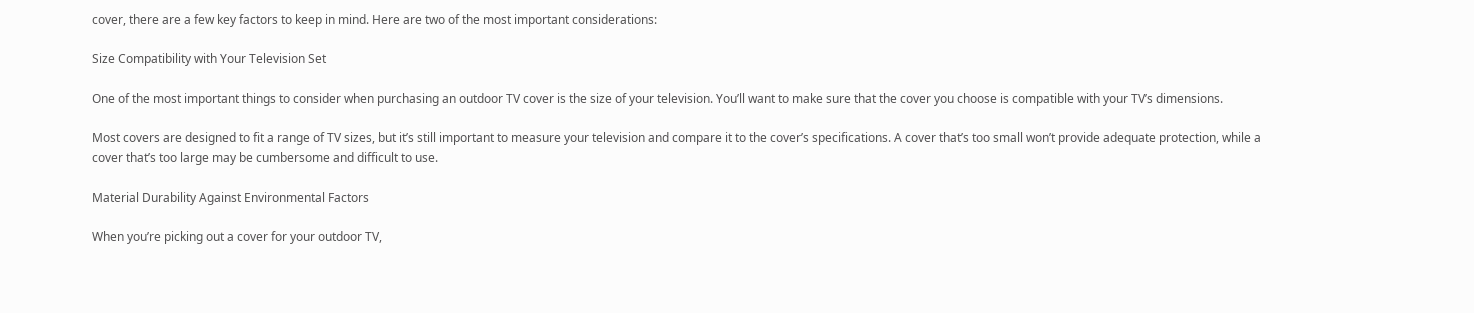cover, there are a few key factors to keep in mind. Here are two of the most important considerations:

Size Compatibility with Your Television Set

One of the most important things to consider when purchasing an outdoor TV cover is the size of your television. You’ll want to make sure that the cover you choose is compatible with your TV’s dimensions.

Most covers are designed to fit a range of TV sizes, but it’s still important to measure your television and compare it to the cover’s specifications. A cover that’s too small won’t provide adequate protection, while a cover that’s too large may be cumbersome and difficult to use.

Material Durability Against Environmental Factors

When you’re picking out a cover for your outdoor TV,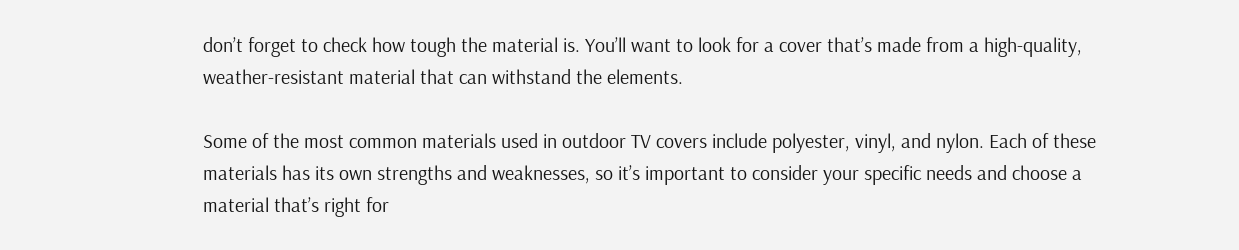don’t forget to check how tough the material is. You’ll want to look for a cover that’s made from a high-quality, weather-resistant material that can withstand the elements.

Some of the most common materials used in outdoor TV covers include polyester, vinyl, and nylon. Each of these materials has its own strengths and weaknesses, so it’s important to consider your specific needs and choose a material that’s right for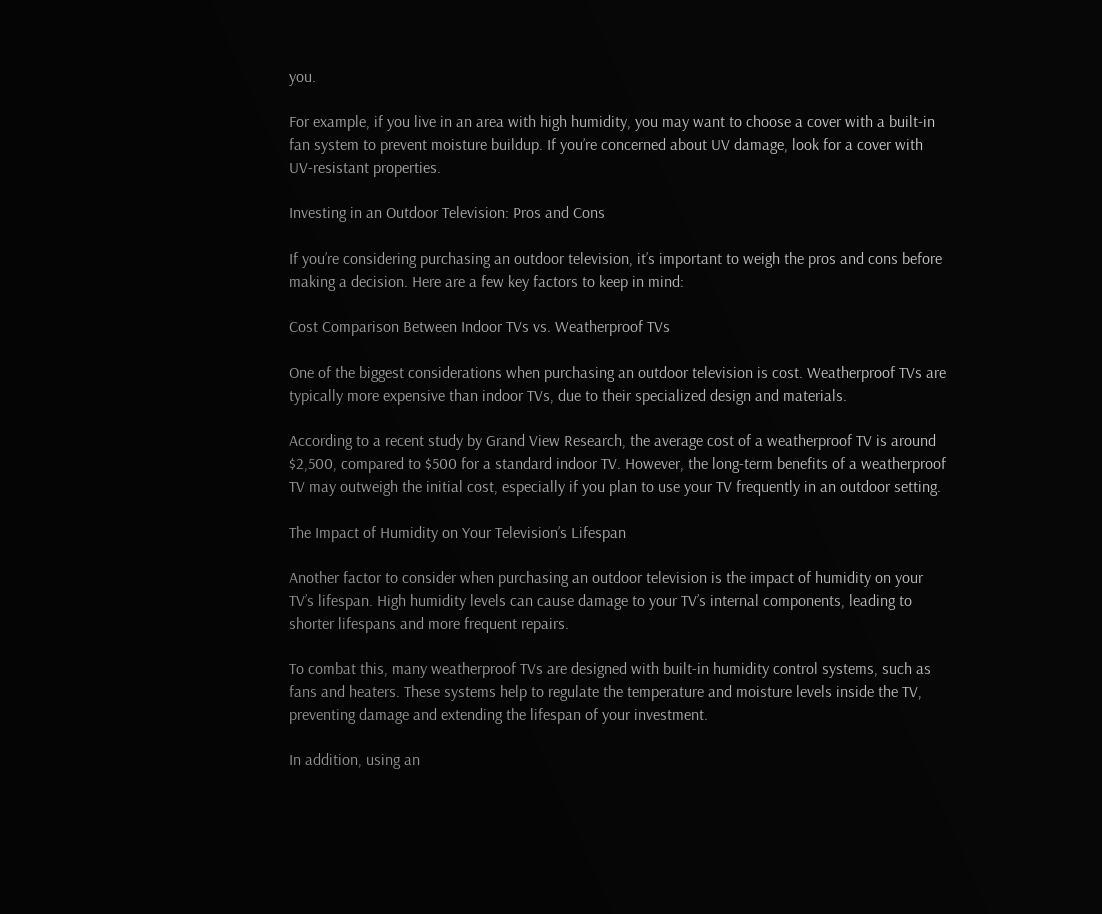you.

For example, if you live in an area with high humidity, you may want to choose a cover with a built-in fan system to prevent moisture buildup. If you’re concerned about UV damage, look for a cover with UV-resistant properties.

Investing in an Outdoor Television: Pros and Cons

If you’re considering purchasing an outdoor television, it’s important to weigh the pros and cons before making a decision. Here are a few key factors to keep in mind:

Cost Comparison Between Indoor TVs vs. Weatherproof TVs

One of the biggest considerations when purchasing an outdoor television is cost. Weatherproof TVs are typically more expensive than indoor TVs, due to their specialized design and materials.

According to a recent study by Grand View Research, the average cost of a weatherproof TV is around $2,500, compared to $500 for a standard indoor TV. However, the long-term benefits of a weatherproof TV may outweigh the initial cost, especially if you plan to use your TV frequently in an outdoor setting.

The Impact of Humidity on Your Television’s Lifespan

Another factor to consider when purchasing an outdoor television is the impact of humidity on your TV’s lifespan. High humidity levels can cause damage to your TV’s internal components, leading to shorter lifespans and more frequent repairs.

To combat this, many weatherproof TVs are designed with built-in humidity control systems, such as fans and heaters. These systems help to regulate the temperature and moisture levels inside the TV, preventing damage and extending the lifespan of your investment.

In addition, using an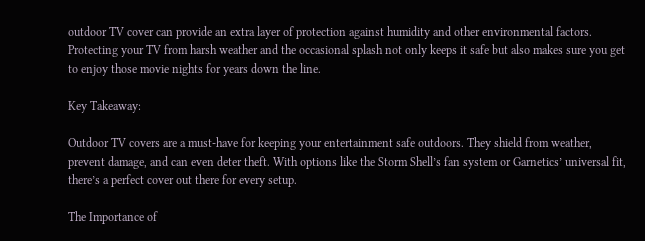outdoor TV cover can provide an extra layer of protection against humidity and other environmental factors. Protecting your TV from harsh weather and the occasional splash not only keeps it safe but also makes sure you get to enjoy those movie nights for years down the line.

Key Takeaway:

Outdoor TV covers are a must-have for keeping your entertainment safe outdoors. They shield from weather, prevent damage, and can even deter theft. With options like the Storm Shell’s fan system or Garnetics’ universal fit, there’s a perfect cover out there for every setup.

The Importance of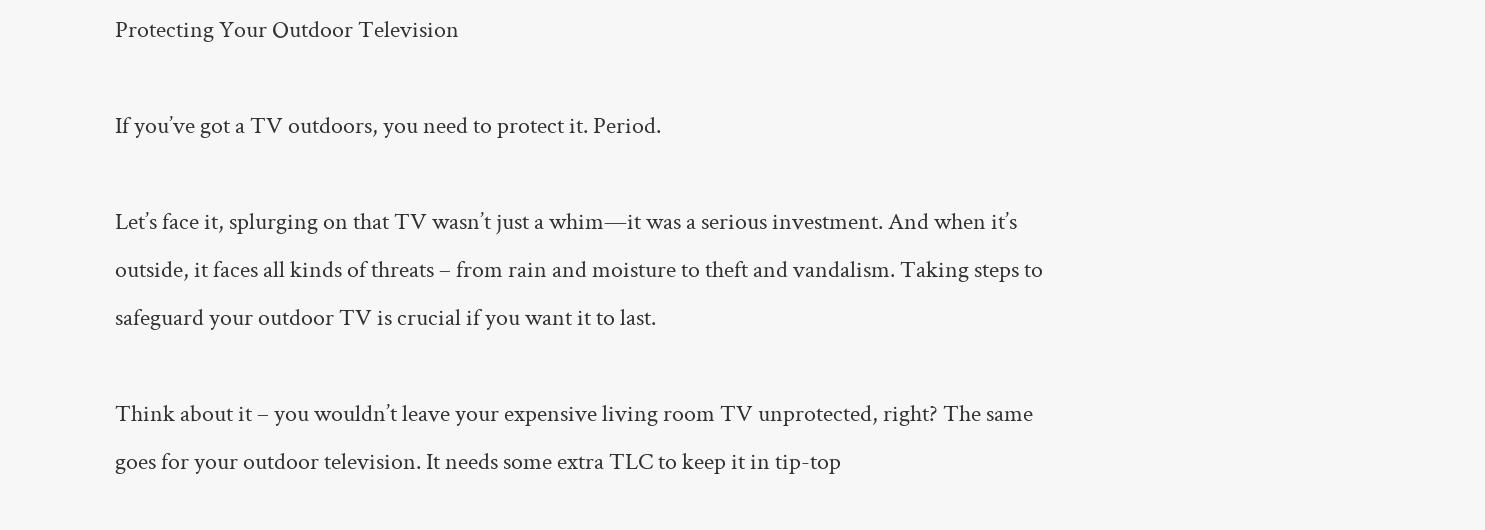Protecting Your Outdoor Television

If you’ve got a TV outdoors, you need to protect it. Period.

Let’s face it, splurging on that TV wasn’t just a whim—it was a serious investment. And when it’s outside, it faces all kinds of threats – from rain and moisture to theft and vandalism. Taking steps to safeguard your outdoor TV is crucial if you want it to last.

Think about it – you wouldn’t leave your expensive living room TV unprotected, right? The same goes for your outdoor television. It needs some extra TLC to keep it in tip-top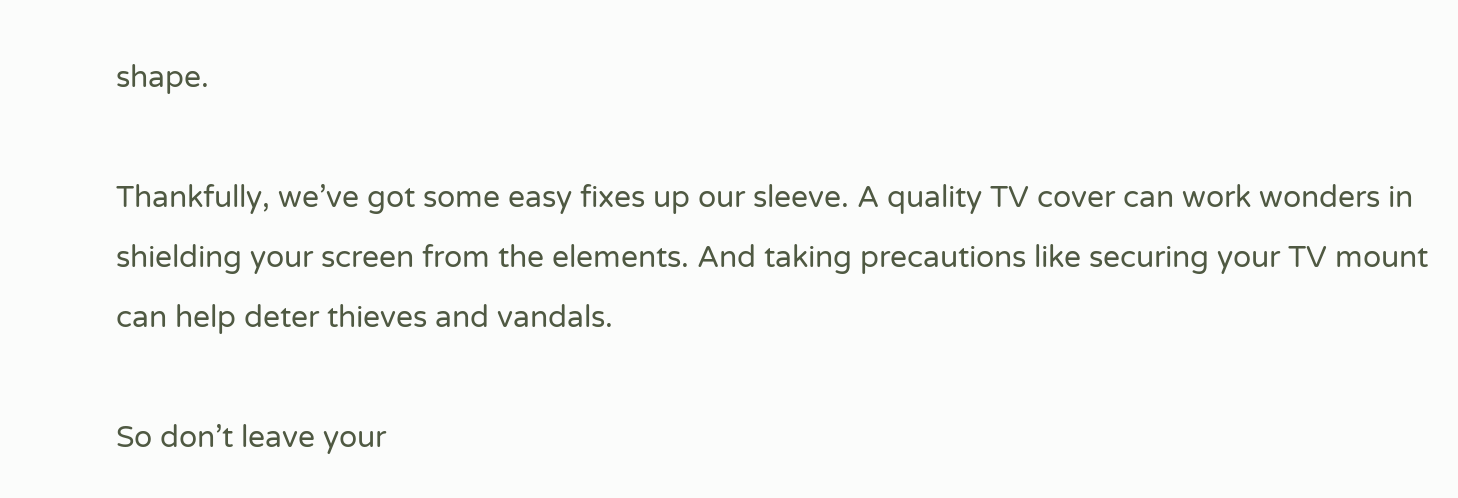shape.

Thankfully, we’ve got some easy fixes up our sleeve. A quality TV cover can work wonders in shielding your screen from the elements. And taking precautions like securing your TV mount can help deter thieves and vandals.

So don’t leave your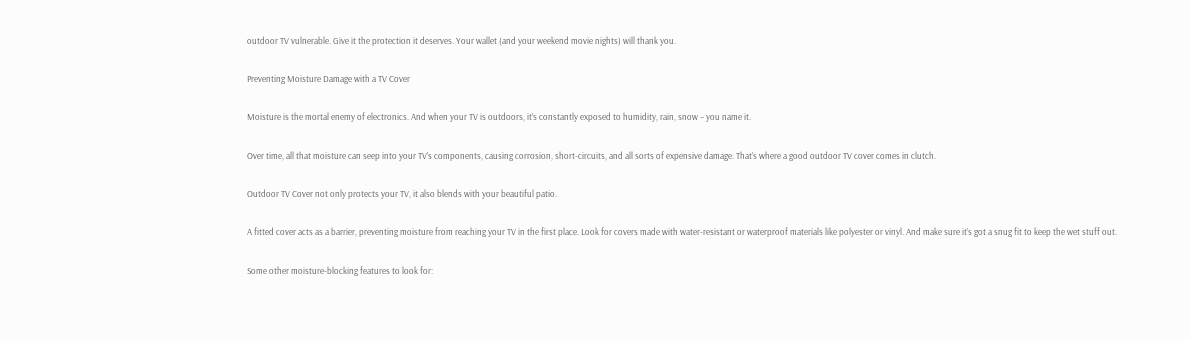outdoor TV vulnerable. Give it the protection it deserves. Your wallet (and your weekend movie nights) will thank you.

Preventing Moisture Damage with a TV Cover

Moisture is the mortal enemy of electronics. And when your TV is outdoors, it’s constantly exposed to humidity, rain, snow – you name it.

Over time, all that moisture can seep into your TV’s components, causing corrosion, short-circuits, and all sorts of expensive damage. That’s where a good outdoor TV cover comes in clutch.

Outdoor TV Cover not only protects your TV, it also blends with your beautiful patio.

A fitted cover acts as a barrier, preventing moisture from reaching your TV in the first place. Look for covers made with water-resistant or waterproof materials like polyester or vinyl. And make sure it’s got a snug fit to keep the wet stuff out.

Some other moisture-blocking features to look for: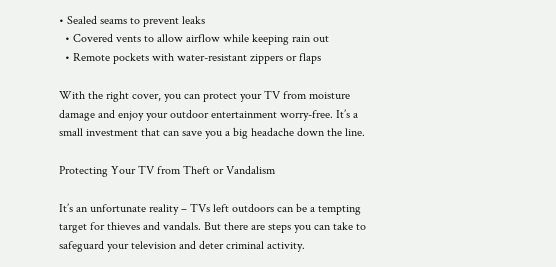• Sealed seams to prevent leaks
  • Covered vents to allow airflow while keeping rain out
  • Remote pockets with water-resistant zippers or flaps

With the right cover, you can protect your TV from moisture damage and enjoy your outdoor entertainment worry-free. It’s a small investment that can save you a big headache down the line.

Protecting Your TV from Theft or Vandalism

It’s an unfortunate reality – TVs left outdoors can be a tempting target for thieves and vandals. But there are steps you can take to safeguard your television and deter criminal activity.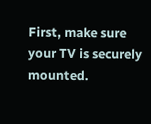First, make sure your TV is securely mounted.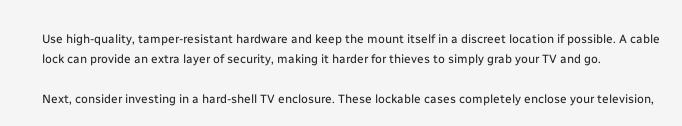Use high-quality, tamper-resistant hardware and keep the mount itself in a discreet location if possible. A cable lock can provide an extra layer of security, making it harder for thieves to simply grab your TV and go.

Next, consider investing in a hard-shell TV enclosure. These lockable cases completely enclose your television,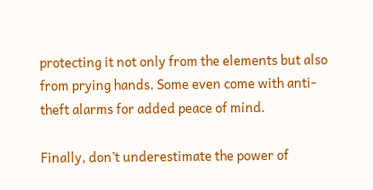protecting it not only from the elements but also from prying hands. Some even come with anti-theft alarms for added peace of mind.

Finally, don’t underestimate the power of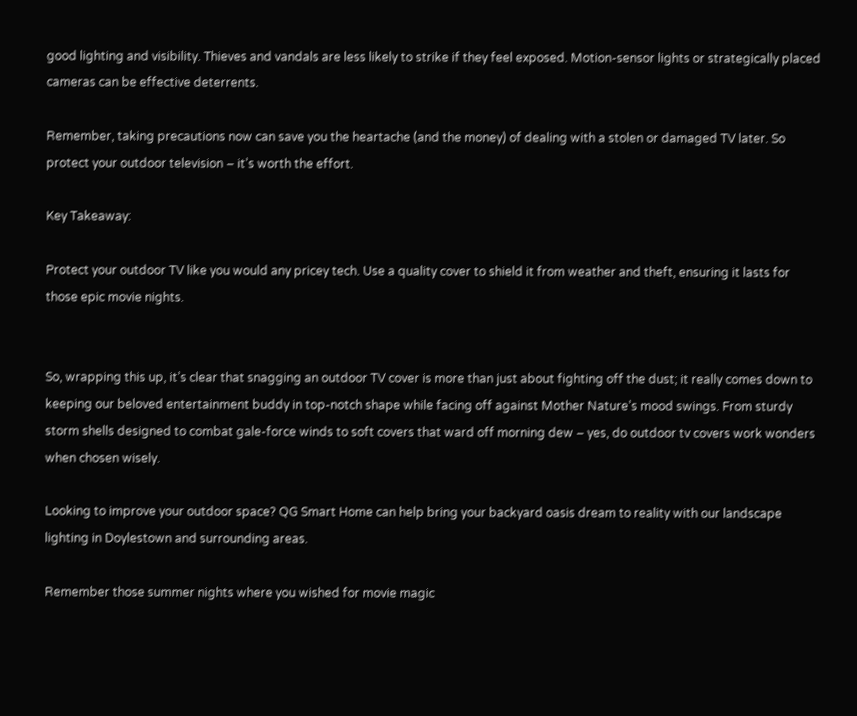good lighting and visibility. Thieves and vandals are less likely to strike if they feel exposed. Motion-sensor lights or strategically placed cameras can be effective deterrents.

Remember, taking precautions now can save you the heartache (and the money) of dealing with a stolen or damaged TV later. So protect your outdoor television – it’s worth the effort.

Key Takeaway:

Protect your outdoor TV like you would any pricey tech. Use a quality cover to shield it from weather and theft, ensuring it lasts for those epic movie nights.


So, wrapping this up, it’s clear that snagging an outdoor TV cover is more than just about fighting off the dust; it really comes down to keeping our beloved entertainment buddy in top-notch shape while facing off against Mother Nature’s mood swings. From sturdy storm shells designed to combat gale-force winds to soft covers that ward off morning dew – yes, do outdoor tv covers work wonders when chosen wisely.

Looking to improve your outdoor space? QG Smart Home can help bring your backyard oasis dream to reality with our landscape lighting in Doylestown and surrounding areas.

Remember those summer nights where you wished for movie magic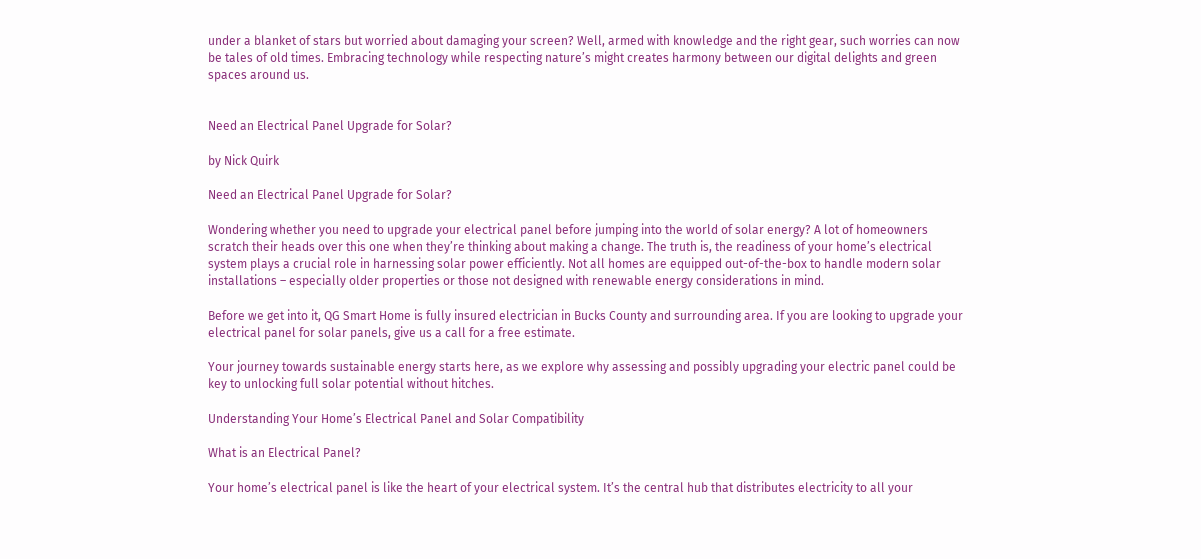under a blanket of stars but worried about damaging your screen? Well, armed with knowledge and the right gear, such worries can now be tales of old times. Embracing technology while respecting nature’s might creates harmony between our digital delights and green spaces around us.


Need an Electrical Panel Upgrade for Solar?

by Nick Quirk

Need an Electrical Panel Upgrade for Solar?

Wondering whether you need to upgrade your electrical panel before jumping into the world of solar energy? A lot of homeowners scratch their heads over this one when they’re thinking about making a change. The truth is, the readiness of your home’s electrical system plays a crucial role in harnessing solar power efficiently. Not all homes are equipped out-of-the-box to handle modern solar installations – especially older properties or those not designed with renewable energy considerations in mind.

Before we get into it, QG Smart Home is fully insured electrician in Bucks County and surrounding area. If you are looking to upgrade your electrical panel for solar panels, give us a call for a free estimate.

Your journey towards sustainable energy starts here, as we explore why assessing and possibly upgrading your electric panel could be key to unlocking full solar potential without hitches.

Understanding Your Home’s Electrical Panel and Solar Compatibility

What is an Electrical Panel?

Your home’s electrical panel is like the heart of your electrical system. It’s the central hub that distributes electricity to all your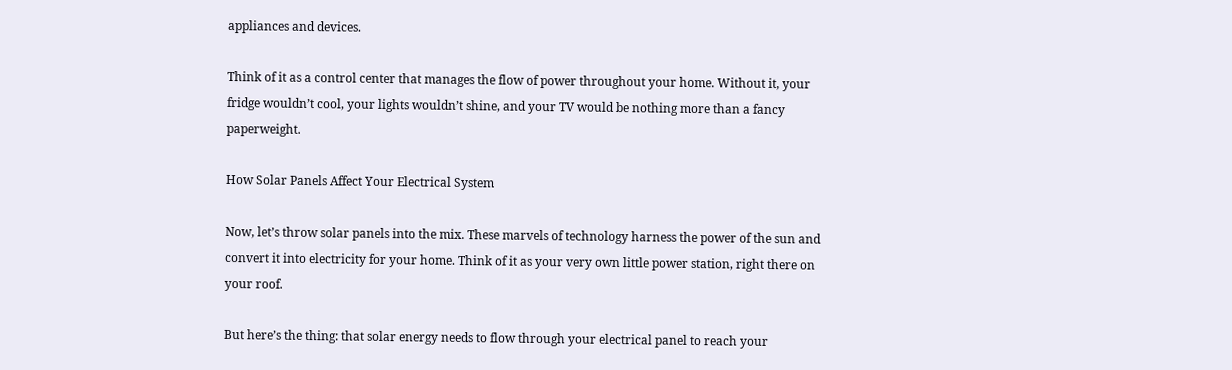appliances and devices.

Think of it as a control center that manages the flow of power throughout your home. Without it, your fridge wouldn’t cool, your lights wouldn’t shine, and your TV would be nothing more than a fancy paperweight.

How Solar Panels Affect Your Electrical System

Now, let’s throw solar panels into the mix. These marvels of technology harness the power of the sun and convert it into electricity for your home. Think of it as your very own little power station, right there on your roof.

But here’s the thing: that solar energy needs to flow through your electrical panel to reach your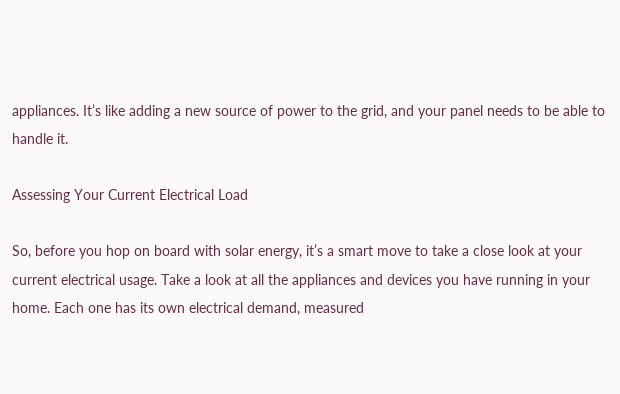appliances. It’s like adding a new source of power to the grid, and your panel needs to be able to handle it.

Assessing Your Current Electrical Load

So, before you hop on board with solar energy, it’s a smart move to take a close look at your current electrical usage. Take a look at all the appliances and devices you have running in your home. Each one has its own electrical demand, measured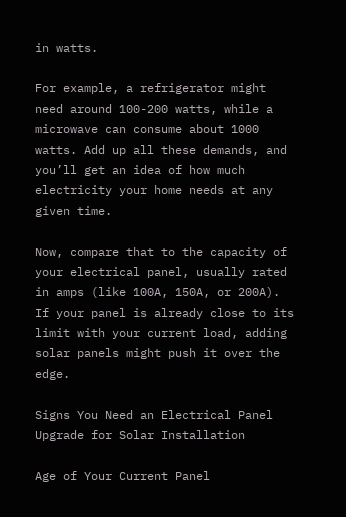in watts.

For example, a refrigerator might need around 100-200 watts, while a microwave can consume about 1000 watts. Add up all these demands, and you’ll get an idea of how much electricity your home needs at any given time.

Now, compare that to the capacity of your electrical panel, usually rated in amps (like 100A, 150A, or 200A). If your panel is already close to its limit with your current load, adding solar panels might push it over the edge.

Signs You Need an Electrical Panel Upgrade for Solar Installation

Age of Your Current Panel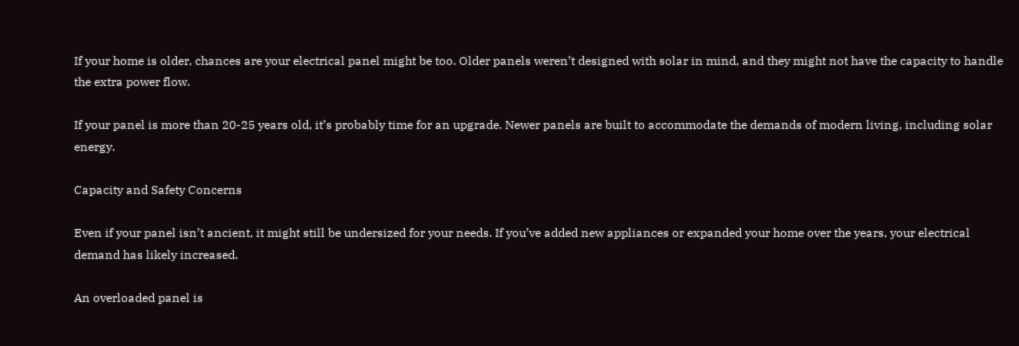If your home is older, chances are your electrical panel might be too. Older panels weren’t designed with solar in mind, and they might not have the capacity to handle the extra power flow.

If your panel is more than 20-25 years old, it’s probably time for an upgrade. Newer panels are built to accommodate the demands of modern living, including solar energy.

Capacity and Safety Concerns

Even if your panel isn’t ancient, it might still be undersized for your needs. If you’ve added new appliances or expanded your home over the years, your electrical demand has likely increased.

An overloaded panel is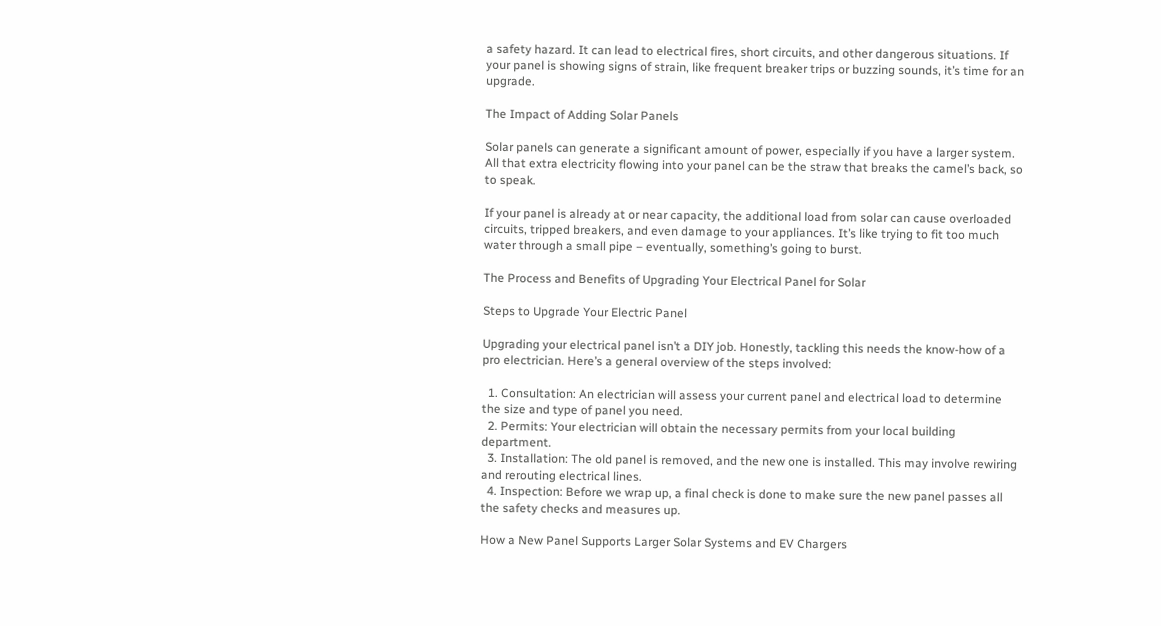a safety hazard. It can lead to electrical fires, short circuits, and other dangerous situations. If your panel is showing signs of strain, like frequent breaker trips or buzzing sounds, it’s time for an upgrade.

The Impact of Adding Solar Panels

Solar panels can generate a significant amount of power, especially if you have a larger system. All that extra electricity flowing into your panel can be the straw that breaks the camel’s back, so to speak.

If your panel is already at or near capacity, the additional load from solar can cause overloaded circuits, tripped breakers, and even damage to your appliances. It’s like trying to fit too much water through a small pipe – eventually, something’s going to burst.

The Process and Benefits of Upgrading Your Electrical Panel for Solar

Steps to Upgrade Your Electric Panel

Upgrading your electrical panel isn’t a DIY job. Honestly, tackling this needs the know-how of a pro electrician. Here’s a general overview of the steps involved:

  1. Consultation: An electrician will assess your current panel and electrical load to determine the size and type of panel you need.
  2. Permits: Your electrician will obtain the necessary permits from your local building department.
  3. Installation: The old panel is removed, and the new one is installed. This may involve rewiring and rerouting electrical lines.
  4. Inspection: Before we wrap up, a final check is done to make sure the new panel passes all the safety checks and measures up.

How a New Panel Supports Larger Solar Systems and EV Chargers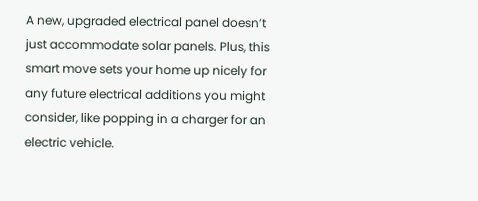A new, upgraded electrical panel doesn’t just accommodate solar panels. Plus, this smart move sets your home up nicely for any future electrical additions you might consider, like popping in a charger for an electric vehicle.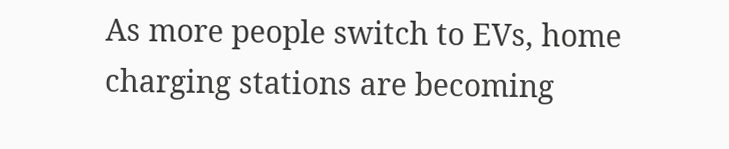As more people switch to EVs, home charging stations are becoming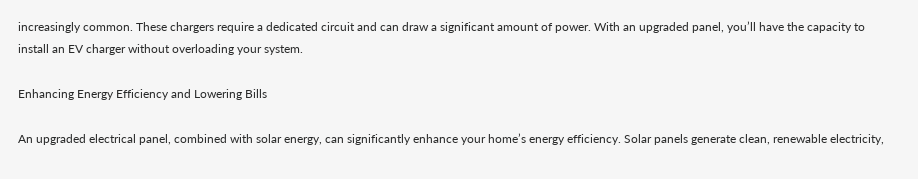increasingly common. These chargers require a dedicated circuit and can draw a significant amount of power. With an upgraded panel, you’ll have the capacity to install an EV charger without overloading your system.

Enhancing Energy Efficiency and Lowering Bills

An upgraded electrical panel, combined with solar energy, can significantly enhance your home’s energy efficiency. Solar panels generate clean, renewable electricity,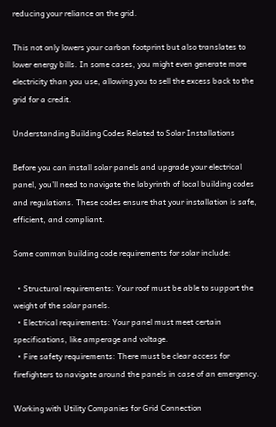reducing your reliance on the grid.

This not only lowers your carbon footprint but also translates to lower energy bills. In some cases, you might even generate more electricity than you use, allowing you to sell the excess back to the grid for a credit.

Understanding Building Codes Related to Solar Installations

Before you can install solar panels and upgrade your electrical panel, you’ll need to navigate the labyrinth of local building codes and regulations. These codes ensure that your installation is safe, efficient, and compliant.

Some common building code requirements for solar include:

  • Structural requirements: Your roof must be able to support the weight of the solar panels.
  • Electrical requirements: Your panel must meet certain specifications, like amperage and voltage.
  • Fire safety requirements: There must be clear access for firefighters to navigate around the panels in case of an emergency.

Working with Utility Companies for Grid Connection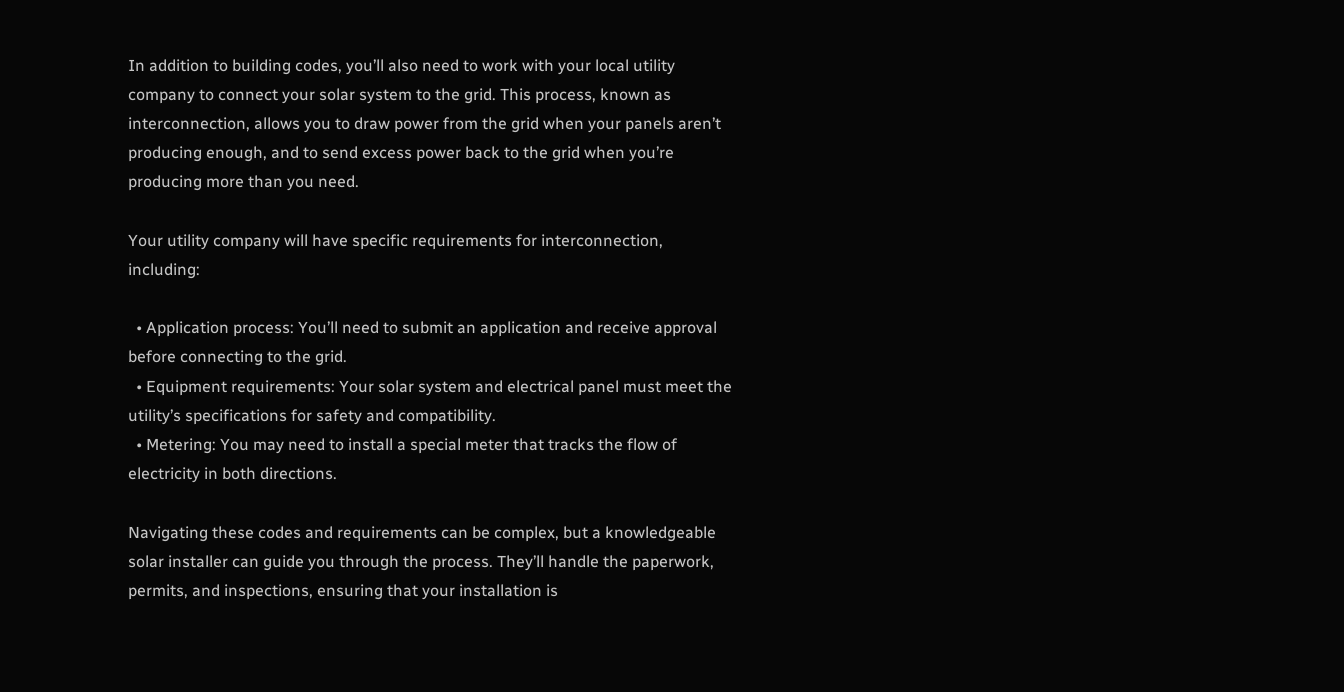In addition to building codes, you’ll also need to work with your local utility company to connect your solar system to the grid. This process, known as interconnection, allows you to draw power from the grid when your panels aren’t producing enough, and to send excess power back to the grid when you’re producing more than you need.

Your utility company will have specific requirements for interconnection, including:

  • Application process: You’ll need to submit an application and receive approval before connecting to the grid.
  • Equipment requirements: Your solar system and electrical panel must meet the utility’s specifications for safety and compatibility.
  • Metering: You may need to install a special meter that tracks the flow of electricity in both directions.

Navigating these codes and requirements can be complex, but a knowledgeable solar installer can guide you through the process. They’ll handle the paperwork, permits, and inspections, ensuring that your installation is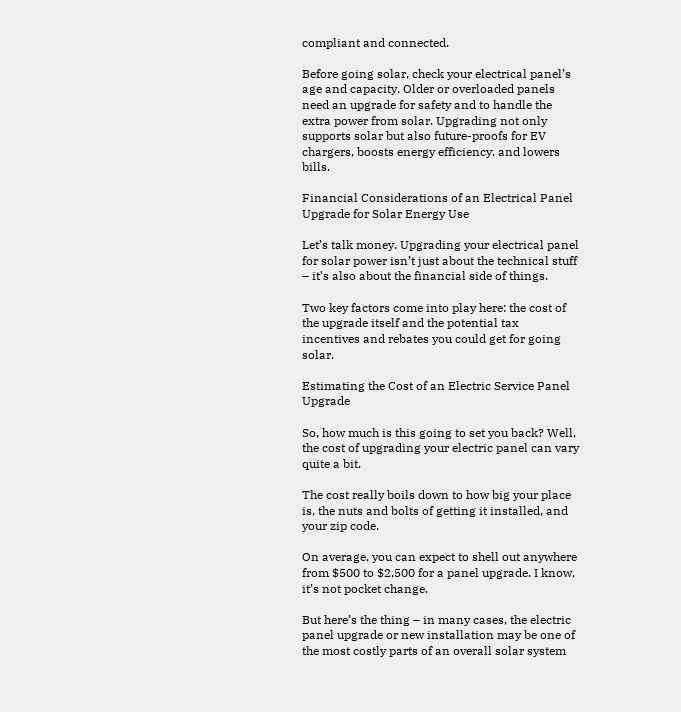compliant and connected.

Before going solar, check your electrical panel’s age and capacity. Older or overloaded panels need an upgrade for safety and to handle the extra power from solar. Upgrading not only supports solar but also future-proofs for EV chargers, boosts energy efficiency, and lowers bills.

Financial Considerations of an Electrical Panel Upgrade for Solar Energy Use

Let’s talk money. Upgrading your electrical panel for solar power isn’t just about the technical stuff – it’s also about the financial side of things.

Two key factors come into play here: the cost of the upgrade itself and the potential tax incentives and rebates you could get for going solar.

Estimating the Cost of an Electric Service Panel Upgrade

So, how much is this going to set you back? Well, the cost of upgrading your electric panel can vary quite a bit.

The cost really boils down to how big your place is, the nuts and bolts of getting it installed, and your zip code.

On average, you can expect to shell out anywhere from $500 to $2,500 for a panel upgrade. I know, it’s not pocket change.

But here’s the thing – in many cases, the electric panel upgrade or new installation may be one of the most costly parts of an overall solar system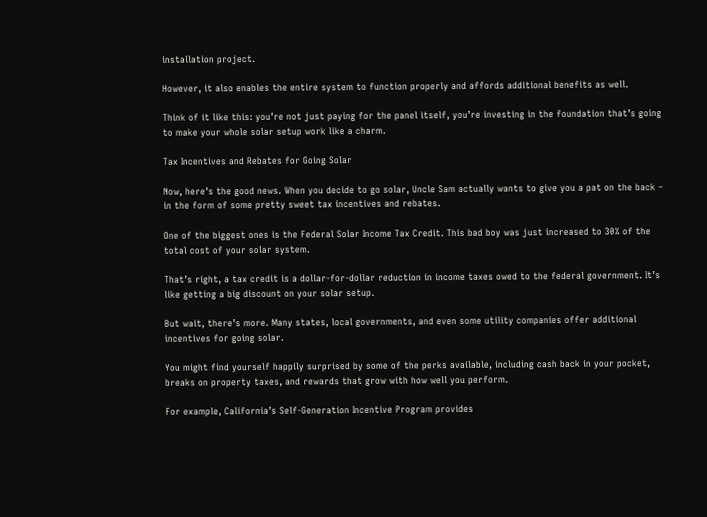installation project.

However, it also enables the entire system to function properly and affords additional benefits as well.

Think of it like this: you’re not just paying for the panel itself, you’re investing in the foundation that’s going to make your whole solar setup work like a charm.

Tax Incentives and Rebates for Going Solar

Now, here’s the good news. When you decide to go solar, Uncle Sam actually wants to give you a pat on the back – in the form of some pretty sweet tax incentives and rebates.

One of the biggest ones is the Federal Solar Income Tax Credit. This bad boy was just increased to 30% of the total cost of your solar system.

That’s right, a tax credit is a dollar-for-dollar reduction in income taxes owed to the federal government. It’s like getting a big discount on your solar setup.

But wait, there’s more. Many states, local governments, and even some utility companies offer additional incentives for going solar.

You might find yourself happily surprised by some of the perks available, including cash back in your pocket, breaks on property taxes, and rewards that grow with how well you perform.

For example, California’s Self-Generation Incentive Program provides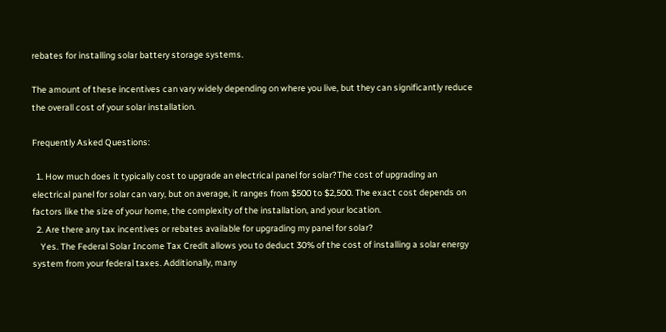rebates for installing solar battery storage systems.

The amount of these incentives can vary widely depending on where you live, but they can significantly reduce the overall cost of your solar installation.

Frequently Asked Questions:

  1. How much does it typically cost to upgrade an electrical panel for solar?The cost of upgrading an electrical panel for solar can vary, but on average, it ranges from $500 to $2,500. The exact cost depends on factors like the size of your home, the complexity of the installation, and your location.
  2. Are there any tax incentives or rebates available for upgrading my panel for solar?
    Yes. The Federal Solar Income Tax Credit allows you to deduct 30% of the cost of installing a solar energy system from your federal taxes. Additionally, many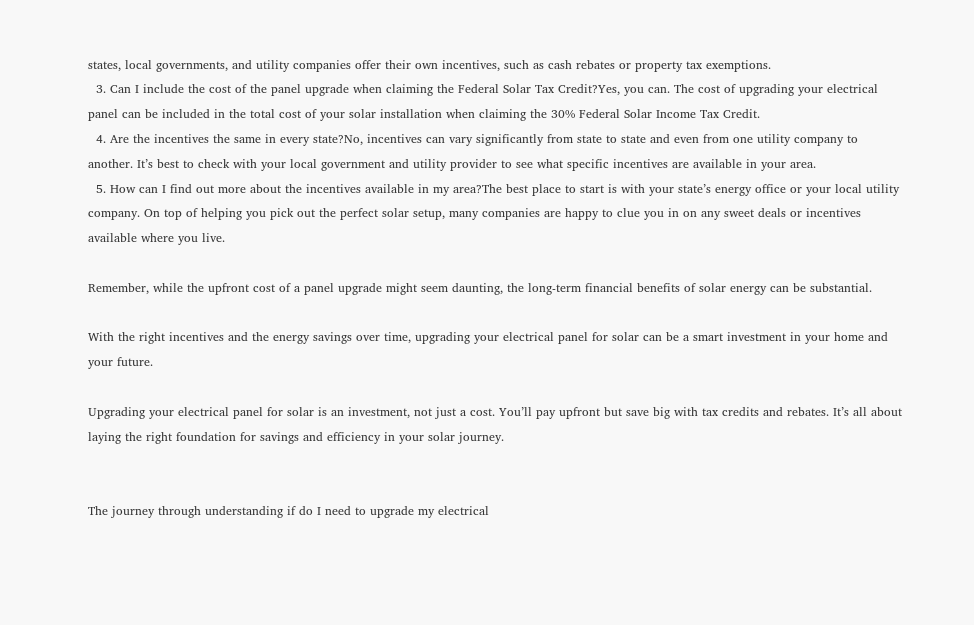states, local governments, and utility companies offer their own incentives, such as cash rebates or property tax exemptions.
  3. Can I include the cost of the panel upgrade when claiming the Federal Solar Tax Credit?Yes, you can. The cost of upgrading your electrical panel can be included in the total cost of your solar installation when claiming the 30% Federal Solar Income Tax Credit.
  4. Are the incentives the same in every state?No, incentives can vary significantly from state to state and even from one utility company to another. It’s best to check with your local government and utility provider to see what specific incentives are available in your area.
  5. How can I find out more about the incentives available in my area?The best place to start is with your state’s energy office or your local utility company. On top of helping you pick out the perfect solar setup, many companies are happy to clue you in on any sweet deals or incentives available where you live.

Remember, while the upfront cost of a panel upgrade might seem daunting, the long-term financial benefits of solar energy can be substantial.

With the right incentives and the energy savings over time, upgrading your electrical panel for solar can be a smart investment in your home and your future.

Upgrading your electrical panel for solar is an investment, not just a cost. You’ll pay upfront but save big with tax credits and rebates. It’s all about laying the right foundation for savings and efficiency in your solar journey.


The journey through understanding if do I need to upgrade my electrical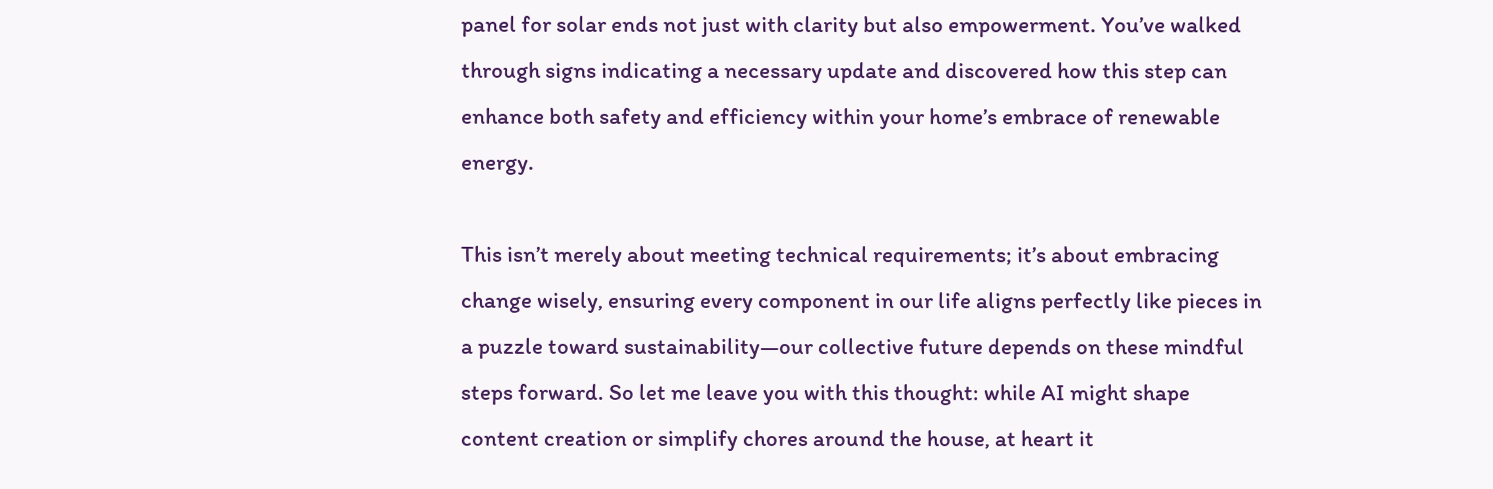panel for solar ends not just with clarity but also empowerment. You’ve walked through signs indicating a necessary update and discovered how this step can enhance both safety and efficiency within your home’s embrace of renewable energy.

This isn’t merely about meeting technical requirements; it’s about embracing change wisely, ensuring every component in our life aligns perfectly like pieces in a puzzle toward sustainability—our collective future depends on these mindful steps forward. So let me leave you with this thought: while AI might shape content creation or simplify chores around the house, at heart it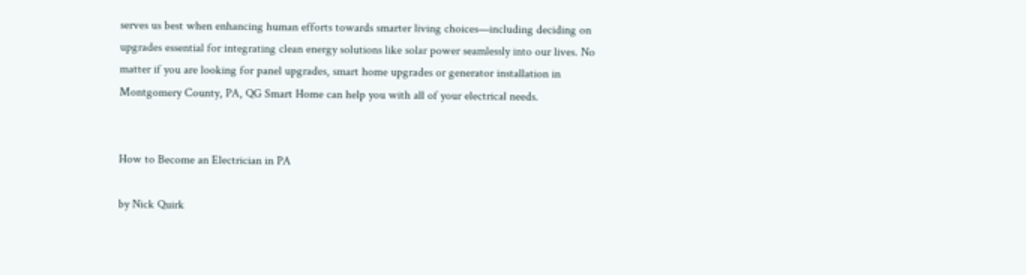serves us best when enhancing human efforts towards smarter living choices—including deciding on upgrades essential for integrating clean energy solutions like solar power seamlessly into our lives. No matter if you are looking for panel upgrades, smart home upgrades or generator installation in Montgomery County, PA, QG Smart Home can help you with all of your electrical needs.


How to Become an Electrician in PA

by Nick Quirk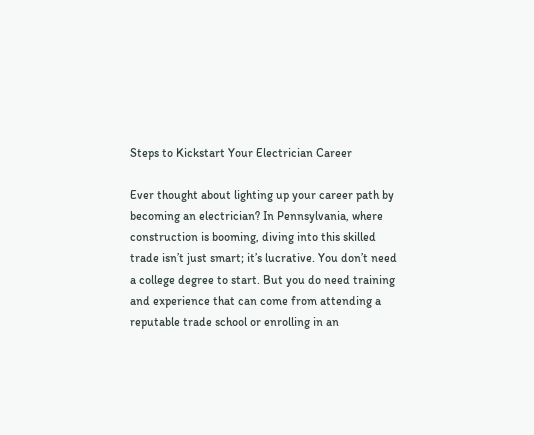Steps to Kickstart Your Electrician Career

Ever thought about lighting up your career path by becoming an electrician? In Pennsylvania, where construction is booming, diving into this skilled trade isn’t just smart; it’s lucrative. You don’t need a college degree to start. But you do need training and experience that can come from attending a reputable trade school or enrolling in an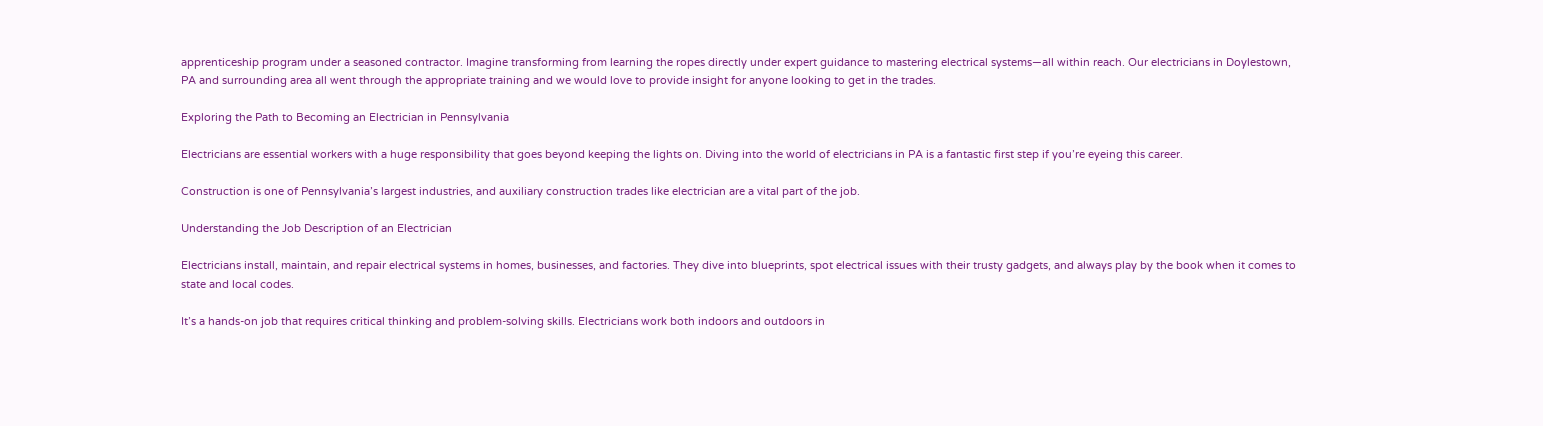apprenticeship program under a seasoned contractor. Imagine transforming from learning the ropes directly under expert guidance to mastering electrical systems—all within reach. Our electricians in Doylestown, PA and surrounding area all went through the appropriate training and we would love to provide insight for anyone looking to get in the trades.

Exploring the Path to Becoming an Electrician in Pennsylvania

Electricians are essential workers with a huge responsibility that goes beyond keeping the lights on. Diving into the world of electricians in PA is a fantastic first step if you’re eyeing this career.

Construction is one of Pennsylvania’s largest industries, and auxiliary construction trades like electrician are a vital part of the job.

Understanding the Job Description of an Electrician

Electricians install, maintain, and repair electrical systems in homes, businesses, and factories. They dive into blueprints, spot electrical issues with their trusty gadgets, and always play by the book when it comes to state and local codes.

It’s a hands-on job that requires critical thinking and problem-solving skills. Electricians work both indoors and outdoors in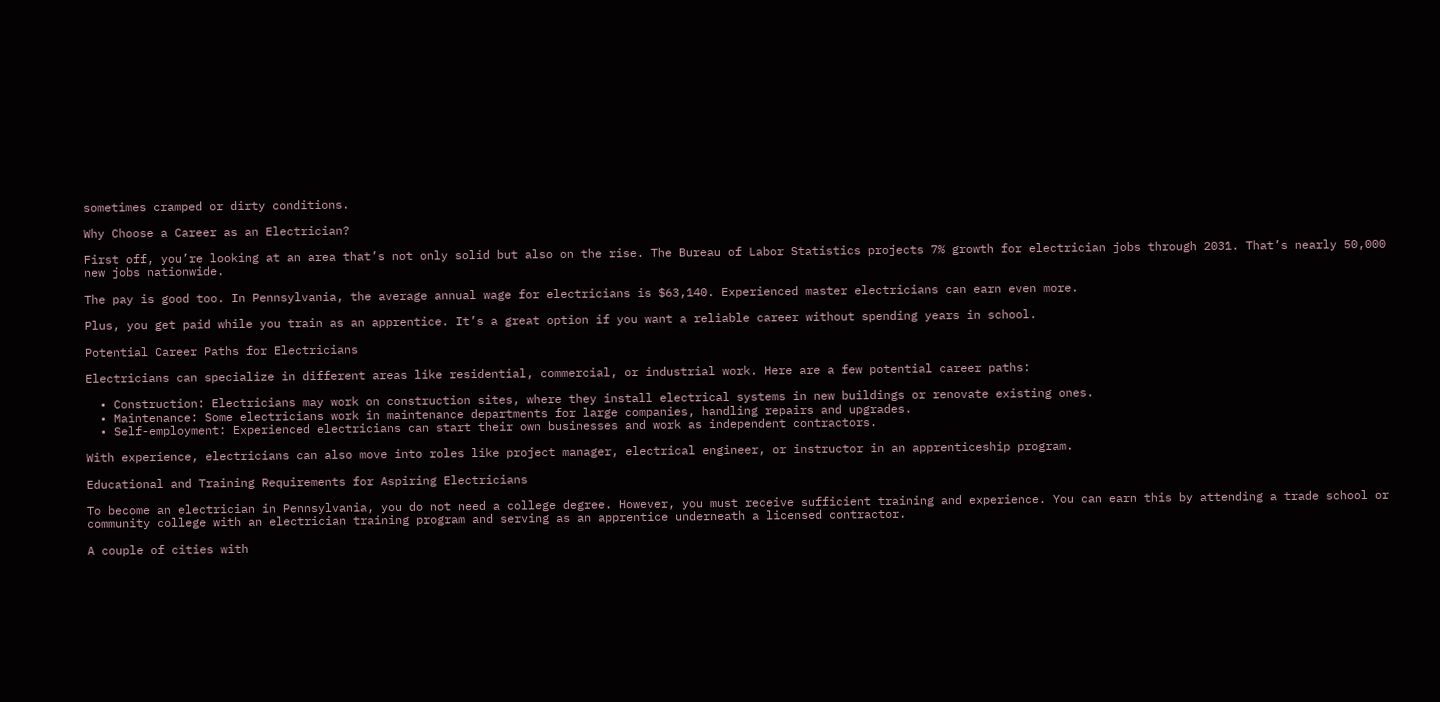sometimes cramped or dirty conditions.

Why Choose a Career as an Electrician?

First off, you’re looking at an area that’s not only solid but also on the rise. The Bureau of Labor Statistics projects 7% growth for electrician jobs through 2031. That’s nearly 50,000 new jobs nationwide.

The pay is good too. In Pennsylvania, the average annual wage for electricians is $63,140. Experienced master electricians can earn even more.

Plus, you get paid while you train as an apprentice. It’s a great option if you want a reliable career without spending years in school.

Potential Career Paths for Electricians

Electricians can specialize in different areas like residential, commercial, or industrial work. Here are a few potential career paths:

  • Construction: Electricians may work on construction sites, where they install electrical systems in new buildings or renovate existing ones.
  • Maintenance: Some electricians work in maintenance departments for large companies, handling repairs and upgrades.
  • Self-employment: Experienced electricians can start their own businesses and work as independent contractors.

With experience, electricians can also move into roles like project manager, electrical engineer, or instructor in an apprenticeship program.

Educational and Training Requirements for Aspiring Electricians

To become an electrician in Pennsylvania, you do not need a college degree. However, you must receive sufficient training and experience. You can earn this by attending a trade school or community college with an electrician training program and serving as an apprentice underneath a licensed contractor.

A couple of cities with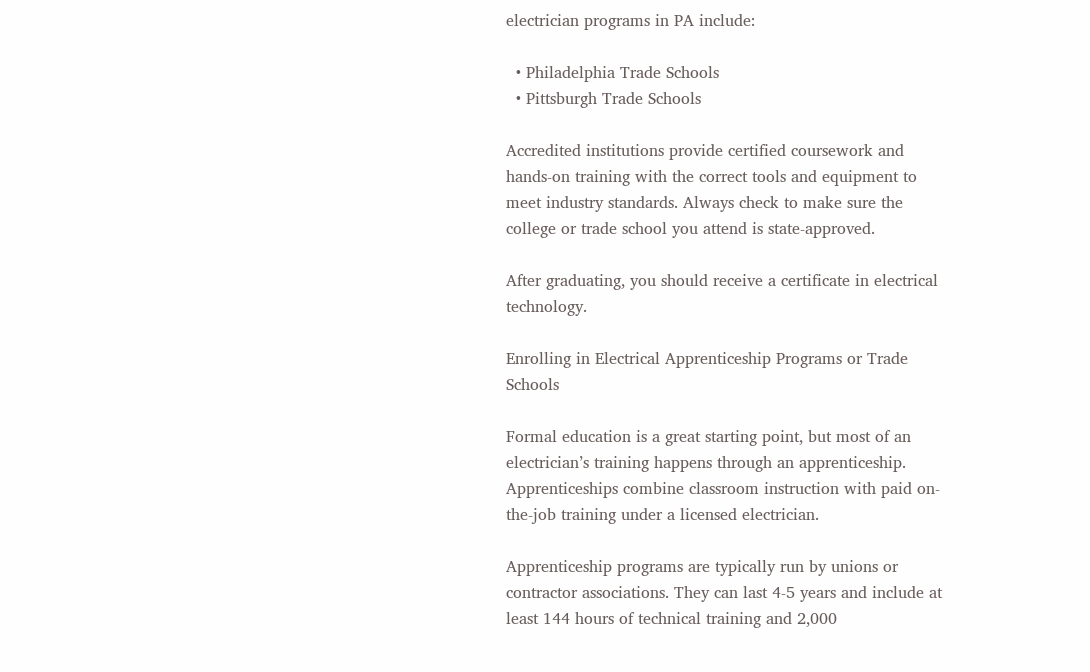electrician programs in PA include:

  • Philadelphia Trade Schools
  • Pittsburgh Trade Schools

Accredited institutions provide certified coursework and hands-on training with the correct tools and equipment to meet industry standards. Always check to make sure the college or trade school you attend is state-approved.

After graduating, you should receive a certificate in electrical technology.

Enrolling in Electrical Apprenticeship Programs or Trade Schools

Formal education is a great starting point, but most of an electrician’s training happens through an apprenticeship. Apprenticeships combine classroom instruction with paid on-the-job training under a licensed electrician.

Apprenticeship programs are typically run by unions or contractor associations. They can last 4-5 years and include at least 144 hours of technical training and 2,000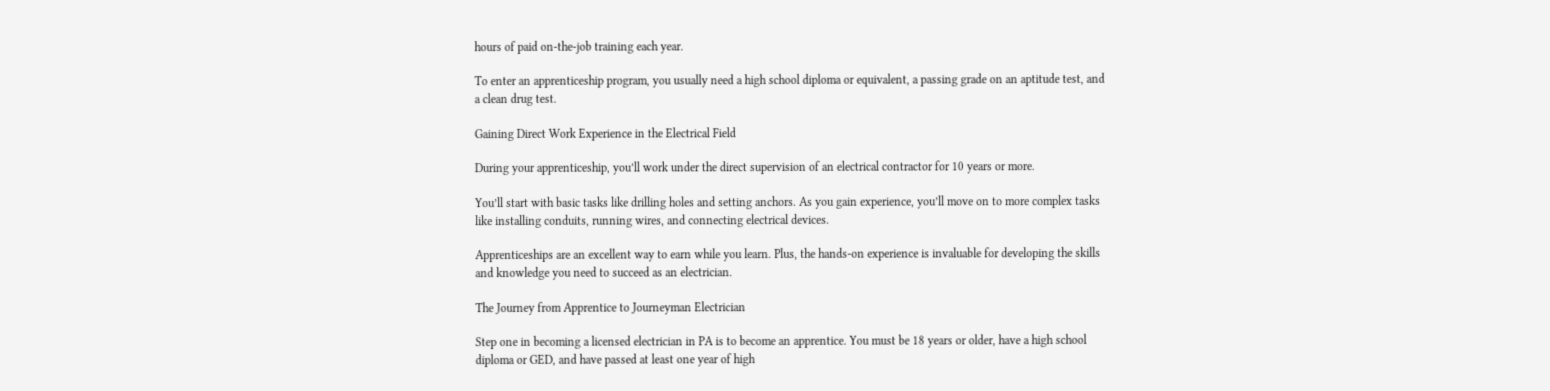hours of paid on-the-job training each year.

To enter an apprenticeship program, you usually need a high school diploma or equivalent, a passing grade on an aptitude test, and a clean drug test.

Gaining Direct Work Experience in the Electrical Field

During your apprenticeship, you’ll work under the direct supervision of an electrical contractor for 10 years or more.

You’ll start with basic tasks like drilling holes and setting anchors. As you gain experience, you’ll move on to more complex tasks like installing conduits, running wires, and connecting electrical devices.

Apprenticeships are an excellent way to earn while you learn. Plus, the hands-on experience is invaluable for developing the skills and knowledge you need to succeed as an electrician.

The Journey from Apprentice to Journeyman Electrician

Step one in becoming a licensed electrician in PA is to become an apprentice. You must be 18 years or older, have a high school diploma or GED, and have passed at least one year of high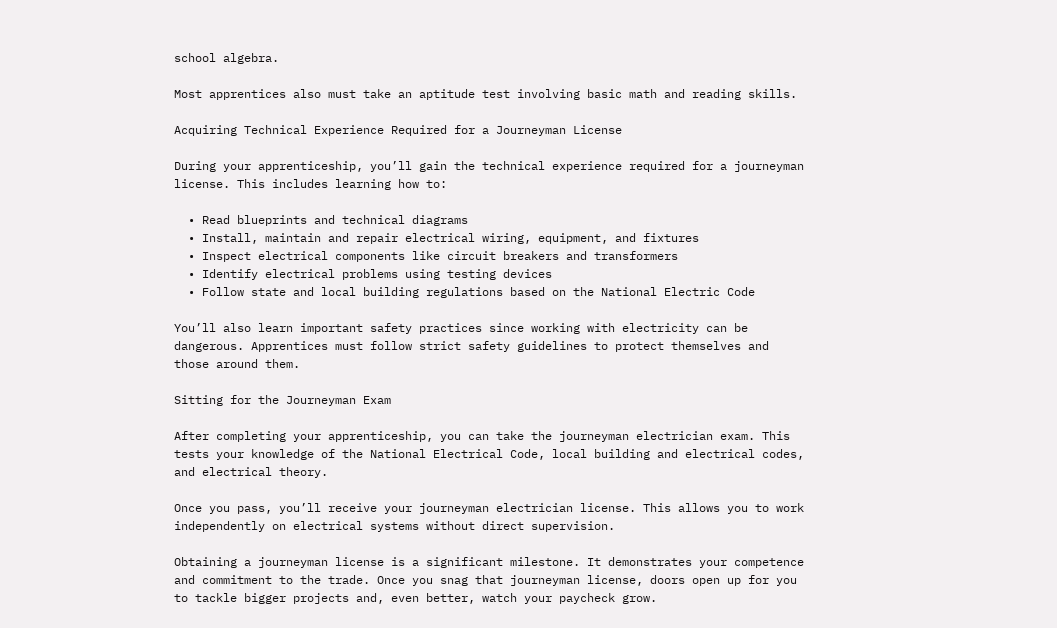school algebra.

Most apprentices also must take an aptitude test involving basic math and reading skills.

Acquiring Technical Experience Required for a Journeyman License

During your apprenticeship, you’ll gain the technical experience required for a journeyman license. This includes learning how to:

  • Read blueprints and technical diagrams
  • Install, maintain and repair electrical wiring, equipment, and fixtures
  • Inspect electrical components like circuit breakers and transformers
  • Identify electrical problems using testing devices
  • Follow state and local building regulations based on the National Electric Code

You’ll also learn important safety practices since working with electricity can be dangerous. Apprentices must follow strict safety guidelines to protect themselves and those around them.

Sitting for the Journeyman Exam

After completing your apprenticeship, you can take the journeyman electrician exam. This tests your knowledge of the National Electrical Code, local building and electrical codes, and electrical theory.

Once you pass, you’ll receive your journeyman electrician license. This allows you to work independently on electrical systems without direct supervision.

Obtaining a journeyman license is a significant milestone. It demonstrates your competence and commitment to the trade. Once you snag that journeyman license, doors open up for you to tackle bigger projects and, even better, watch your paycheck grow.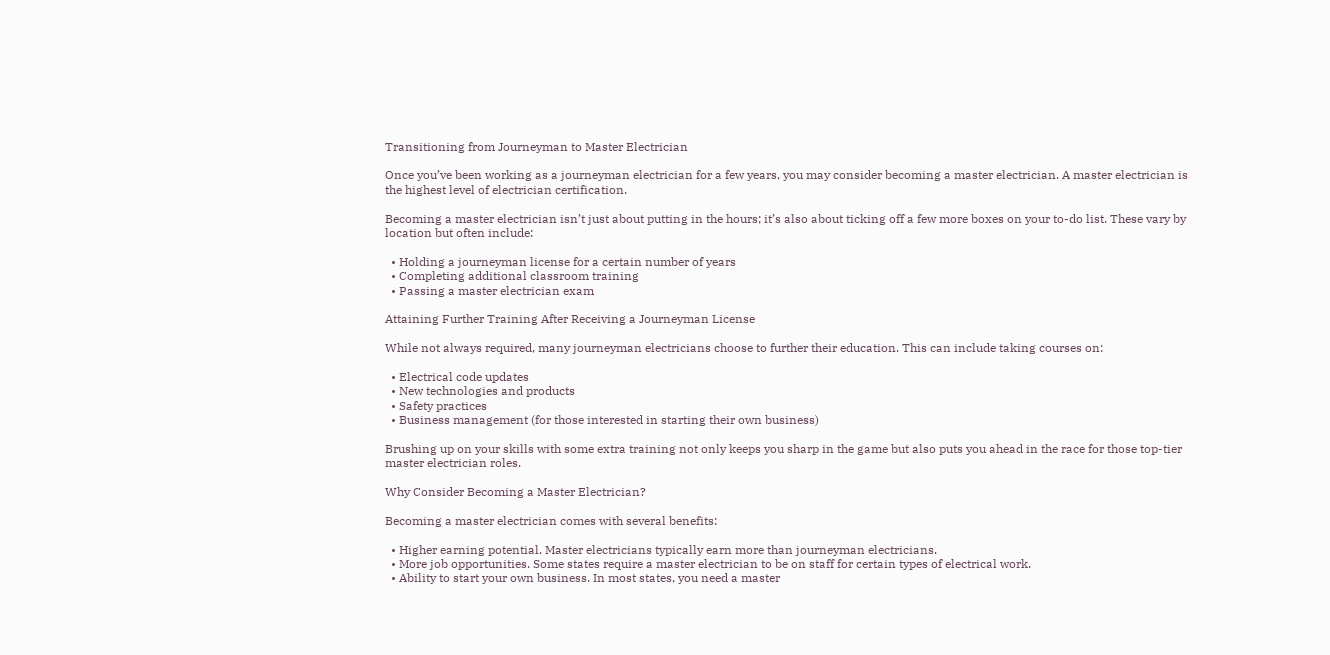Transitioning from Journeyman to Master Electrician

Once you’ve been working as a journeyman electrician for a few years, you may consider becoming a master electrician. A master electrician is the highest level of electrician certification.

Becoming a master electrician isn’t just about putting in the hours; it’s also about ticking off a few more boxes on your to-do list. These vary by location but often include:

  • Holding a journeyman license for a certain number of years
  • Completing additional classroom training
  • Passing a master electrician exam

Attaining Further Training After Receiving a Journeyman License

While not always required, many journeyman electricians choose to further their education. This can include taking courses on:

  • Electrical code updates
  • New technologies and products
  • Safety practices
  • Business management (for those interested in starting their own business)

Brushing up on your skills with some extra training not only keeps you sharp in the game but also puts you ahead in the race for those top-tier master electrician roles.

Why Consider Becoming a Master Electrician?

Becoming a master electrician comes with several benefits:

  • Higher earning potential. Master electricians typically earn more than journeyman electricians.
  • More job opportunities. Some states require a master electrician to be on staff for certain types of electrical work.
  • Ability to start your own business. In most states, you need a master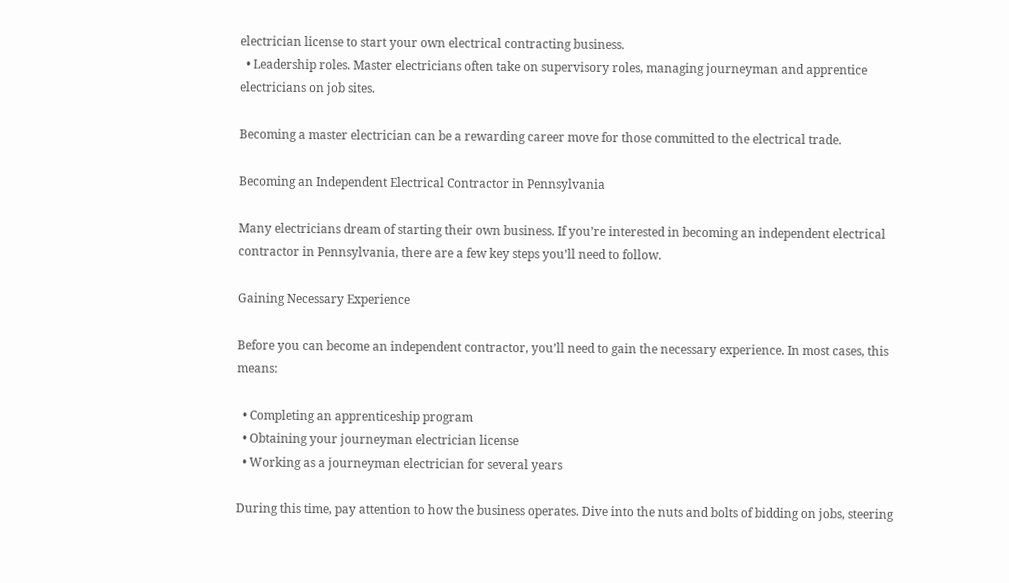electrician license to start your own electrical contracting business.
  • Leadership roles. Master electricians often take on supervisory roles, managing journeyman and apprentice electricians on job sites.

Becoming a master electrician can be a rewarding career move for those committed to the electrical trade.

Becoming an Independent Electrical Contractor in Pennsylvania

Many electricians dream of starting their own business. If you’re interested in becoming an independent electrical contractor in Pennsylvania, there are a few key steps you’ll need to follow.

Gaining Necessary Experience

Before you can become an independent contractor, you’ll need to gain the necessary experience. In most cases, this means:

  • Completing an apprenticeship program
  • Obtaining your journeyman electrician license
  • Working as a journeyman electrician for several years

During this time, pay attention to how the business operates. Dive into the nuts and bolts of bidding on jobs, steering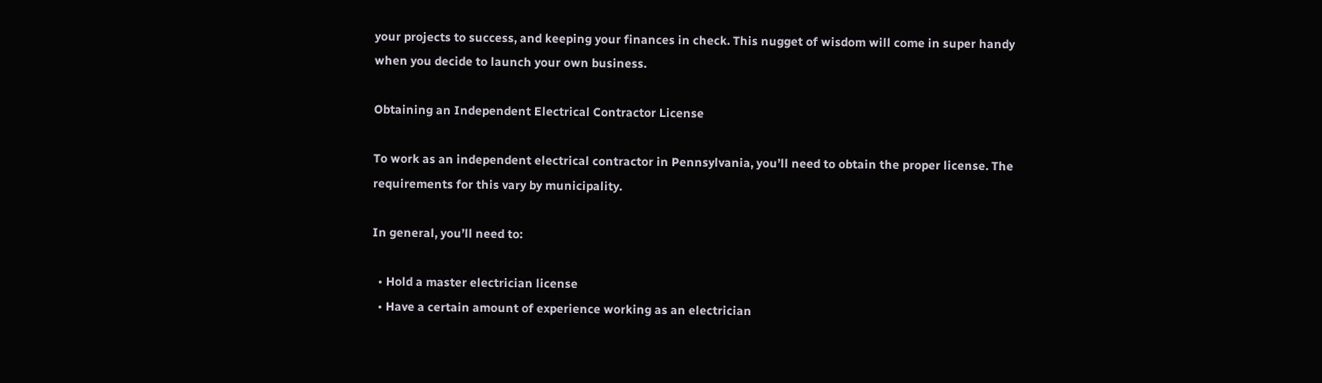your projects to success, and keeping your finances in check. This nugget of wisdom will come in super handy when you decide to launch your own business.

Obtaining an Independent Electrical Contractor License

To work as an independent electrical contractor in Pennsylvania, you’ll need to obtain the proper license. The requirements for this vary by municipality.

In general, you’ll need to:

  • Hold a master electrician license
  • Have a certain amount of experience working as an electrician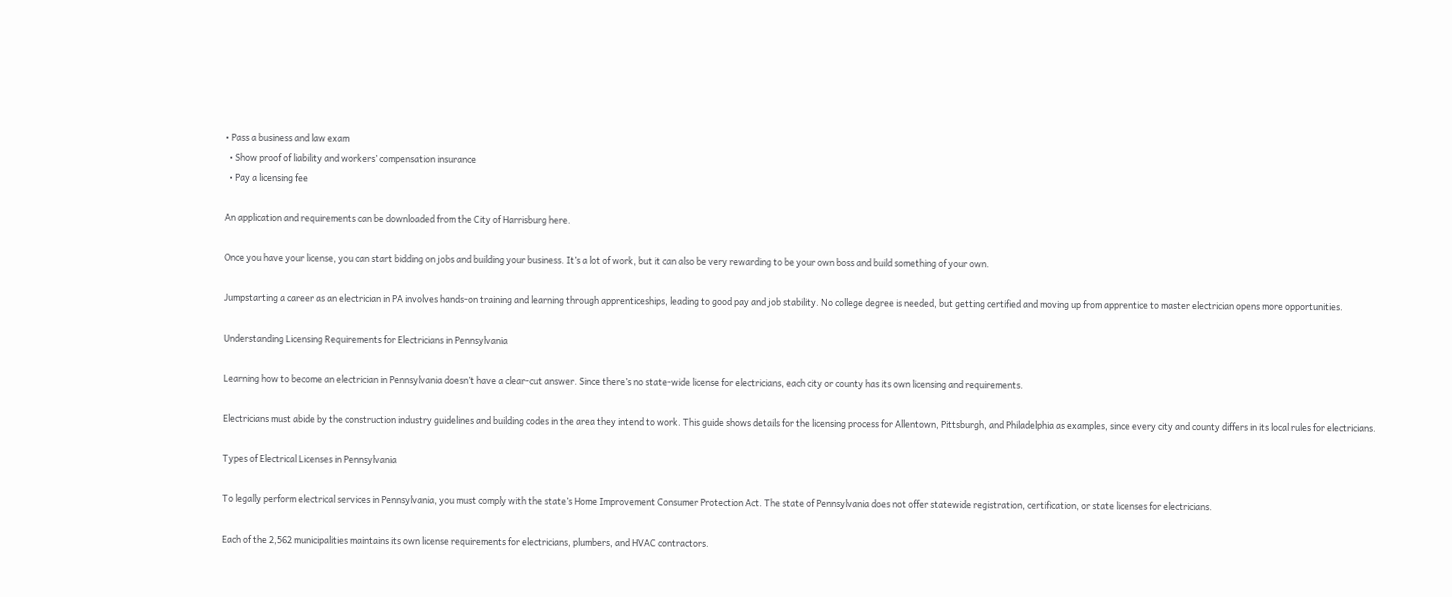• Pass a business and law exam
  • Show proof of liability and workers’ compensation insurance
  • Pay a licensing fee

An application and requirements can be downloaded from the City of Harrisburg here.

Once you have your license, you can start bidding on jobs and building your business. It’s a lot of work, but it can also be very rewarding to be your own boss and build something of your own.

Jumpstarting a career as an electrician in PA involves hands-on training and learning through apprenticeships, leading to good pay and job stability. No college degree is needed, but getting certified and moving up from apprentice to master electrician opens more opportunities.

Understanding Licensing Requirements for Electricians in Pennsylvania

Learning how to become an electrician in Pennsylvania doesn’t have a clear-cut answer. Since there’s no state-wide license for electricians, each city or county has its own licensing and requirements.

Electricians must abide by the construction industry guidelines and building codes in the area they intend to work. This guide shows details for the licensing process for Allentown, Pittsburgh, and Philadelphia as examples, since every city and county differs in its local rules for electricians.

Types of Electrical Licenses in Pennsylvania

To legally perform electrical services in Pennsylvania, you must comply with the state’s Home Improvement Consumer Protection Act. The state of Pennsylvania does not offer statewide registration, certification, or state licenses for electricians.

Each of the 2,562 municipalities maintains its own license requirements for electricians, plumbers, and HVAC contractors.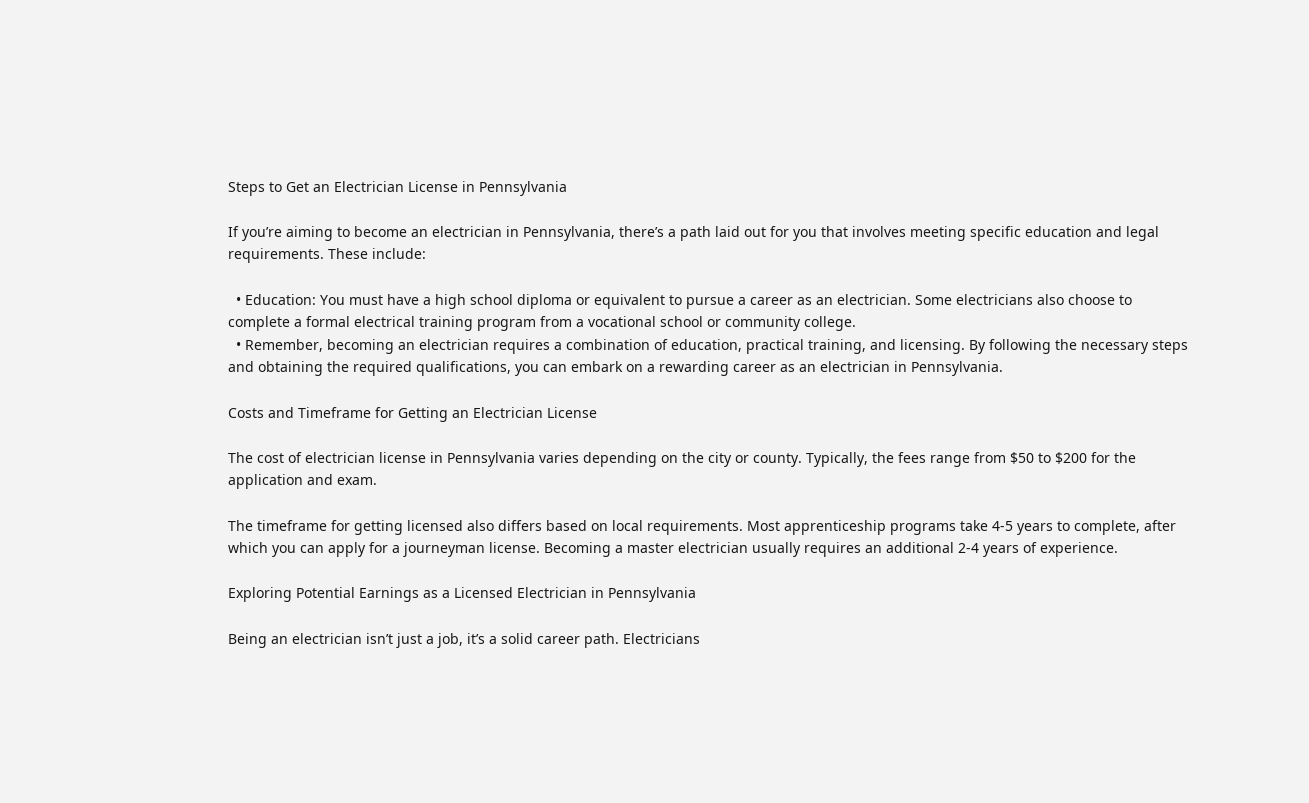Steps to Get an Electrician License in Pennsylvania

If you’re aiming to become an electrician in Pennsylvania, there’s a path laid out for you that involves meeting specific education and legal requirements. These include:

  • Education: You must have a high school diploma or equivalent to pursue a career as an electrician. Some electricians also choose to complete a formal electrical training program from a vocational school or community college.
  • Remember, becoming an electrician requires a combination of education, practical training, and licensing. By following the necessary steps and obtaining the required qualifications, you can embark on a rewarding career as an electrician in Pennsylvania.

Costs and Timeframe for Getting an Electrician License

The cost of electrician license in Pennsylvania varies depending on the city or county. Typically, the fees range from $50 to $200 for the application and exam.

The timeframe for getting licensed also differs based on local requirements. Most apprenticeship programs take 4-5 years to complete, after which you can apply for a journeyman license. Becoming a master electrician usually requires an additional 2-4 years of experience.

Exploring Potential Earnings as a Licensed Electrician in Pennsylvania

Being an electrician isn’t just a job, it’s a solid career path. Electricians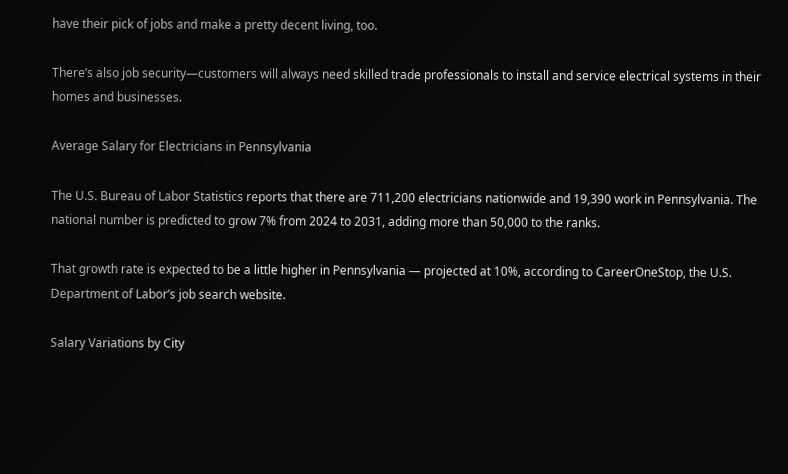have their pick of jobs and make a pretty decent living, too.

There’s also job security—customers will always need skilled trade professionals to install and service electrical systems in their homes and businesses.

Average Salary for Electricians in Pennsylvania

The U.S. Bureau of Labor Statistics reports that there are 711,200 electricians nationwide and 19,390 work in Pennsylvania. The national number is predicted to grow 7% from 2024 to 2031, adding more than 50,000 to the ranks.

That growth rate is expected to be a little higher in Pennsylvania — projected at 10%, according to CareerOneStop, the U.S. Department of Labor’s job search website.

Salary Variations by City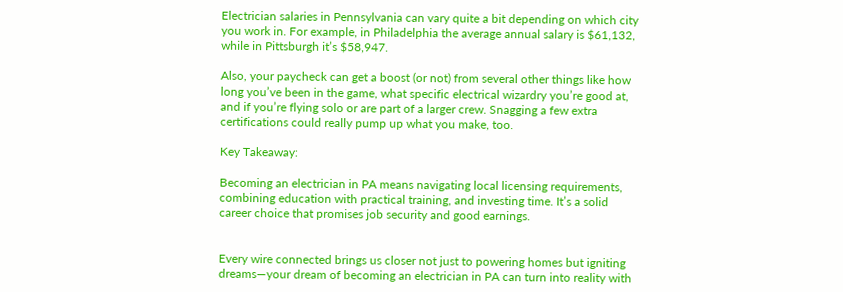Electrician salaries in Pennsylvania can vary quite a bit depending on which city you work in. For example, in Philadelphia the average annual salary is $61,132, while in Pittsburgh it’s $58,947.

Also, your paycheck can get a boost (or not) from several other things like how long you’ve been in the game, what specific electrical wizardry you’re good at, and if you’re flying solo or are part of a larger crew. Snagging a few extra certifications could really pump up what you make, too.

Key Takeaway:

Becoming an electrician in PA means navigating local licensing requirements, combining education with practical training, and investing time. It’s a solid career choice that promises job security and good earnings.


Every wire connected brings us closer not just to powering homes but igniting dreams—your dream of becoming an electrician in PA can turn into reality with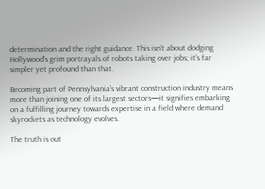determination and the right guidance. This isn’t about dodging Hollywood’s grim portrayals of robots taking over jobs; it’s far simpler yet profound than that.

Becoming part of Pennsylvania’s vibrant construction industry means more than joining one of its largest sectors—it signifies embarking on a fulfilling journey towards expertise in a field where demand skyrockets as technology evolves.

The truth is out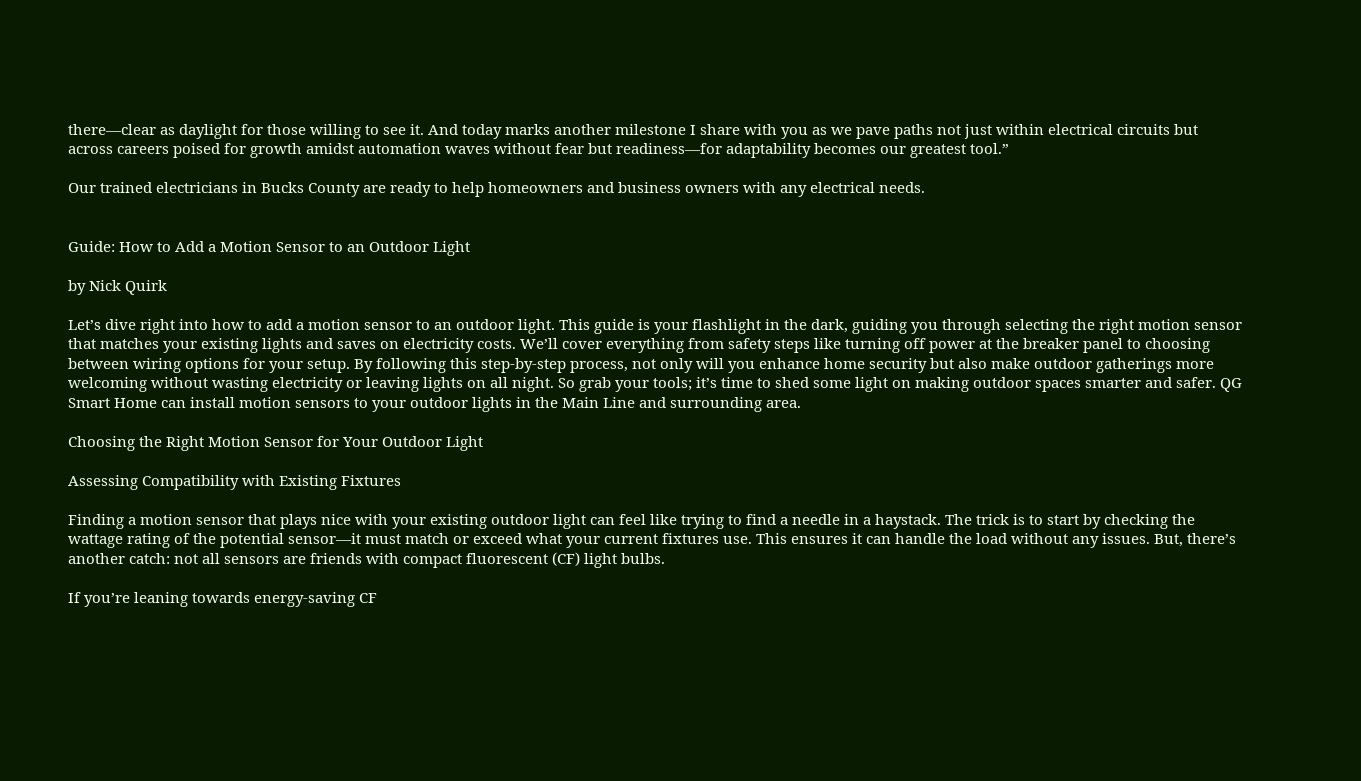there—clear as daylight for those willing to see it. And today marks another milestone I share with you as we pave paths not just within electrical circuits but across careers poised for growth amidst automation waves without fear but readiness—for adaptability becomes our greatest tool.”

Our trained electricians in Bucks County are ready to help homeowners and business owners with any electrical needs.


Guide: How to Add a Motion Sensor to an Outdoor Light

by Nick Quirk

Let’s dive right into how to add a motion sensor to an outdoor light. This guide is your flashlight in the dark, guiding you through selecting the right motion sensor that matches your existing lights and saves on electricity costs. We’ll cover everything from safety steps like turning off power at the breaker panel to choosing between wiring options for your setup. By following this step-by-step process, not only will you enhance home security but also make outdoor gatherings more welcoming without wasting electricity or leaving lights on all night. So grab your tools; it’s time to shed some light on making outdoor spaces smarter and safer. QG Smart Home can install motion sensors to your outdoor lights in the Main Line and surrounding area.

Choosing the Right Motion Sensor for Your Outdoor Light

Assessing Compatibility with Existing Fixtures

Finding a motion sensor that plays nice with your existing outdoor light can feel like trying to find a needle in a haystack. The trick is to start by checking the wattage rating of the potential sensor—it must match or exceed what your current fixtures use. This ensures it can handle the load without any issues. But, there’s another catch: not all sensors are friends with compact fluorescent (CF) light bulbs.

If you’re leaning towards energy-saving CF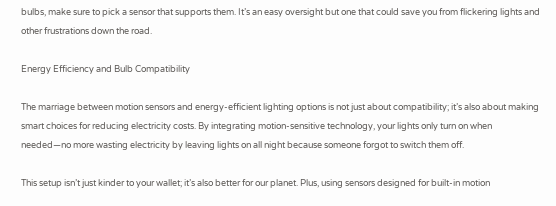bulbs, make sure to pick a sensor that supports them. It’s an easy oversight but one that could save you from flickering lights and other frustrations down the road.

Energy Efficiency and Bulb Compatibility

The marriage between motion sensors and energy-efficient lighting options is not just about compatibility; it’s also about making smart choices for reducing electricity costs. By integrating motion-sensitive technology, your lights only turn on when needed—no more wasting electricity by leaving lights on all night because someone forgot to switch them off.

This setup isn’t just kinder to your wallet; it’s also better for our planet. Plus, using sensors designed for built-in motion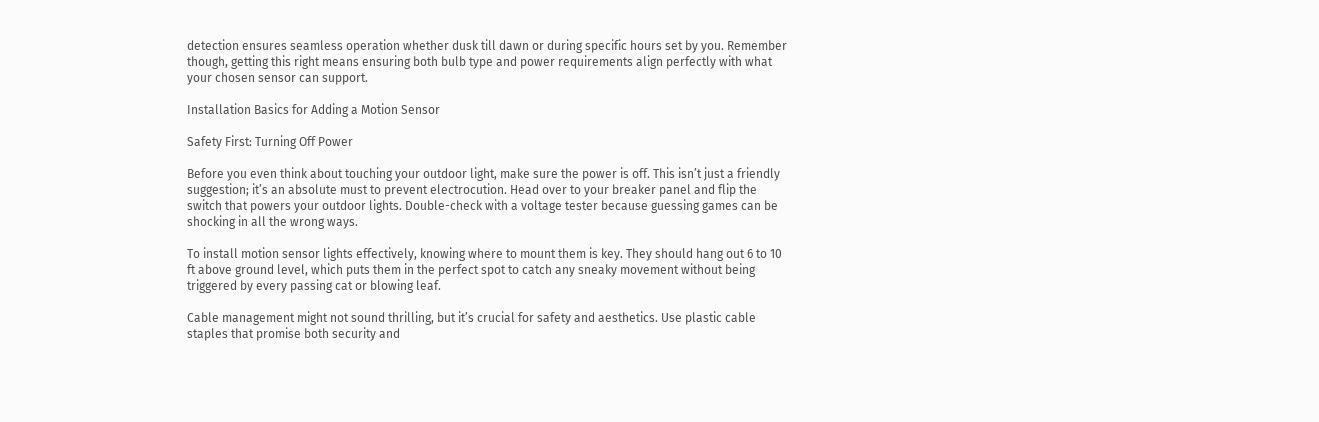detection ensures seamless operation whether dusk till dawn or during specific hours set by you. Remember though, getting this right means ensuring both bulb type and power requirements align perfectly with what your chosen sensor can support.

Installation Basics for Adding a Motion Sensor

Safety First: Turning Off Power

Before you even think about touching your outdoor light, make sure the power is off. This isn’t just a friendly suggestion; it’s an absolute must to prevent electrocution. Head over to your breaker panel and flip the switch that powers your outdoor lights. Double-check with a voltage tester because guessing games can be shocking in all the wrong ways.

To install motion sensor lights effectively, knowing where to mount them is key. They should hang out 6 to 10 ft above ground level, which puts them in the perfect spot to catch any sneaky movement without being triggered by every passing cat or blowing leaf.

Cable management might not sound thrilling, but it’s crucial for safety and aesthetics. Use plastic cable staples that promise both security and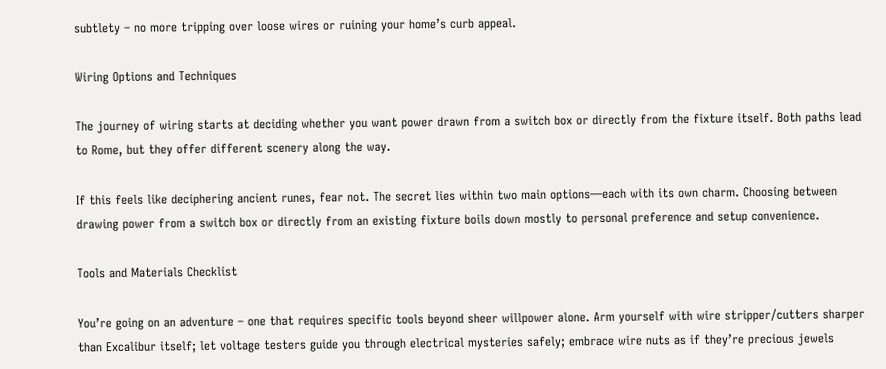subtlety – no more tripping over loose wires or ruining your home’s curb appeal.

Wiring Options and Techniques

The journey of wiring starts at deciding whether you want power drawn from a switch box or directly from the fixture itself. Both paths lead to Rome, but they offer different scenery along the way.

If this feels like deciphering ancient runes, fear not. The secret lies within two main options—each with its own charm. Choosing between drawing power from a switch box or directly from an existing fixture boils down mostly to personal preference and setup convenience.

Tools and Materials Checklist

You’re going on an adventure – one that requires specific tools beyond sheer willpower alone. Arm yourself with wire stripper/cutters sharper than Excalibur itself; let voltage testers guide you through electrical mysteries safely; embrace wire nuts as if they’re precious jewels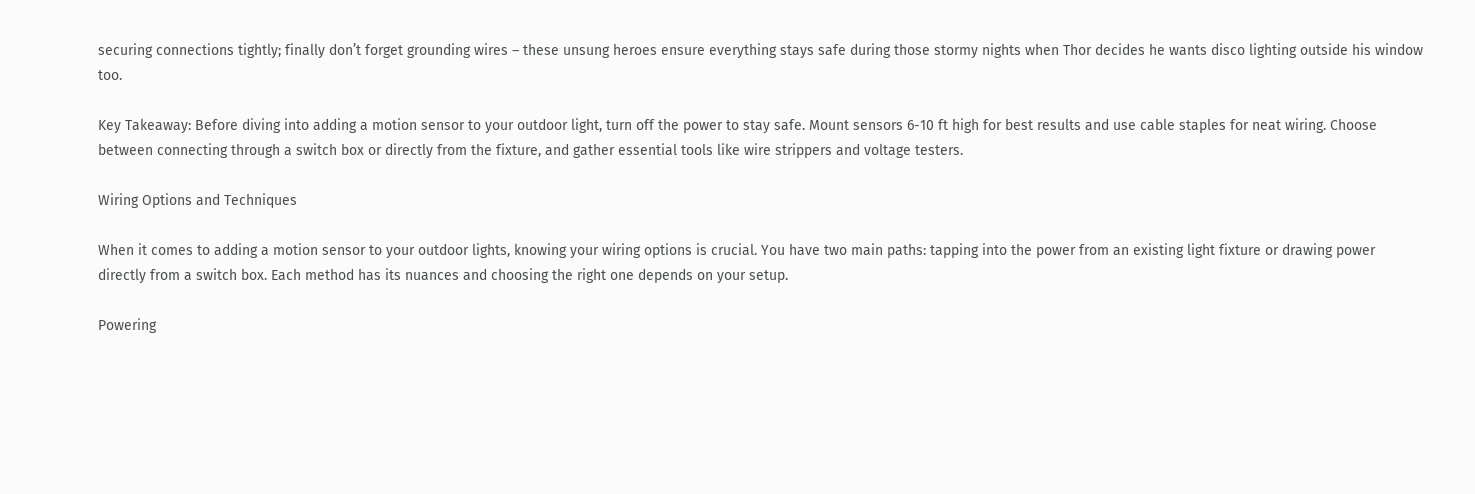securing connections tightly; finally don’t forget grounding wires – these unsung heroes ensure everything stays safe during those stormy nights when Thor decides he wants disco lighting outside his window too.

Key Takeaway: Before diving into adding a motion sensor to your outdoor light, turn off the power to stay safe. Mount sensors 6-10 ft high for best results and use cable staples for neat wiring. Choose between connecting through a switch box or directly from the fixture, and gather essential tools like wire strippers and voltage testers.

Wiring Options and Techniques

When it comes to adding a motion sensor to your outdoor lights, knowing your wiring options is crucial. You have two main paths: tapping into the power from an existing light fixture or drawing power directly from a switch box. Each method has its nuances and choosing the right one depends on your setup.

Powering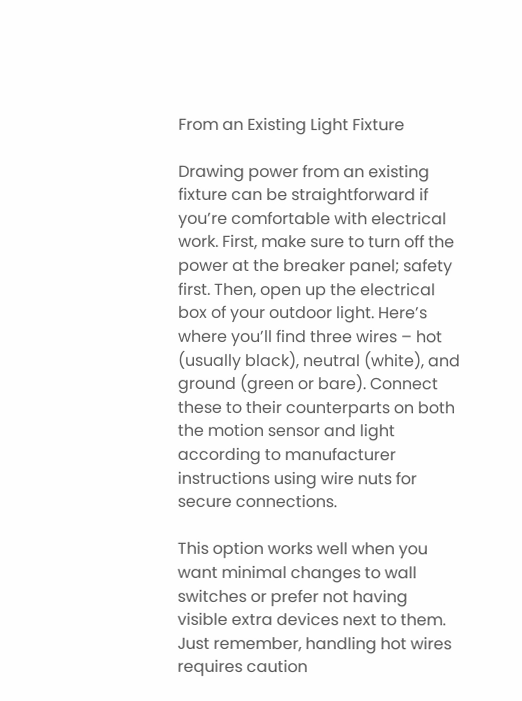From an Existing Light Fixture

Drawing power from an existing fixture can be straightforward if you’re comfortable with electrical work. First, make sure to turn off the power at the breaker panel; safety first. Then, open up the electrical box of your outdoor light. Here’s where you’ll find three wires – hot (usually black), neutral (white), and ground (green or bare). Connect these to their counterparts on both the motion sensor and light according to manufacturer instructions using wire nuts for secure connections.

This option works well when you want minimal changes to wall switches or prefer not having visible extra devices next to them. Just remember, handling hot wires requires caution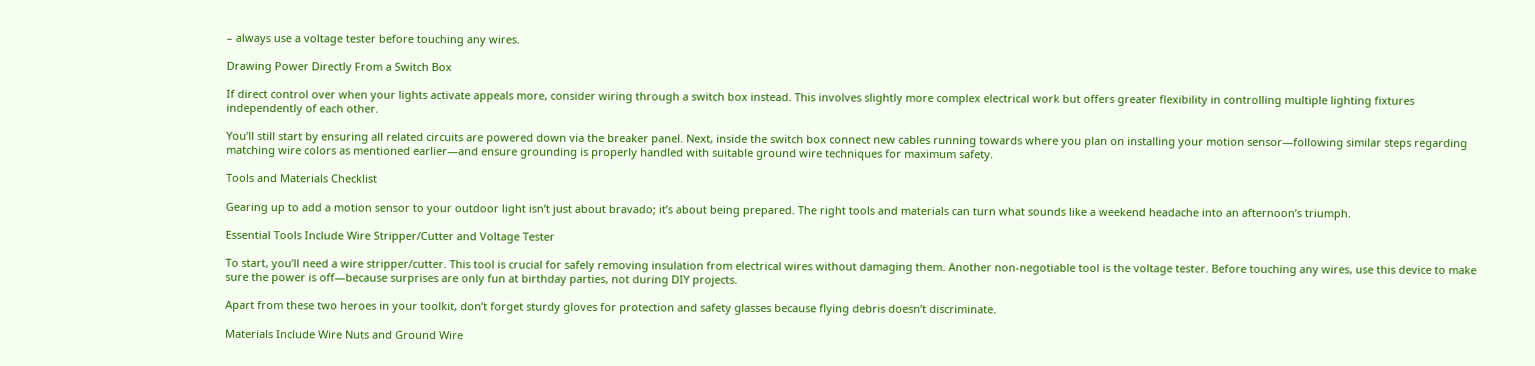– always use a voltage tester before touching any wires.

Drawing Power Directly From a Switch Box

If direct control over when your lights activate appeals more, consider wiring through a switch box instead. This involves slightly more complex electrical work but offers greater flexibility in controlling multiple lighting fixtures independently of each other.

You’ll still start by ensuring all related circuits are powered down via the breaker panel. Next, inside the switch box connect new cables running towards where you plan on installing your motion sensor—following similar steps regarding matching wire colors as mentioned earlier—and ensure grounding is properly handled with suitable ground wire techniques for maximum safety.

Tools and Materials Checklist

Gearing up to add a motion sensor to your outdoor light isn’t just about bravado; it’s about being prepared. The right tools and materials can turn what sounds like a weekend headache into an afternoon’s triumph.

Essential Tools Include Wire Stripper/Cutter and Voltage Tester

To start, you’ll need a wire stripper/cutter. This tool is crucial for safely removing insulation from electrical wires without damaging them. Another non-negotiable tool is the voltage tester. Before touching any wires, use this device to make sure the power is off—because surprises are only fun at birthday parties, not during DIY projects.

Apart from these two heroes in your toolkit, don’t forget sturdy gloves for protection and safety glasses because flying debris doesn’t discriminate.

Materials Include Wire Nuts and Ground Wire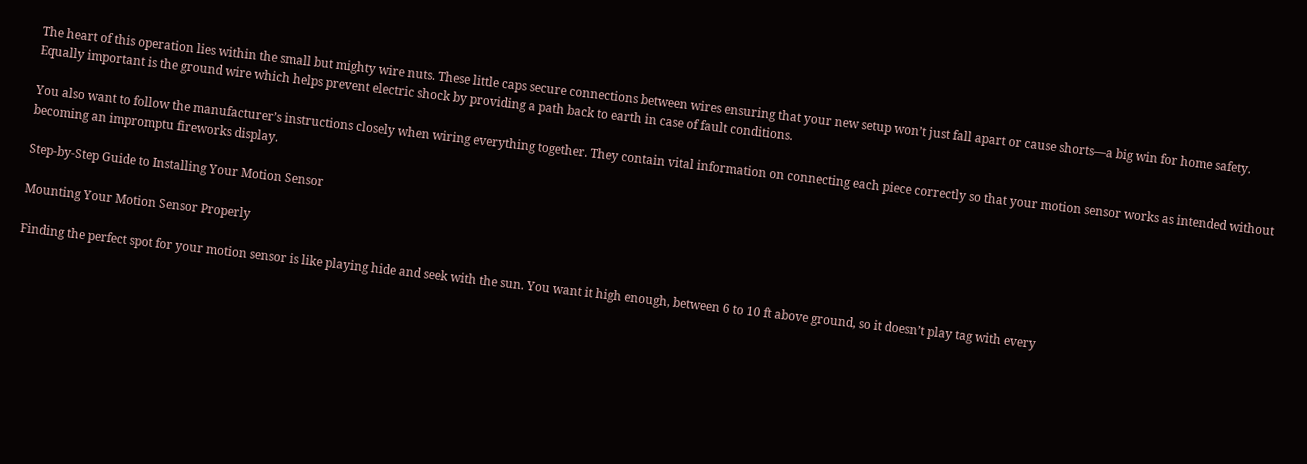The heart of this operation lies within the small but mighty wire nuts. These little caps secure connections between wires ensuring that your new setup won’t just fall apart or cause shorts—a big win for home safety. Equally important is the ground wire which helps prevent electric shock by providing a path back to earth in case of fault conditions.

You also want to follow the manufacturer’s instructions closely when wiring everything together. They contain vital information on connecting each piece correctly so that your motion sensor works as intended without becoming an impromptu fireworks display.

Step-by-Step Guide to Installing Your Motion Sensor

Mounting Your Motion Sensor Properly

Finding the perfect spot for your motion sensor is like playing hide and seek with the sun. You want it high enough, between 6 to 10 ft above ground, so it doesn’t play tag with every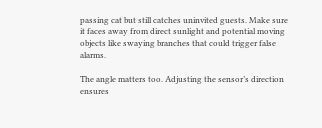passing cat but still catches uninvited guests. Make sure it faces away from direct sunlight and potential moving objects like swaying branches that could trigger false alarms.

The angle matters too. Adjusting the sensor’s direction ensures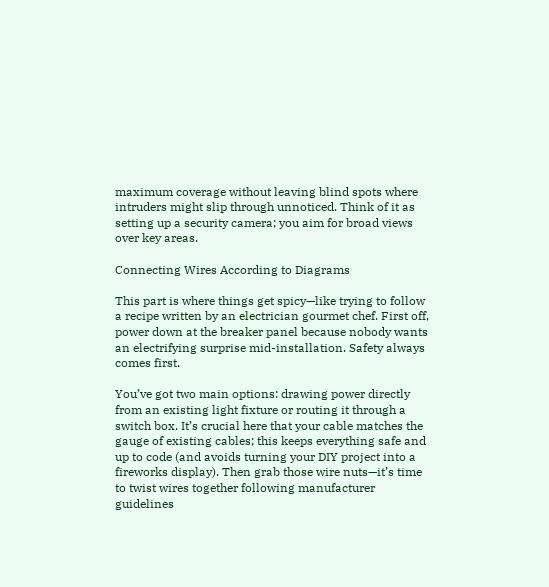maximum coverage without leaving blind spots where intruders might slip through unnoticed. Think of it as setting up a security camera; you aim for broad views over key areas.

Connecting Wires According to Diagrams

This part is where things get spicy—like trying to follow a recipe written by an electrician gourmet chef. First off, power down at the breaker panel because nobody wants an electrifying surprise mid-installation. Safety always comes first.

You’ve got two main options: drawing power directly from an existing light fixture or routing it through a switch box. It’s crucial here that your cable matches the gauge of existing cables; this keeps everything safe and up to code (and avoids turning your DIY project into a fireworks display). Then grab those wire nuts—it’s time to twist wires together following manufacturer guidelines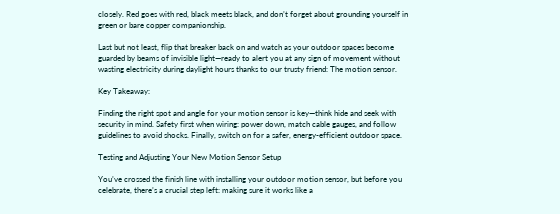closely. Red goes with red, black meets black, and don’t forget about grounding yourself in green or bare copper companionship.

Last but not least, flip that breaker back on and watch as your outdoor spaces become guarded by beams of invisible light—ready to alert you at any sign of movement without wasting electricity during daylight hours thanks to our trusty friend: The motion sensor.

Key Takeaway:

Finding the right spot and angle for your motion sensor is key—think hide and seek with security in mind. Safety first when wiring: power down, match cable gauges, and follow guidelines to avoid shocks. Finally, switch on for a safer, energy-efficient outdoor space.

Testing and Adjusting Your New Motion Sensor Setup

You’ve crossed the finish line with installing your outdoor motion sensor, but before you celebrate, there’s a crucial step left: making sure it works like a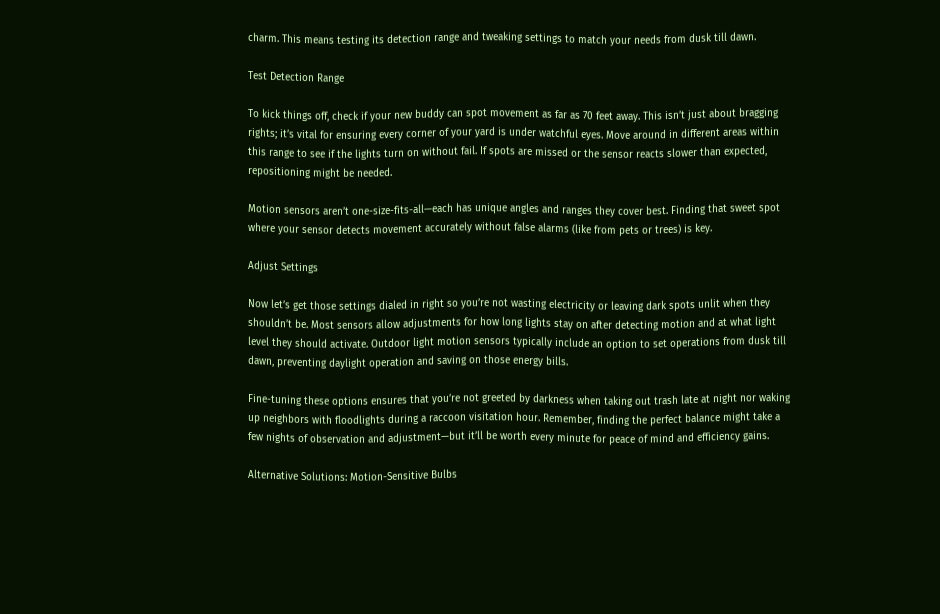charm. This means testing its detection range and tweaking settings to match your needs from dusk till dawn.

Test Detection Range

To kick things off, check if your new buddy can spot movement as far as 70 feet away. This isn’t just about bragging rights; it’s vital for ensuring every corner of your yard is under watchful eyes. Move around in different areas within this range to see if the lights turn on without fail. If spots are missed or the sensor reacts slower than expected, repositioning might be needed.

Motion sensors aren’t one-size-fits-all—each has unique angles and ranges they cover best. Finding that sweet spot where your sensor detects movement accurately without false alarms (like from pets or trees) is key.

Adjust Settings

Now let’s get those settings dialed in right so you’re not wasting electricity or leaving dark spots unlit when they shouldn’t be. Most sensors allow adjustments for how long lights stay on after detecting motion and at what light level they should activate. Outdoor light motion sensors typically include an option to set operations from dusk till dawn, preventing daylight operation and saving on those energy bills.

Fine-tuning these options ensures that you’re not greeted by darkness when taking out trash late at night nor waking up neighbors with floodlights during a raccoon visitation hour. Remember, finding the perfect balance might take a few nights of observation and adjustment—but it’ll be worth every minute for peace of mind and efficiency gains.

Alternative Solutions: Motion-Sensitive Bulbs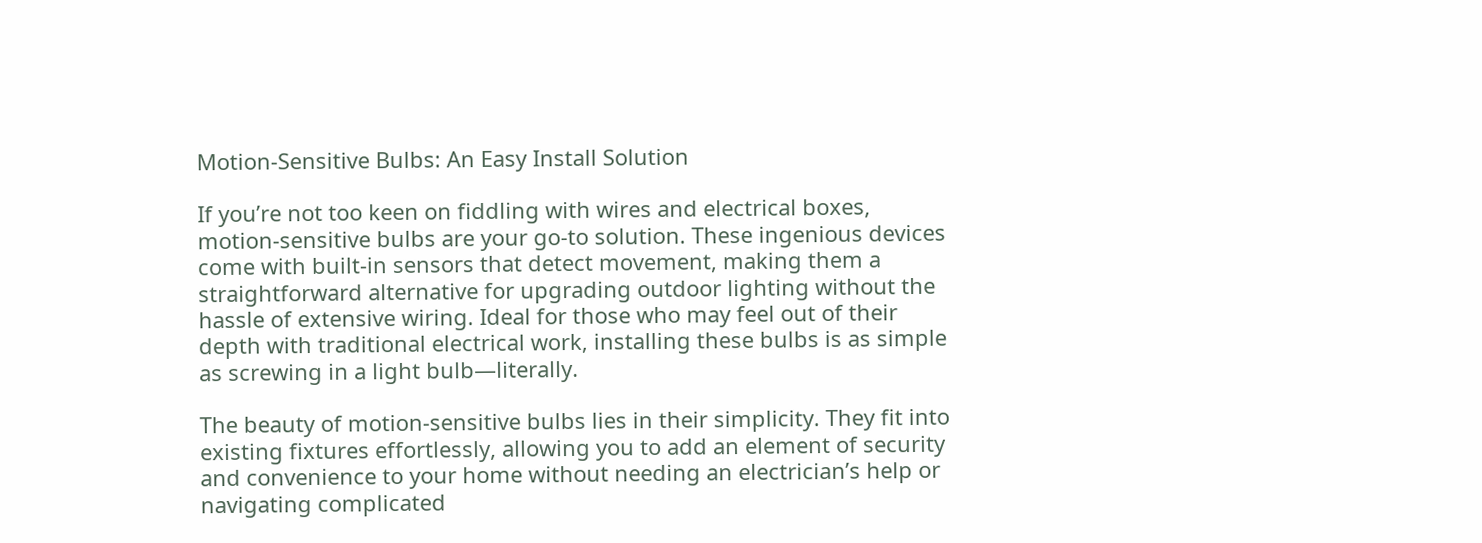Motion-Sensitive Bulbs: An Easy Install Solution

If you’re not too keen on fiddling with wires and electrical boxes, motion-sensitive bulbs are your go-to solution. These ingenious devices come with built-in sensors that detect movement, making them a straightforward alternative for upgrading outdoor lighting without the hassle of extensive wiring. Ideal for those who may feel out of their depth with traditional electrical work, installing these bulbs is as simple as screwing in a light bulb—literally.

The beauty of motion-sensitive bulbs lies in their simplicity. They fit into existing fixtures effortlessly, allowing you to add an element of security and convenience to your home without needing an electrician’s help or navigating complicated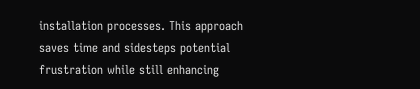installation processes. This approach saves time and sidesteps potential frustration while still enhancing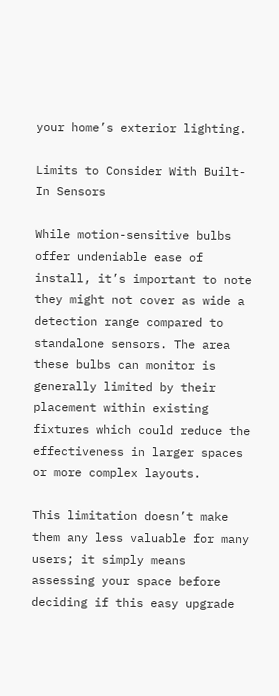your home’s exterior lighting.

Limits to Consider With Built-In Sensors

While motion-sensitive bulbs offer undeniable ease of install, it’s important to note they might not cover as wide a detection range compared to standalone sensors. The area these bulbs can monitor is generally limited by their placement within existing fixtures which could reduce the effectiveness in larger spaces or more complex layouts.

This limitation doesn’t make them any less valuable for many users; it simply means assessing your space before deciding if this easy upgrade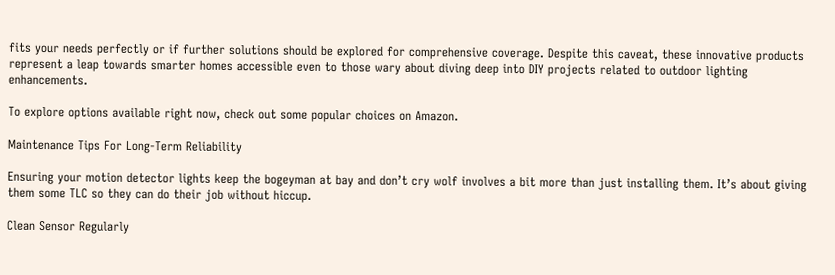fits your needs perfectly or if further solutions should be explored for comprehensive coverage. Despite this caveat, these innovative products represent a leap towards smarter homes accessible even to those wary about diving deep into DIY projects related to outdoor lighting enhancements.

To explore options available right now, check out some popular choices on Amazon.

Maintenance Tips For Long-Term Reliability

Ensuring your motion detector lights keep the bogeyman at bay and don’t cry wolf involves a bit more than just installing them. It’s about giving them some TLC so they can do their job without hiccup.

Clean Sensor Regularly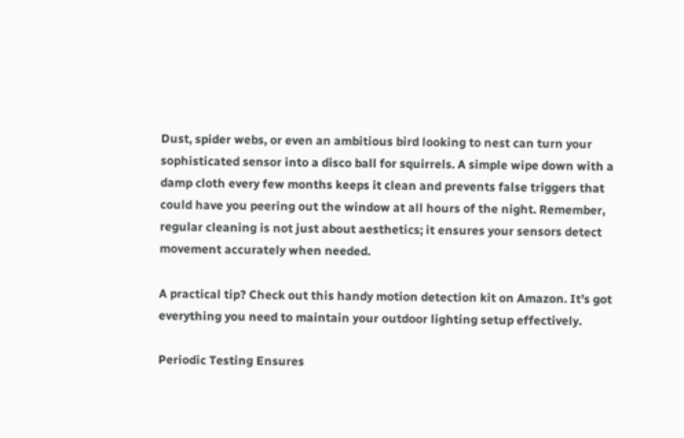Dust, spider webs, or even an ambitious bird looking to nest can turn your sophisticated sensor into a disco ball for squirrels. A simple wipe down with a damp cloth every few months keeps it clean and prevents false triggers that could have you peering out the window at all hours of the night. Remember, regular cleaning is not just about aesthetics; it ensures your sensors detect movement accurately when needed.

A practical tip? Check out this handy motion detection kit on Amazon. It’s got everything you need to maintain your outdoor lighting setup effectively.

Periodic Testing Ensures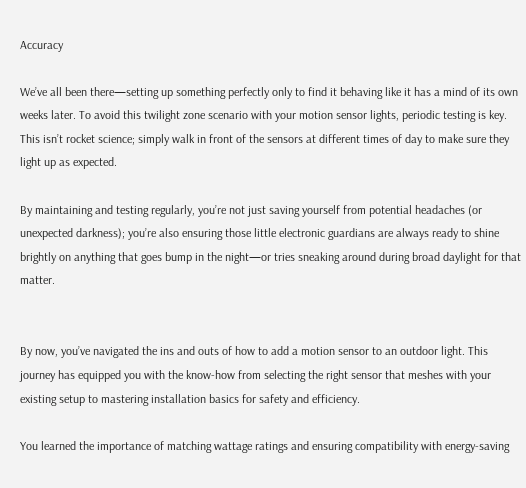Accuracy

We’ve all been there—setting up something perfectly only to find it behaving like it has a mind of its own weeks later. To avoid this twilight zone scenario with your motion sensor lights, periodic testing is key. This isn’t rocket science; simply walk in front of the sensors at different times of day to make sure they light up as expected.

By maintaining and testing regularly, you’re not just saving yourself from potential headaches (or unexpected darkness); you’re also ensuring those little electronic guardians are always ready to shine brightly on anything that goes bump in the night—or tries sneaking around during broad daylight for that matter.


By now, you’ve navigated the ins and outs of how to add a motion sensor to an outdoor light. This journey has equipped you with the know-how from selecting the right sensor that meshes with your existing setup to mastering installation basics for safety and efficiency.

You learned the importance of matching wattage ratings and ensuring compatibility with energy-saving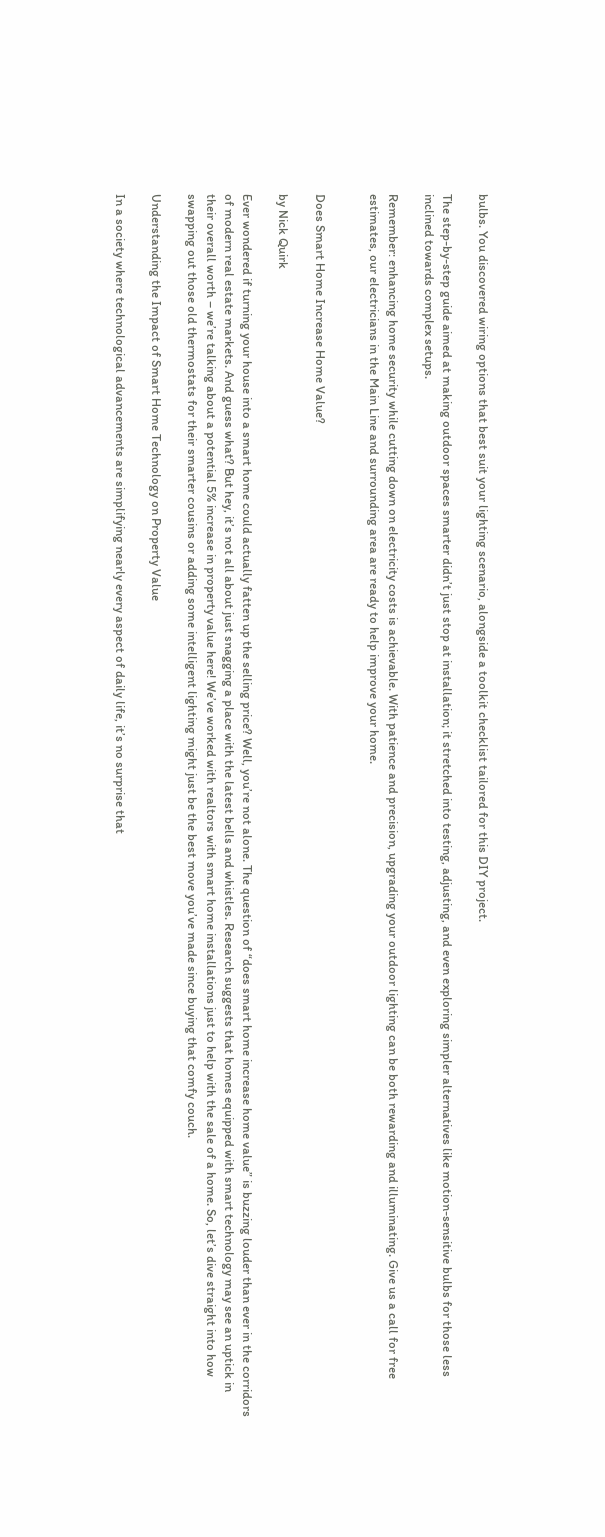bulbs. You discovered wiring options that best suit your lighting scenario, alongside a toolkit checklist tailored for this DIY project.

The step-by-step guide aimed at making outdoor spaces smarter didn’t just stop at installation; it stretched into testing, adjusting, and even exploring simpler alternatives like motion-sensitive bulbs for those less inclined towards complex setups.

Remember: enhancing home security while cutting down on electricity costs is achievable. With patience and precision, upgrading your outdoor lighting can be both rewarding and illuminating. Give us a call for free estimates, our electricians in the Main Line and surrounding area are ready to help improve your home.


Does Smart Home Increase Home Value?

by Nick Quirk

Ever wondered if turning your house into a smart home could actually fatten up the selling price? Well, you’re not alone. The question of “does smart home increase home value” is buzzing louder than ever in the corridors of modern real estate markets. And guess what? But hey, it’s not all about just snagging a place with the latest bells and whistles. Research suggests that homes equipped with smart technology may see an uptick in their overall worth – we’re talking about a potential 5% increase in property value here! We’ve worked with realtors with smart home installations just to help with the sale of a home. So, let’s dive straight into how swapping out those old thermostats for their smarter cousins or adding some intelligent lighting might just be the best move you’ve made since buying that comfy couch.

Understanding the Impact of Smart Home Technology on Property Value

In a society where technological advancements are simplifying nearly every aspect of daily life, it’s no surprise that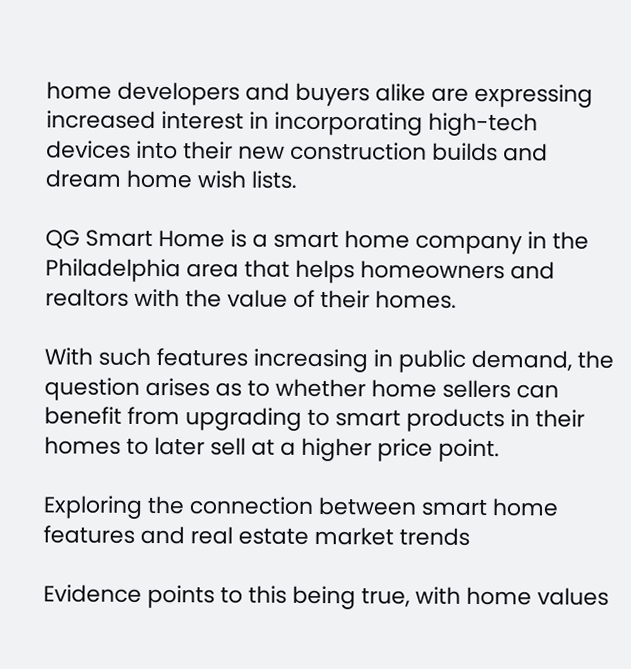home developers and buyers alike are expressing increased interest in incorporating high-tech devices into their new construction builds and dream home wish lists.

QG Smart Home is a smart home company in the Philadelphia area that helps homeowners and realtors with the value of their homes.

With such features increasing in public demand, the question arises as to whether home sellers can benefit from upgrading to smart products in their homes to later sell at a higher price point.

Exploring the connection between smart home features and real estate market trends

Evidence points to this being true, with home values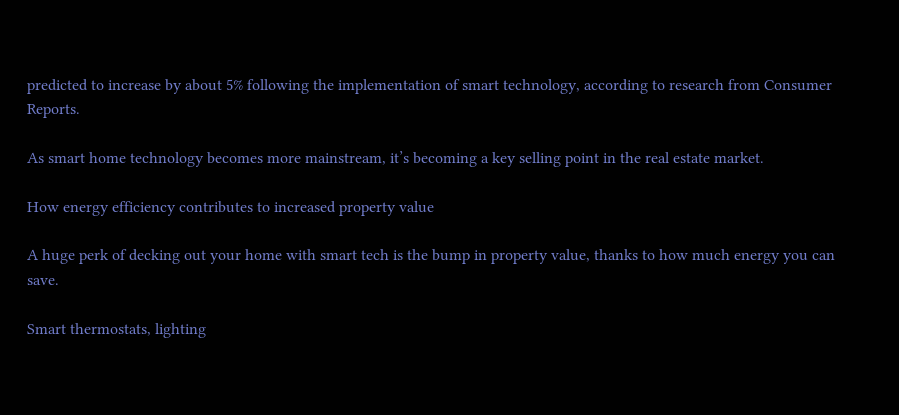predicted to increase by about 5% following the implementation of smart technology, according to research from Consumer Reports.

As smart home technology becomes more mainstream, it’s becoming a key selling point in the real estate market.

How energy efficiency contributes to increased property value

A huge perk of decking out your home with smart tech is the bump in property value, thanks to how much energy you can save.

Smart thermostats, lighting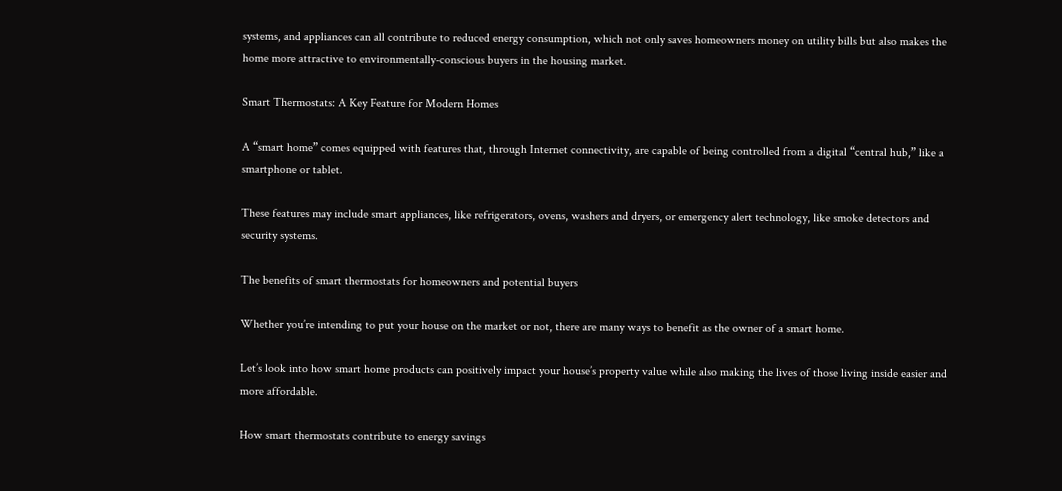systems, and appliances can all contribute to reduced energy consumption, which not only saves homeowners money on utility bills but also makes the home more attractive to environmentally-conscious buyers in the housing market.

Smart Thermostats: A Key Feature for Modern Homes

A “smart home” comes equipped with features that, through Internet connectivity, are capable of being controlled from a digital “central hub,” like a smartphone or tablet.

These features may include smart appliances, like refrigerators, ovens, washers and dryers, or emergency alert technology, like smoke detectors and security systems.

The benefits of smart thermostats for homeowners and potential buyers

Whether you’re intending to put your house on the market or not, there are many ways to benefit as the owner of a smart home.

Let’s look into how smart home products can positively impact your house’s property value while also making the lives of those living inside easier and more affordable.

How smart thermostats contribute to energy savings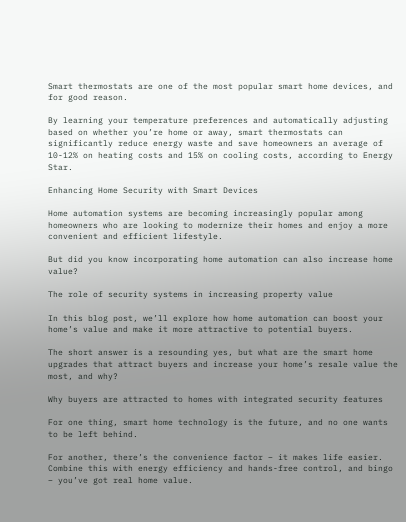Smart thermostats are one of the most popular smart home devices, and for good reason.

By learning your temperature preferences and automatically adjusting based on whether you’re home or away, smart thermostats can significantly reduce energy waste and save homeowners an average of 10-12% on heating costs and 15% on cooling costs, according to Energy Star.

Enhancing Home Security with Smart Devices

Home automation systems are becoming increasingly popular among homeowners who are looking to modernize their homes and enjoy a more convenient and efficient lifestyle.

But did you know incorporating home automation can also increase home value?

The role of security systems in increasing property value

In this blog post, we’ll explore how home automation can boost your home’s value and make it more attractive to potential buyers.

The short answer is a resounding yes, but what are the smart home upgrades that attract buyers and increase your home’s resale value the most, and why?

Why buyers are attracted to homes with integrated security features

For one thing, smart home technology is the future, and no one wants to be left behind.

For another, there’s the convenience factor – it makes life easier. Combine this with energy efficiency and hands-free control, and bingo – you’ve got real home value.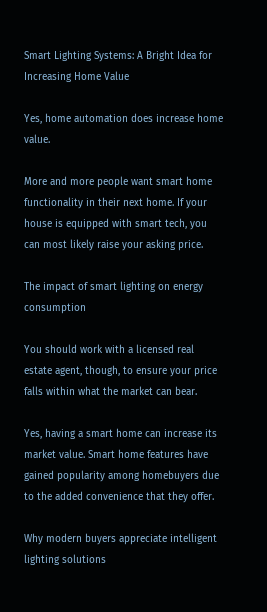Smart Lighting Systems: A Bright Idea for Increasing Home Value

Yes, home automation does increase home value.

More and more people want smart home functionality in their next home. If your house is equipped with smart tech, you can most likely raise your asking price.

The impact of smart lighting on energy consumption

You should work with a licensed real estate agent, though, to ensure your price falls within what the market can bear.

Yes, having a smart home can increase its market value. Smart home features have gained popularity among homebuyers due to the added convenience that they offer.

Why modern buyers appreciate intelligent lighting solutions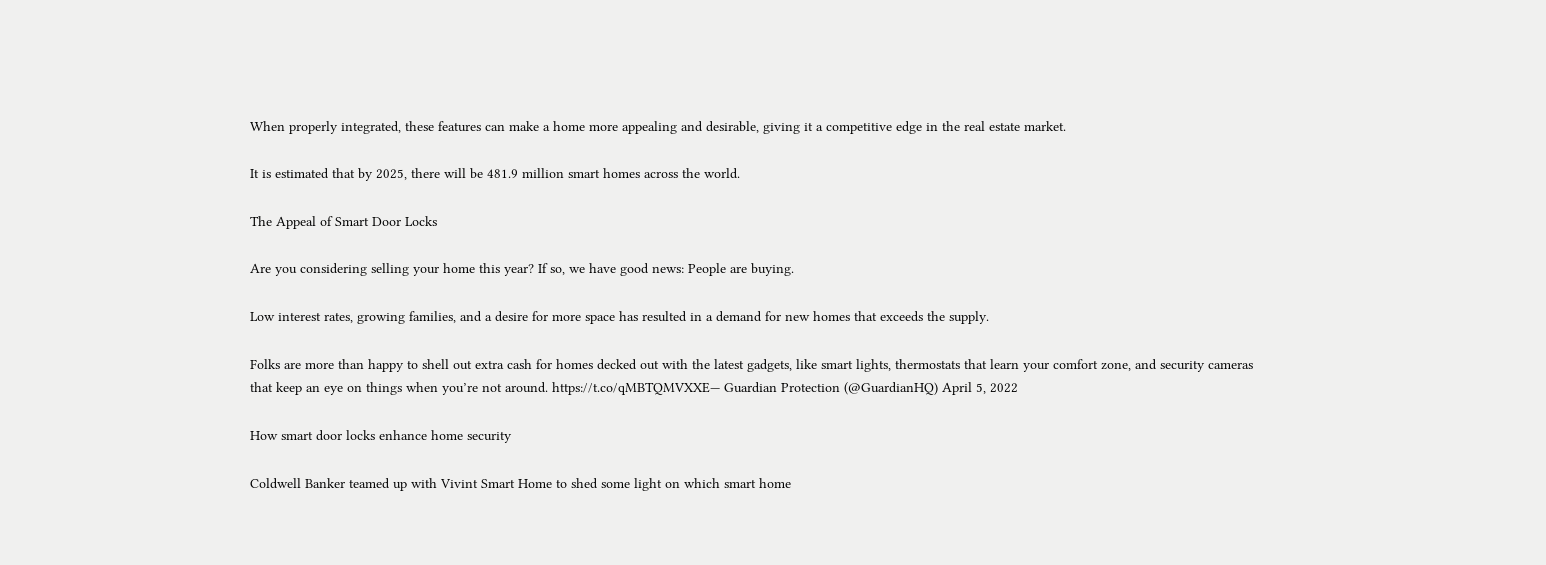When properly integrated, these features can make a home more appealing and desirable, giving it a competitive edge in the real estate market.

It is estimated that by 2025, there will be 481.9 million smart homes across the world.

The Appeal of Smart Door Locks

Are you considering selling your home this year? If so, we have good news: People are buying.

Low interest rates, growing families, and a desire for more space has resulted in a demand for new homes that exceeds the supply.

Folks are more than happy to shell out extra cash for homes decked out with the latest gadgets, like smart lights, thermostats that learn your comfort zone, and security cameras that keep an eye on things when you’re not around. https://t.co/qMBTQMVXXE— Guardian Protection (@GuardianHQ) April 5, 2022

How smart door locks enhance home security

Coldwell Banker teamed up with Vivint Smart Home to shed some light on which smart home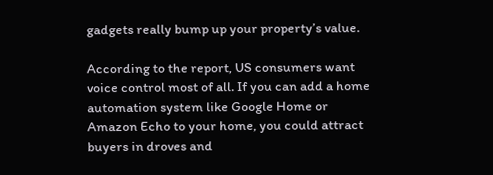gadgets really bump up your property’s value.

According to the report, US consumers want voice control most of all. If you can add a home automation system like Google Home or Amazon Echo to your home, you could attract buyers in droves and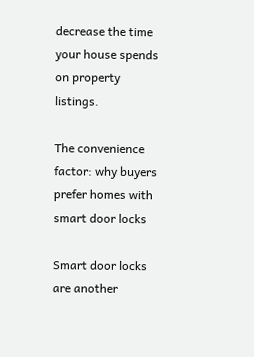decrease the time your house spends on property listings.

The convenience factor: why buyers prefer homes with smart door locks

Smart door locks are another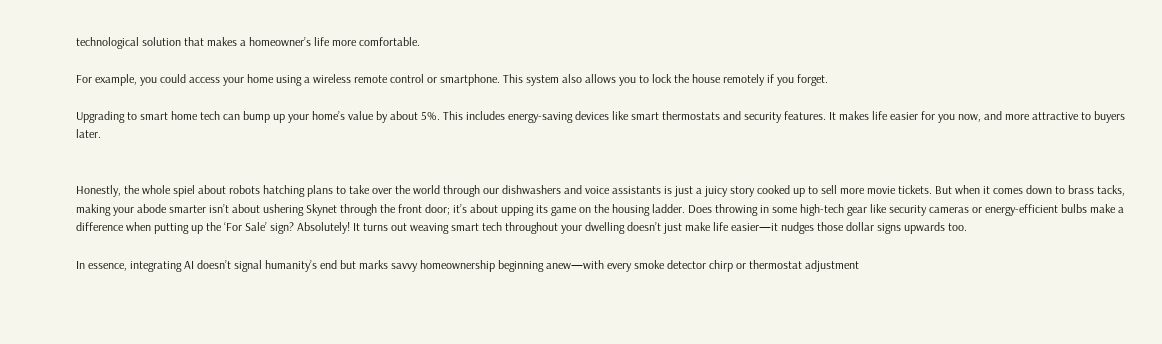technological solution that makes a homeowner’s life more comfortable.

For example, you could access your home using a wireless remote control or smartphone. This system also allows you to lock the house remotely if you forget.

Upgrading to smart home tech can bump up your home’s value by about 5%. This includes energy-saving devices like smart thermostats and security features. It makes life easier for you now, and more attractive to buyers later.


Honestly, the whole spiel about robots hatching plans to take over the world through our dishwashers and voice assistants is just a juicy story cooked up to sell more movie tickets. But when it comes down to brass tacks, making your abode smarter isn’t about ushering Skynet through the front door; it’s about upping its game on the housing ladder. Does throwing in some high-tech gear like security cameras or energy-efficient bulbs make a difference when putting up the ‘For Sale’ sign? Absolutely! It turns out weaving smart tech throughout your dwelling doesn’t just make life easier—it nudges those dollar signs upwards too.

In essence, integrating AI doesn’t signal humanity’s end but marks savvy homeownership beginning anew—with every smoke detector chirp or thermostat adjustment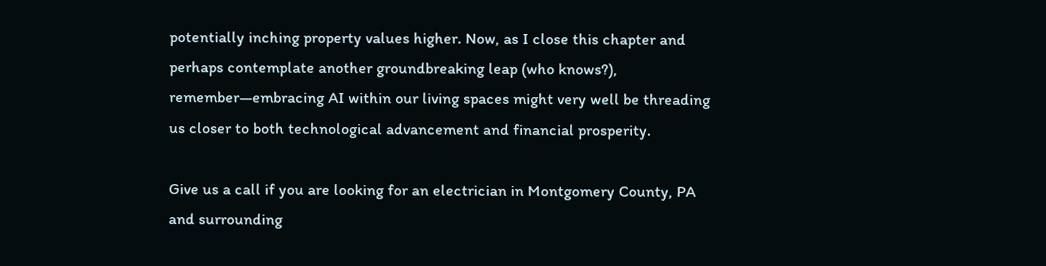potentially inching property values higher. Now, as I close this chapter and perhaps contemplate another groundbreaking leap (who knows?), remember—embracing AI within our living spaces might very well be threading us closer to both technological advancement and financial prosperity.

Give us a call if you are looking for an electrician in Montgomery County, PA and surrounding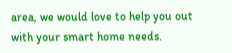area, we would love to help you out with your smart home needs.